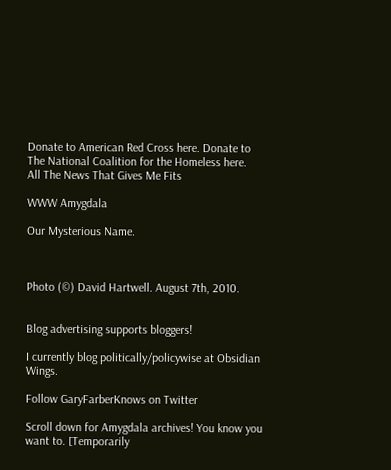Donate to American Red Cross here. Donate to The National Coalition for the Homeless here.
All The News That Gives Me Fits

WWW Amygdala

Our Mysterious Name.



Photo (©) David Hartwell. August 7th, 2010.


Blog advertising supports bloggers!

I currently blog politically/policywise at Obsidian Wings.

Follow GaryFarberKnows on Twitter

Scroll down for Amygdala archives! You know you want to. [Temporarily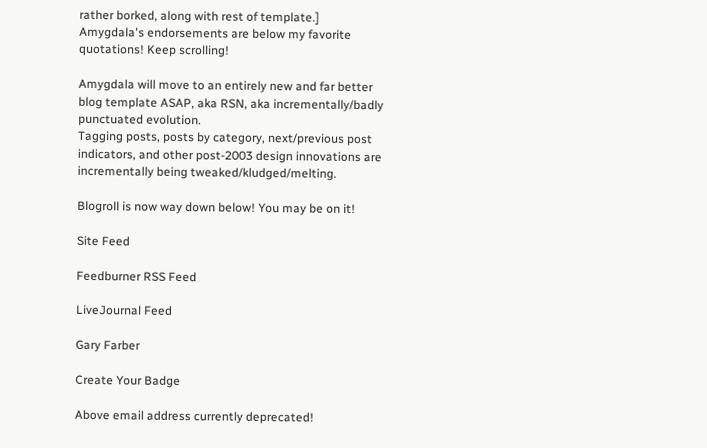rather borked, along with rest of template.]
Amygdala's endorsements are below my favorite quotations! Keep scrolling!

Amygdala will move to an entirely new and far better blog template ASAP, aka RSN, aka incrementally/badly punctuated evolution.
Tagging posts, posts by category, next/previous post indicators, and other post-2003 design innovations are incrementally being tweaked/kludged/melting.

Blogroll is now way down below! You may be on it!

Site Feed

Feedburner RSS Feed

LiveJournal Feed

Gary Farber

Create Your Badge

Above email address currently deprecated!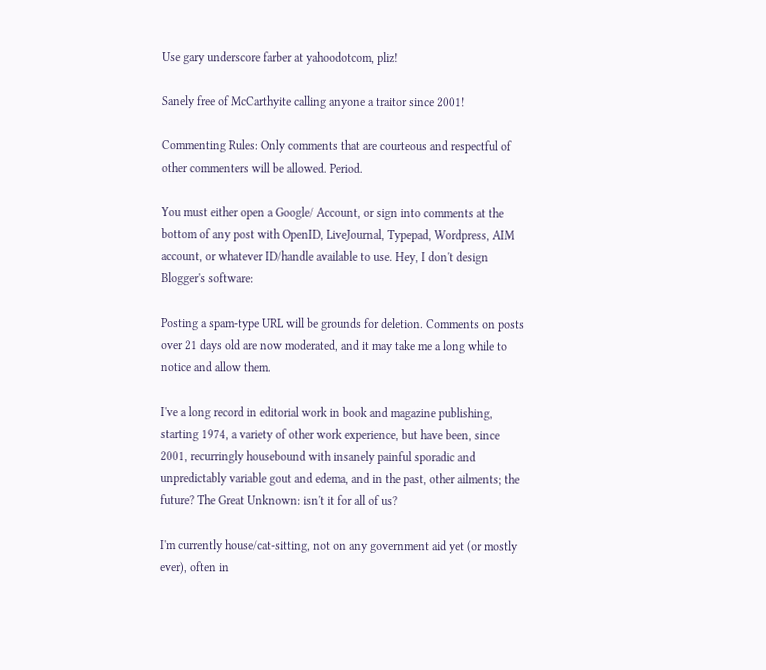Use gary underscore farber at yahoodotcom, pliz!

Sanely free of McCarthyite calling anyone a traitor since 2001!

Commenting Rules: Only comments that are courteous and respectful of other commenters will be allowed. Period.

You must either open a Google/ Account, or sign into comments at the bottom of any post with OpenID, LiveJournal, Typepad, Wordpress, AIM account, or whatever ID/handle available to use. Hey, I don't design Blogger's software:

Posting a spam-type URL will be grounds for deletion. Comments on posts over 21 days old are now moderated, and it may take me a long while to notice and allow them.

I've a long record in editorial work in book and magazine publishing, starting 1974, a variety of other work experience, but have been, since 2001, recurringly housebound with insanely painful sporadic and unpredictably variable gout and edema, and in the past, other ailments; the future? The Great Unknown: isn't it for all of us?

I'm currently house/cat-sitting, not on any government aid yet (or mostly ever), often in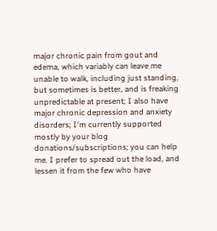major chronic pain from gout and edema, which variably can leave me unable to walk, including just standing, but sometimes is better, and is freaking unpredictable at present; I also have major chronic depression and anxiety disorders; I'm currently supported mostly by your blog donations/subscriptions; you can help me. I prefer to spread out the load, and lessen it from the few who have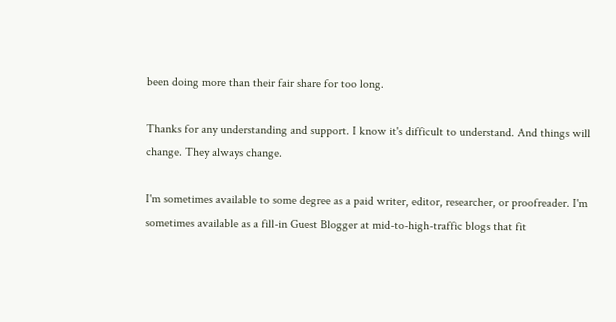been doing more than their fair share for too long.

Thanks for any understanding and support. I know it's difficult to understand. And things will change. They always change.

I'm sometimes available to some degree as a paid writer, editor, researcher, or proofreader. I'm sometimes available as a fill-in Guest Blogger at mid-to-high-traffic blogs that fit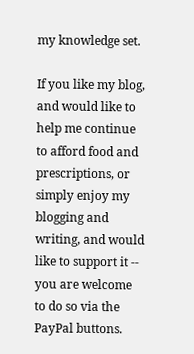my knowledge set.

If you like my blog, and would like to help me continue to afford food and prescriptions, or simply enjoy my blogging and writing, and would like to support it -- you are welcome to do so via the PayPal buttons.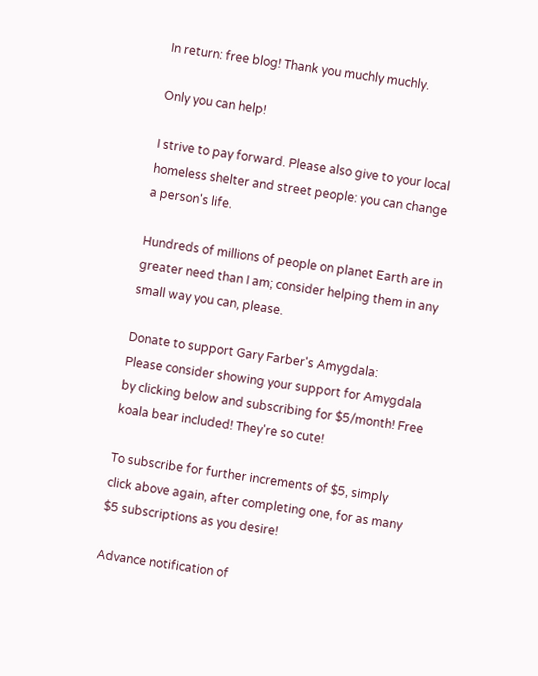In return: free blog! Thank you muchly muchly.

Only you can help!

I strive to pay forward. Please also give to your local homeless shelter and street people: you can change a person's life.

Hundreds of millions of people on planet Earth are in greater need than I am; consider helping them in any small way you can, please.

Donate to support Gary Farber's Amygdala:
Please consider showing your support for Amygdala by clicking below and subscribing for $5/month! Free koala bear included! They're so cute!

To subscribe for further increments of $5, simply click above again, after completing one, for as many $5 subscriptions as you desire!

Advance notification of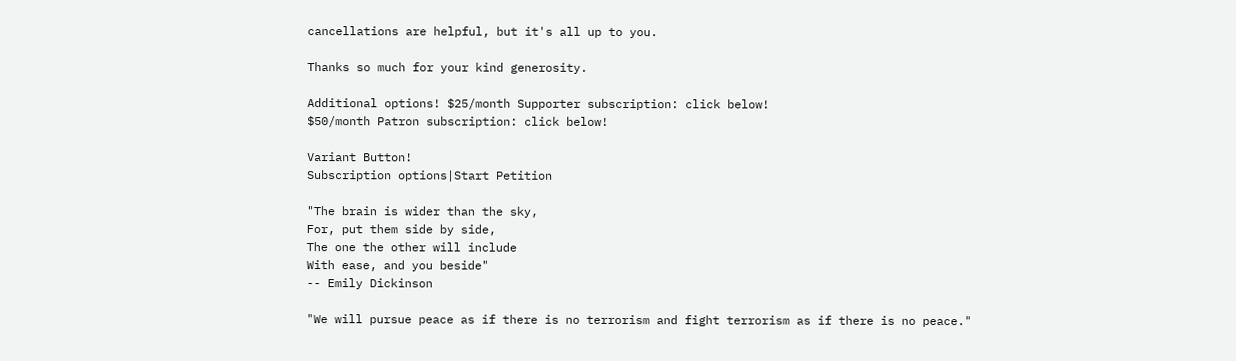cancellations are helpful, but it's all up to you.

Thanks so much for your kind generosity.

Additional options! $25/month Supporter subscription: click below!
$50/month Patron subscription: click below!

Variant Button!
Subscription options|Start Petition

"The brain is wider than the sky,
For, put them side by side,
The one the other will include
With ease, and you beside"
-- Emily Dickinson

"We will pursue peace as if there is no terrorism and fight terrorism as if there is no peace."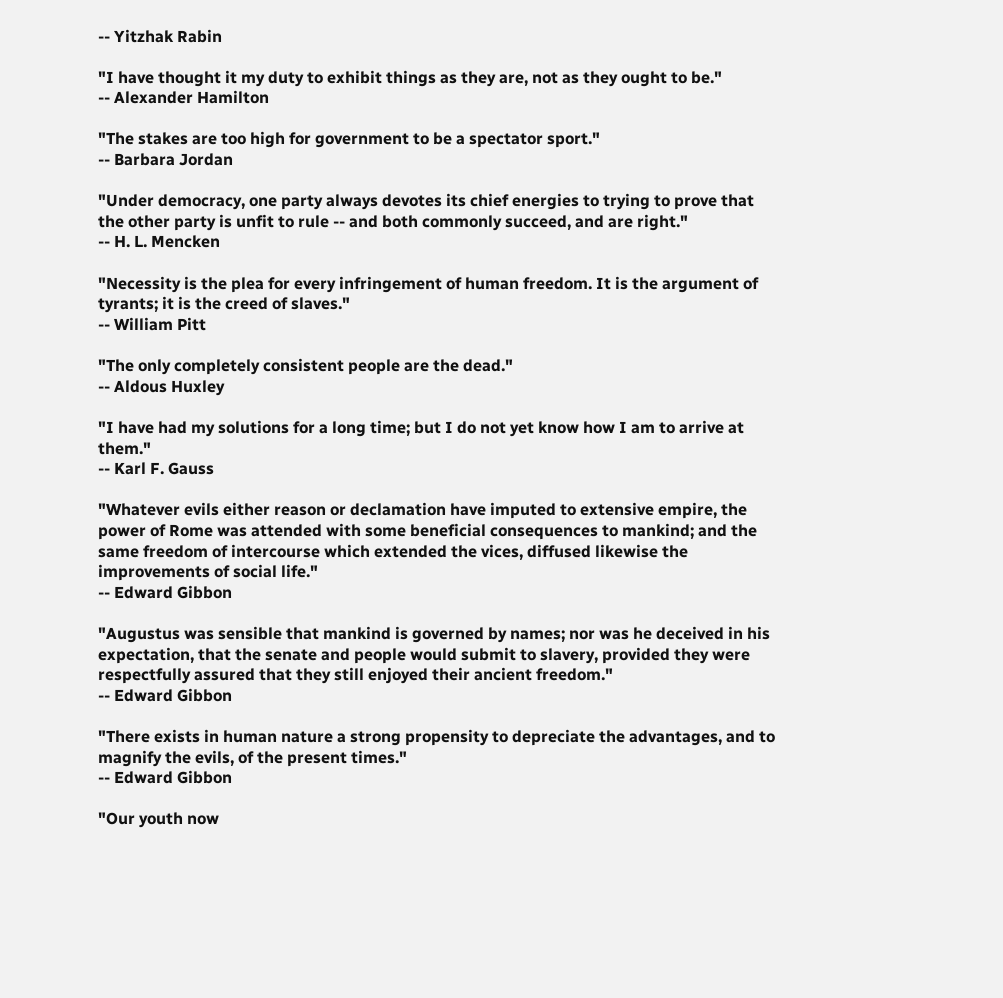-- Yitzhak Rabin

"I have thought it my duty to exhibit things as they are, not as they ought to be."
-- Alexander Hamilton

"The stakes are too high for government to be a spectator sport."
-- Barbara Jordan

"Under democracy, one party always devotes its chief energies to trying to prove that the other party is unfit to rule -- and both commonly succeed, and are right."
-- H. L. Mencken

"Necessity is the plea for every infringement of human freedom. It is the argument of tyrants; it is the creed of slaves."
-- William Pitt

"The only completely consistent people are the dead."
-- Aldous Huxley

"I have had my solutions for a long time; but I do not yet know how I am to arrive at them."
-- Karl F. Gauss

"Whatever evils either reason or declamation have imputed to extensive empire, the power of Rome was attended with some beneficial consequences to mankind; and the same freedom of intercourse which extended the vices, diffused likewise the improvements of social life."
-- Edward Gibbon

"Augustus was sensible that mankind is governed by names; nor was he deceived in his expectation, that the senate and people would submit to slavery, provided they were respectfully assured that they still enjoyed their ancient freedom."
-- Edward Gibbon

"There exists in human nature a strong propensity to depreciate the advantages, and to magnify the evils, of the present times."
-- Edward Gibbon

"Our youth now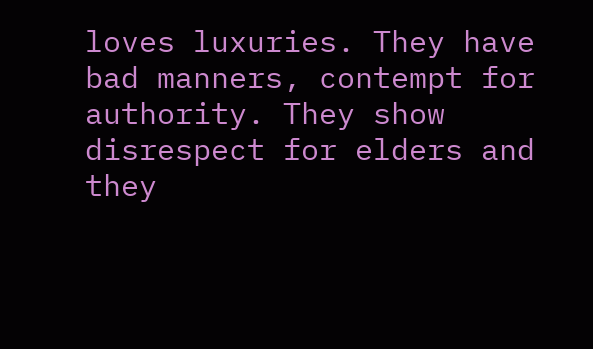loves luxuries. They have bad manners, contempt for authority. They show disrespect for elders and they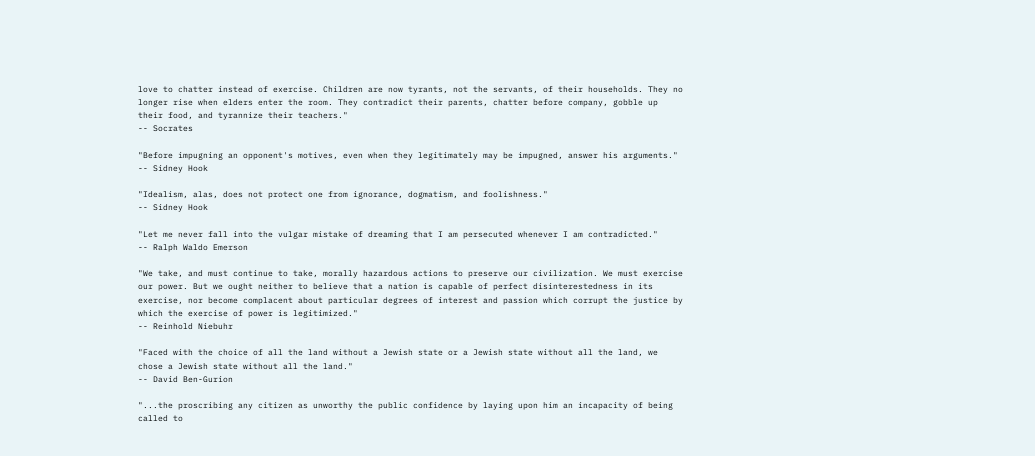love to chatter instead of exercise. Children are now tyrants, not the servants, of their households. They no longer rise when elders enter the room. They contradict their parents, chatter before company, gobble up their food, and tyrannize their teachers."
-- Socrates

"Before impugning an opponent's motives, even when they legitimately may be impugned, answer his arguments."
-- Sidney Hook

"Idealism, alas, does not protect one from ignorance, dogmatism, and foolishness."
-- Sidney Hook

"Let me never fall into the vulgar mistake of dreaming that I am persecuted whenever I am contradicted."
-- Ralph Waldo Emerson

"We take, and must continue to take, morally hazardous actions to preserve our civilization. We must exercise our power. But we ought neither to believe that a nation is capable of perfect disinterestedness in its exercise, nor become complacent about particular degrees of interest and passion which corrupt the justice by which the exercise of power is legitimized."
-- Reinhold Niebuhr

"Faced with the choice of all the land without a Jewish state or a Jewish state without all the land, we chose a Jewish state without all the land."
-- David Ben-Gurion

"...the proscribing any citizen as unworthy the public confidence by laying upon him an incapacity of being called to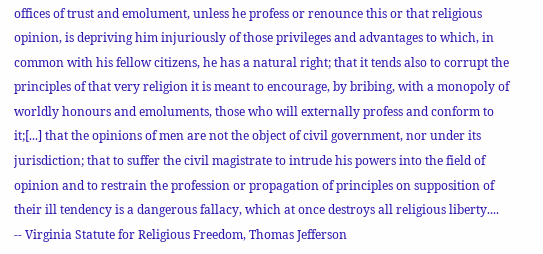offices of trust and emolument, unless he profess or renounce this or that religious opinion, is depriving him injuriously of those privileges and advantages to which, in common with his fellow citizens, he has a natural right; that it tends also to corrupt the principles of that very religion it is meant to encourage, by bribing, with a monopoly of worldly honours and emoluments, those who will externally profess and conform to it;[...] that the opinions of men are not the object of civil government, nor under its jurisdiction; that to suffer the civil magistrate to intrude his powers into the field of opinion and to restrain the profession or propagation of principles on supposition of their ill tendency is a dangerous fallacy, which at once destroys all religious liberty....
-- Virginia Statute for Religious Freedom, Thomas Jefferson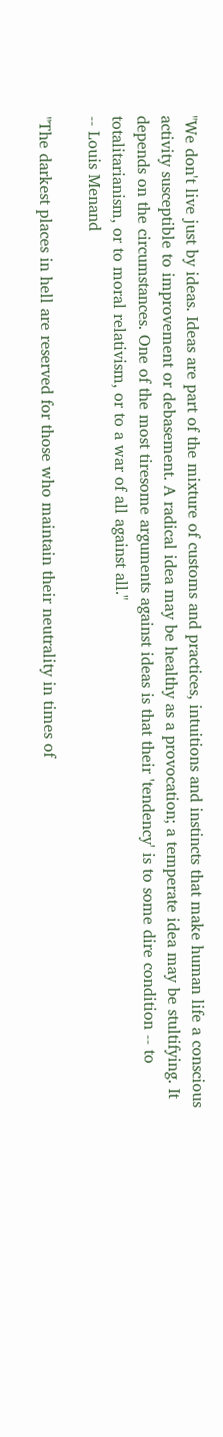"We don't live just by ideas. Ideas are part of the mixture of customs and practices, intuitions and instincts that make human life a conscious activity susceptible to improvement or debasement. A radical idea may be healthy as a provocation; a temperate idea may be stultifying. It depends on the circumstances. One of the most tiresome arguments against ideas is that their 'tendency' is to some dire condition -- to totalitarianism, or to moral relativism, or to a war of all against all."
-- Louis Menand

"The darkest places in hell are reserved for those who maintain their neutrality in times of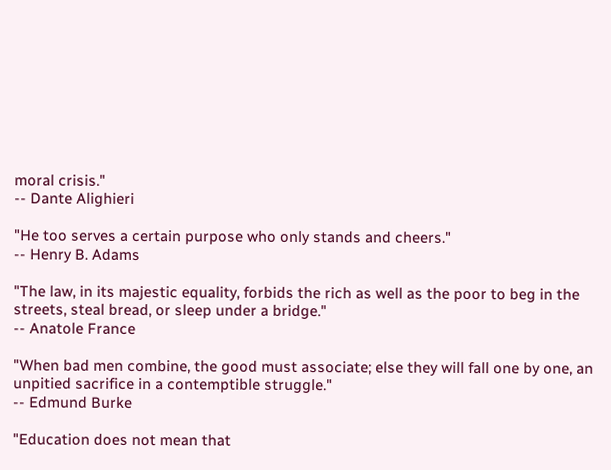moral crisis."
-- Dante Alighieri

"He too serves a certain purpose who only stands and cheers."
-- Henry B. Adams

"The law, in its majestic equality, forbids the rich as well as the poor to beg in the streets, steal bread, or sleep under a bridge."
-- Anatole France

"When bad men combine, the good must associate; else they will fall one by one, an unpitied sacrifice in a contemptible struggle."
-- Edmund Burke

"Education does not mean that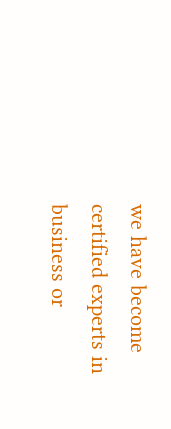we have become certified experts in business or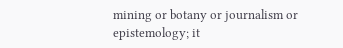mining or botany or journalism or epistemology; it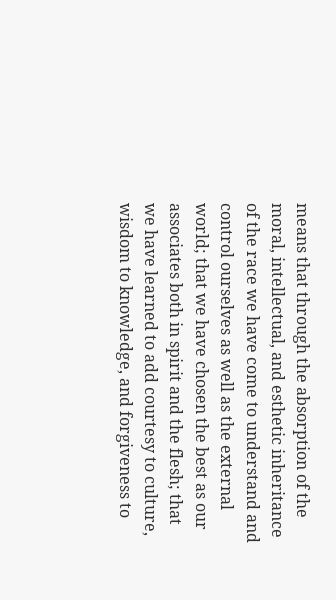means that through the absorption of the moral, intellectual, and esthetic inheritance of the race we have come to understand and control ourselves as well as the external world; that we have chosen the best as our associates both in spirit and the flesh; that we have learned to add courtesy to culture, wisdom to knowledge, and forgiveness to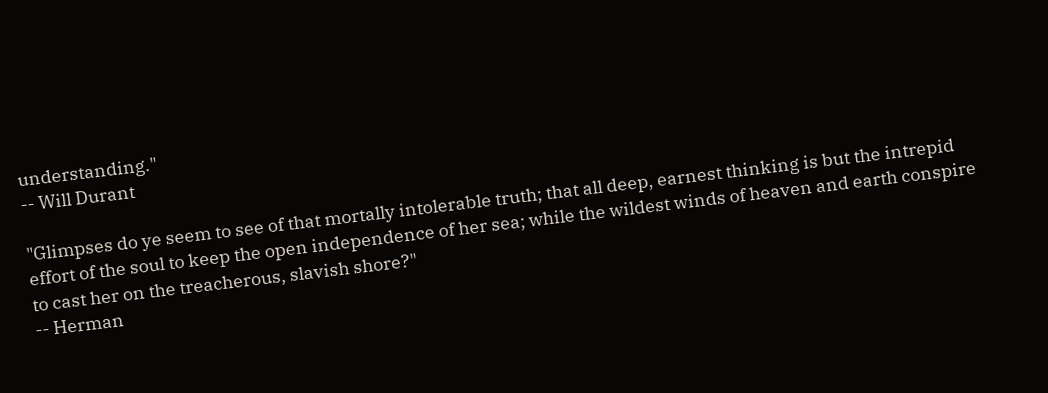understanding."
-- Will Durant

"Glimpses do ye seem to see of that mortally intolerable truth; that all deep, earnest thinking is but the intrepid effort of the soul to keep the open independence of her sea; while the wildest winds of heaven and earth conspire to cast her on the treacherous, slavish shore?"
-- Herman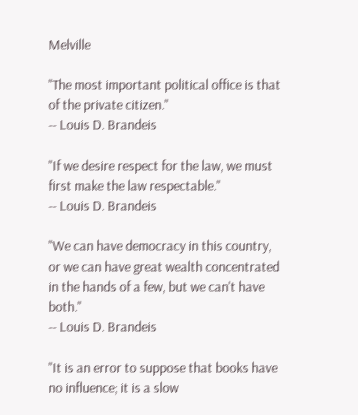Melville

"The most important political office is that of the private citizen."
-- Louis D. Brandeis

"If we desire respect for the law, we must first make the law respectable."
-- Louis D. Brandeis

"We can have democracy in this country, or we can have great wealth concentrated in the hands of a few, but we can't have both."
-- Louis D. Brandeis

"It is an error to suppose that books have no influence; it is a slow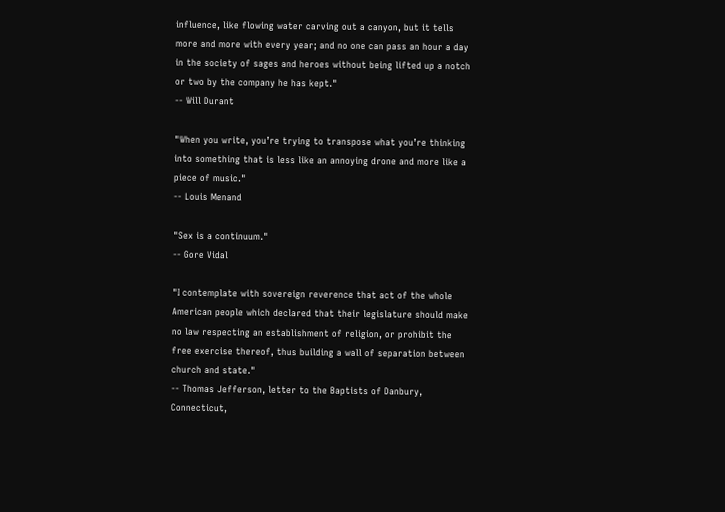influence, like flowing water carving out a canyon, but it tells more and more with every year; and no one can pass an hour a day in the society of sages and heroes without being lifted up a notch or two by the company he has kept."
-- Will Durant

"When you write, you’re trying to transpose what you’re thinking into something that is less like an annoying drone and more like a piece of music."
-- Louis Menand

"Sex is a continuum."
-- Gore Vidal

"I contemplate with sovereign reverence that act of the whole American people which declared that their legislature should make no law respecting an establishment of religion, or prohibit the free exercise thereof, thus building a wall of separation between church and state."
-- Thomas Jefferson, letter to the Baptists of Danbury, Connecticut,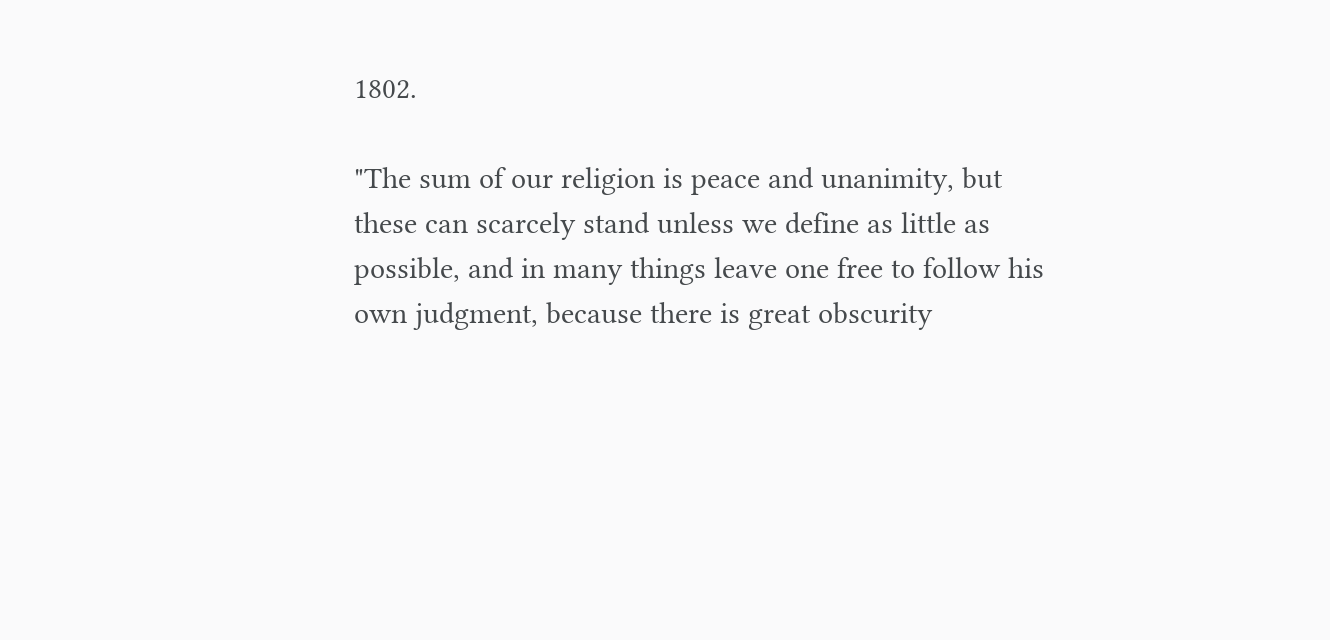1802.

"The sum of our religion is peace and unanimity, but these can scarcely stand unless we define as little as possible, and in many things leave one free to follow his own judgment, because there is great obscurity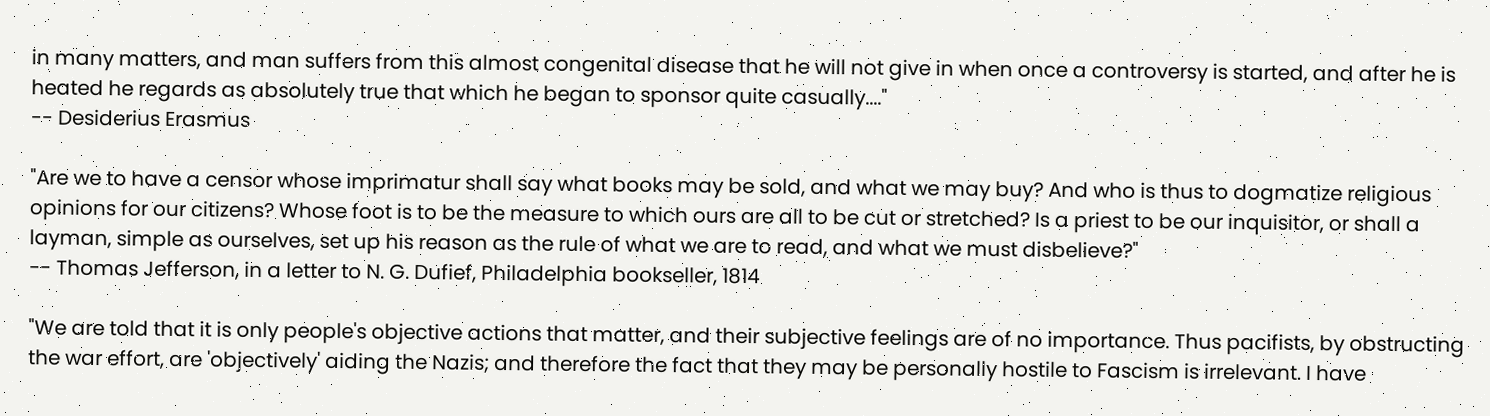in many matters, and man suffers from this almost congenital disease that he will not give in when once a controversy is started, and after he is heated he regards as absolutely true that which he began to sponsor quite casually...."
-- Desiderius Erasmus

"Are we to have a censor whose imprimatur shall say what books may be sold, and what we may buy? And who is thus to dogmatize religious opinions for our citizens? Whose foot is to be the measure to which ours are all to be cut or stretched? Is a priest to be our inquisitor, or shall a layman, simple as ourselves, set up his reason as the rule of what we are to read, and what we must disbelieve?"
-- Thomas Jefferson, in a letter to N. G. Dufief, Philadelphia bookseller, 1814

"We are told that it is only people's objective actions that matter, and their subjective feelings are of no importance. Thus pacifists, by obstructing the war effort, are 'objectively' aiding the Nazis; and therefore the fact that they may be personally hostile to Fascism is irrelevant. I have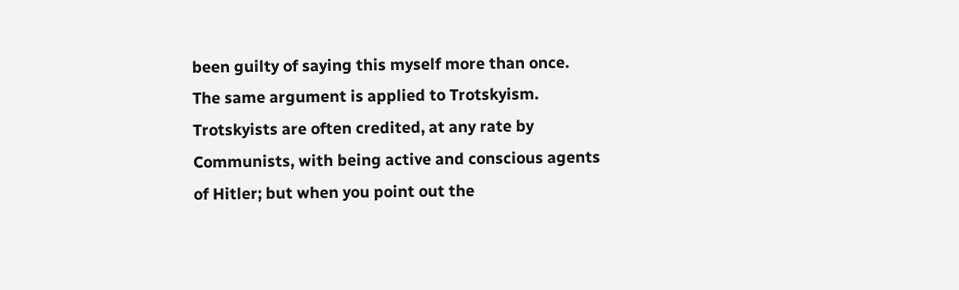been guilty of saying this myself more than once. The same argument is applied to Trotskyism. Trotskyists are often credited, at any rate by Communists, with being active and conscious agents of Hitler; but when you point out the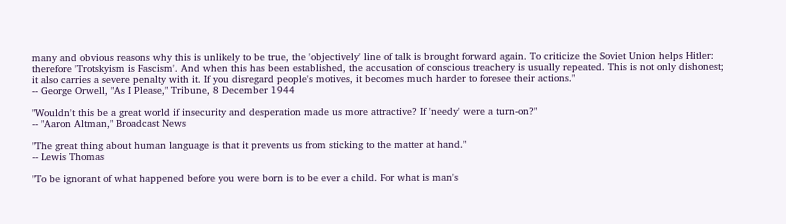many and obvious reasons why this is unlikely to be true, the 'objectively' line of talk is brought forward again. To criticize the Soviet Union helps Hitler: therefore 'Trotskyism is Fascism'. And when this has been established, the accusation of conscious treachery is usually repeated. This is not only dishonest; it also carries a severe penalty with it. If you disregard people's motives, it becomes much harder to foresee their actions."
-- George Orwell, "As I Please," Tribune, 8 December 1944

"Wouldn't this be a great world if insecurity and desperation made us more attractive? If 'needy' were a turn-on?"
-- "Aaron Altman," Broadcast News

"The great thing about human language is that it prevents us from sticking to the matter at hand."
-- Lewis Thomas

"To be ignorant of what happened before you were born is to be ever a child. For what is man's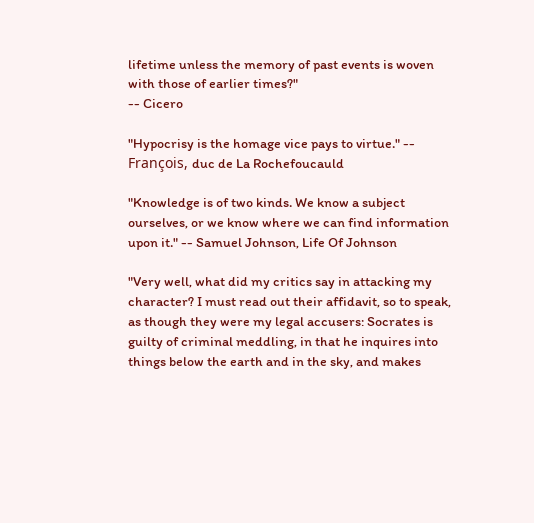lifetime unless the memory of past events is woven with those of earlier times?"
-- Cicero

"Hypocrisy is the homage vice pays to virtue." -- François, duc de La Rochefoucauld

"Knowledge is of two kinds. We know a subject ourselves, or we know where we can find information upon it." -- Samuel Johnson, Life Of Johnson

"Very well, what did my critics say in attacking my character? I must read out their affidavit, so to speak, as though they were my legal accusers: Socrates is guilty of criminal meddling, in that he inquires into things below the earth and in the sky, and makes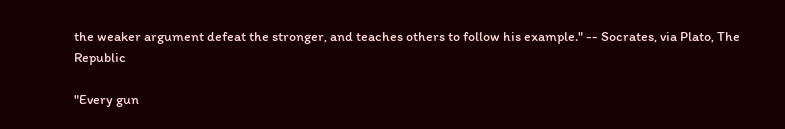the weaker argument defeat the stronger, and teaches others to follow his example." -- Socrates, via Plato, The Republic

"Every gun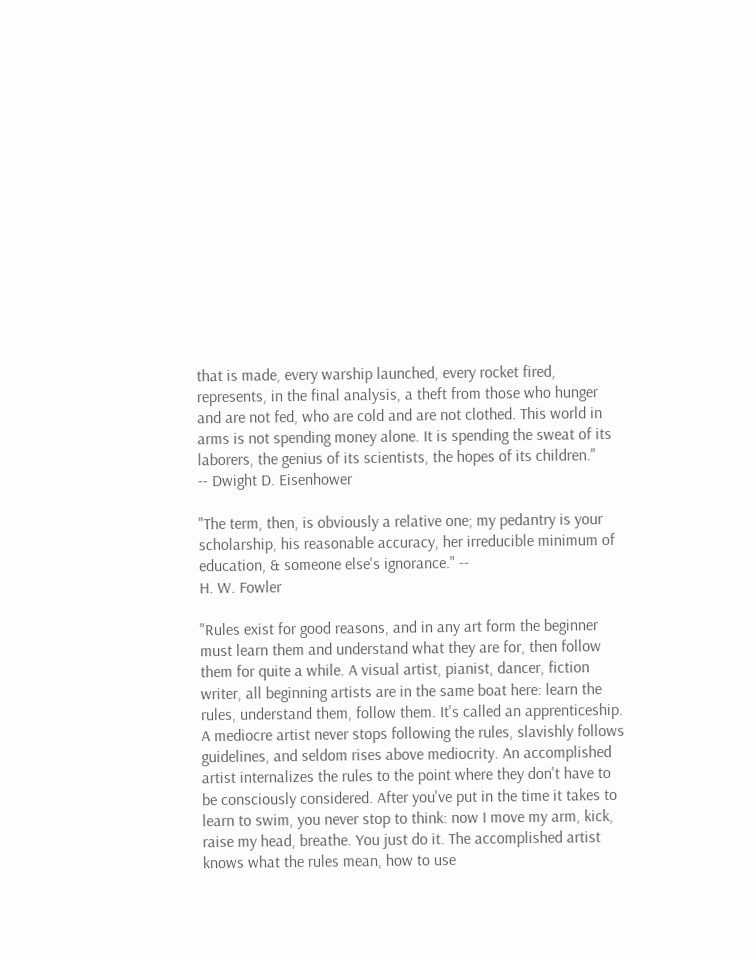that is made, every warship launched, every rocket fired, represents, in the final analysis, a theft from those who hunger and are not fed, who are cold and are not clothed. This world in arms is not spending money alone. It is spending the sweat of its laborers, the genius of its scientists, the hopes of its children."
-- Dwight D. Eisenhower

"The term, then, is obviously a relative one; my pedantry is your scholarship, his reasonable accuracy, her irreducible minimum of education, & someone else's ignorance." --
H. W. Fowler

"Rules exist for good reasons, and in any art form the beginner must learn them and understand what they are for, then follow them for quite a while. A visual artist, pianist, dancer, fiction writer, all beginning artists are in the same boat here: learn the rules, understand them, follow them. It's called an apprenticeship. A mediocre artist never stops following the rules, slavishly follows guidelines, and seldom rises above mediocrity. An accomplished artist internalizes the rules to the point where they don't have to be consciously considered. After you've put in the time it takes to learn to swim, you never stop to think: now I move my arm, kick, raise my head, breathe. You just do it. The accomplished artist knows what the rules mean, how to use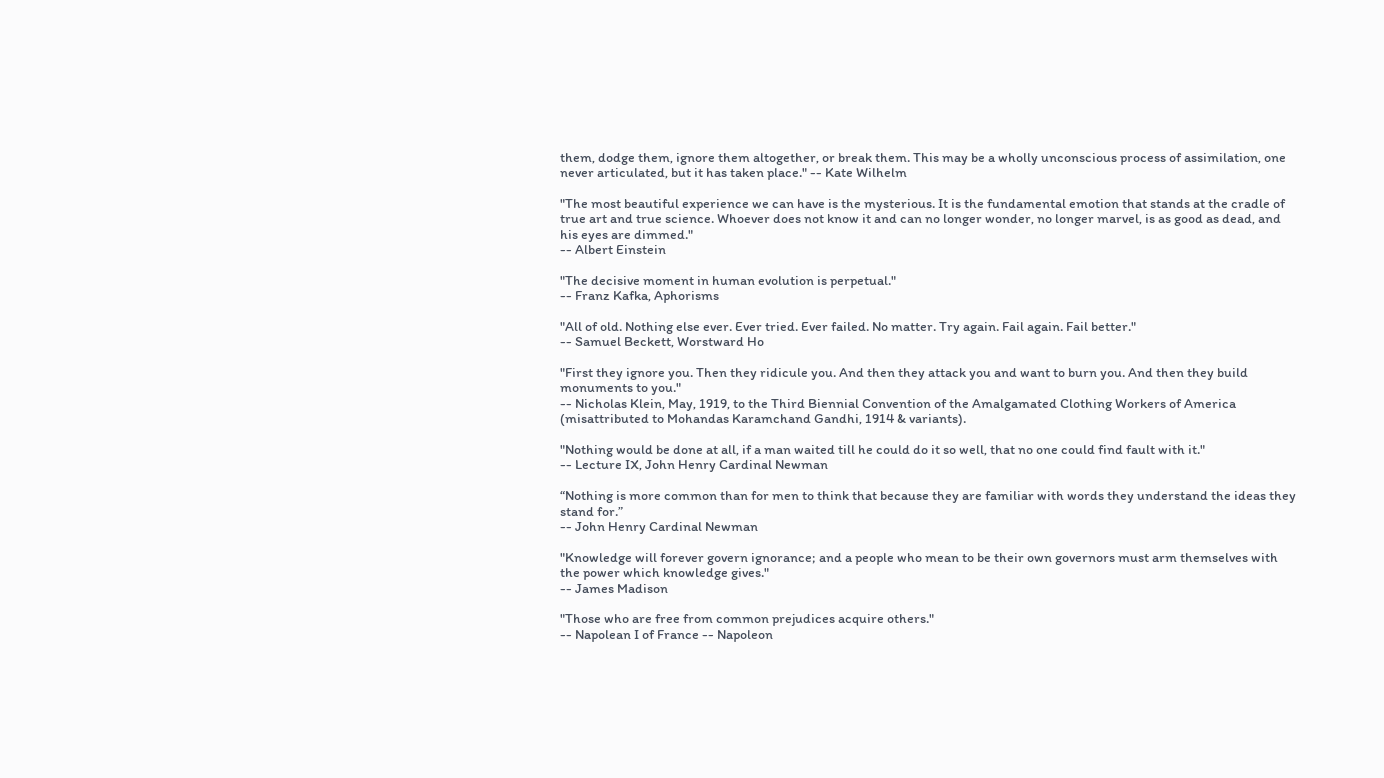them, dodge them, ignore them altogether, or break them. This may be a wholly unconscious process of assimilation, one never articulated, but it has taken place." -- Kate Wilhelm

"The most beautiful experience we can have is the mysterious. It is the fundamental emotion that stands at the cradle of true art and true science. Whoever does not know it and can no longer wonder, no longer marvel, is as good as dead, and his eyes are dimmed."
-- Albert Einstein

"The decisive moment in human evolution is perpetual."
-- Franz Kafka, Aphorisms

"All of old. Nothing else ever. Ever tried. Ever failed. No matter. Try again. Fail again. Fail better."
-- Samuel Beckett, Worstward Ho

"First they ignore you. Then they ridicule you. And then they attack you and want to burn you. And then they build monuments to you."
-- Nicholas Klein, May, 1919, to the Third Biennial Convention of the Amalgamated Clothing Workers of America (misattributed to Mohandas Karamchand Gandhi, 1914 & variants).

"Nothing would be done at all, if a man waited till he could do it so well, that no one could find fault with it."
-- Lecture IX, John Henry Cardinal Newman

“Nothing is more common than for men to think that because they are familiar with words they understand the ideas they stand for.”
-- John Henry Cardinal Newman

"Knowledge will forever govern ignorance; and a people who mean to be their own governors must arm themselves with the power which knowledge gives."
-- James Madison

"Those who are free from common prejudices acquire others."
-- Napolean I of France -- Napoleon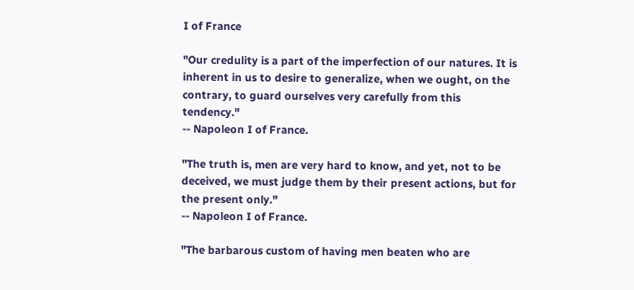I of France

"Our credulity is a part of the imperfection of our natures. It is inherent in us to desire to generalize, when we ought, on the contrary, to guard ourselves very carefully from this tendency."
-- Napoleon I of France.

"The truth is, men are very hard to know, and yet, not to be deceived, we must judge them by their present actions, but for the present only."
-- Napoleon I of France.

"The barbarous custom of having men beaten who are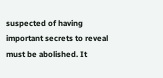suspected of having important secrets to reveal must be abolished. It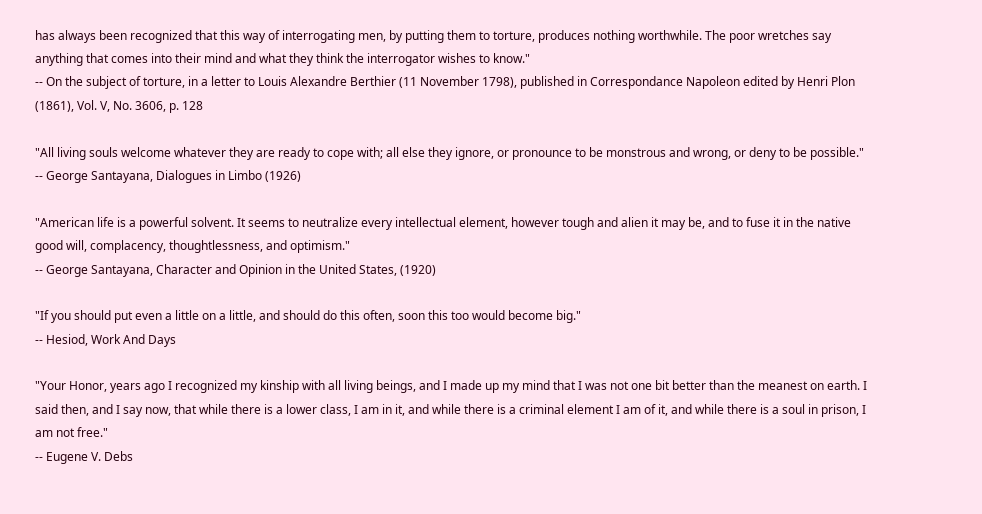has always been recognized that this way of interrogating men, by putting them to torture, produces nothing worthwhile. The poor wretches say anything that comes into their mind and what they think the interrogator wishes to know."
-- On the subject of torture, in a letter to Louis Alexandre Berthier (11 November 1798), published in Correspondance Napoleon edited by Henri Plon (1861), Vol. V, No. 3606, p. 128

"All living souls welcome whatever they are ready to cope with; all else they ignore, or pronounce to be monstrous and wrong, or deny to be possible."
-- George Santayana, Dialogues in Limbo (1926)

"American life is a powerful solvent. It seems to neutralize every intellectual element, however tough and alien it may be, and to fuse it in the native good will, complacency, thoughtlessness, and optimism."
-- George Santayana, Character and Opinion in the United States, (1920)

"If you should put even a little on a little, and should do this often, soon this too would become big."
-- Hesiod, Work And Days

"Your Honor, years ago I recognized my kinship with all living beings, and I made up my mind that I was not one bit better than the meanest on earth. I said then, and I say now, that while there is a lower class, I am in it, and while there is a criminal element I am of it, and while there is a soul in prison, I am not free."
-- Eugene V. Debs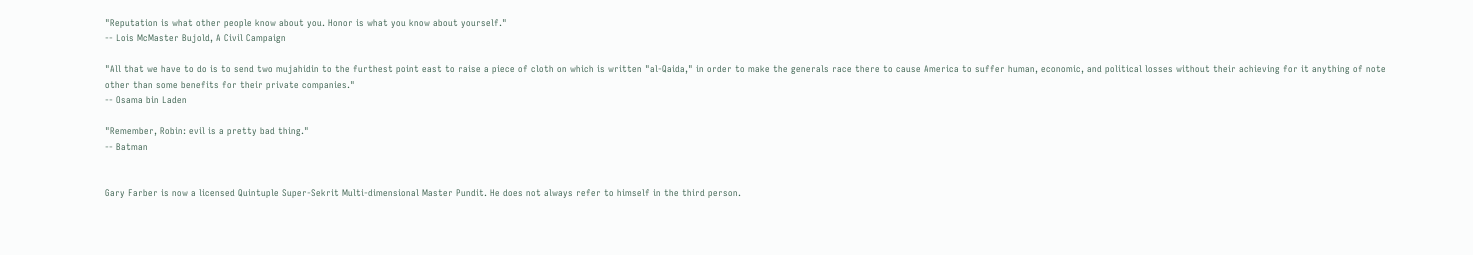"Reputation is what other people know about you. Honor is what you know about yourself."
-- Lois McMaster Bujold, A Civil Campaign

"All that we have to do is to send two mujahidin to the furthest point east to raise a piece of cloth on which is written "al-Qaida," in order to make the generals race there to cause America to suffer human, economic, and political losses without their achieving for it anything of note other than some benefits for their private companies."
-- Osama bin Laden

"Remember, Robin: evil is a pretty bad thing."
-- Batman


Gary Farber is now a licensed Quintuple Super-Sekrit Multi-dimensional Master Pundit. He does not always refer to himself in the third person.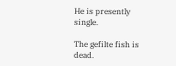He is presently single.

The gefilte fish is dead.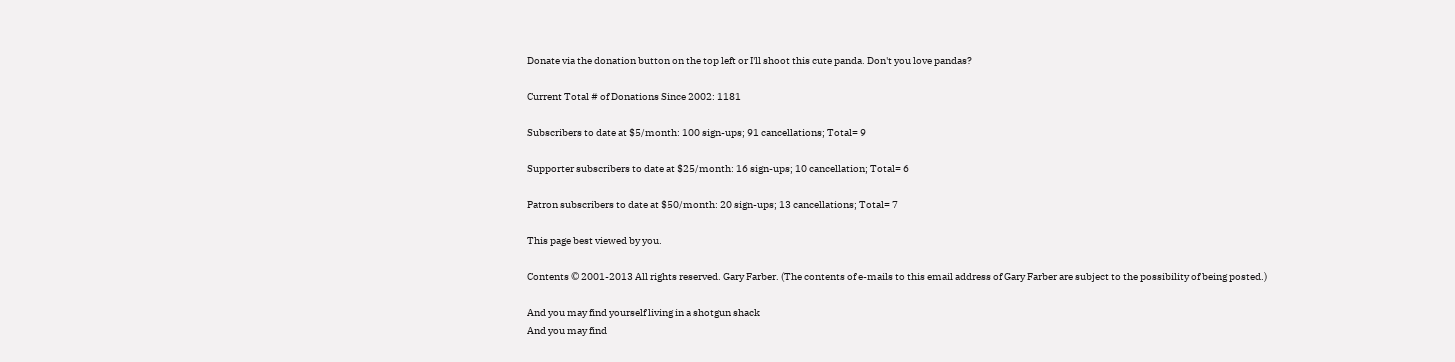Donate via the donation button on the top left or I'll shoot this cute panda. Don't you love pandas?

Current Total # of Donations Since 2002: 1181

Subscribers to date at $5/month: 100 sign-ups; 91 cancellations; Total= 9

Supporter subscribers to date at $25/month: 16 sign-ups; 10 cancellation; Total= 6

Patron subscribers to date at $50/month: 20 sign-ups; 13 cancellations; Total= 7

This page best viewed by you.

Contents © 2001-2013 All rights reserved. Gary Farber. (The contents of e-mails to this email address of Gary Farber are subject to the possibility of being posted.)

And you may find yourself living in a shotgun shack
And you may find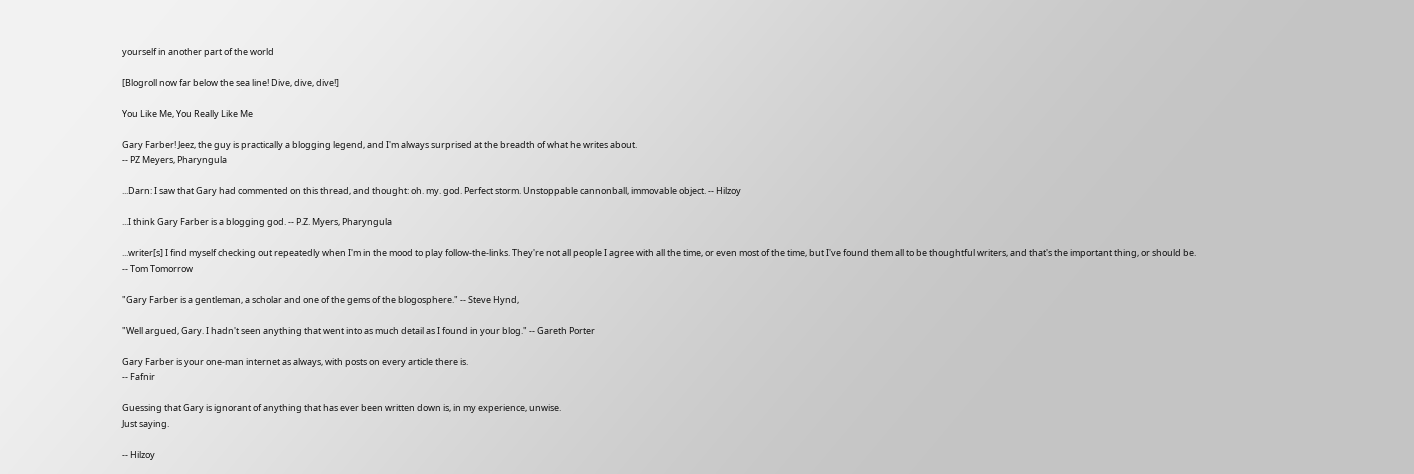yourself in another part of the world

[Blogroll now far below the sea line! Dive, dive, dive!]

You Like Me, You Really Like Me

Gary Farber! Jeez, the guy is practically a blogging legend, and I'm always surprised at the breadth of what he writes about.
-- PZ Meyers, Pharyngula

...Darn: I saw that Gary had commented on this thread, and thought: oh. my. god. Perfect storm. Unstoppable cannonball, immovable object. -- Hilzoy

...I think Gary Farber is a blogging god. -- P.Z. Myers, Pharyngula

...writer[s] I find myself checking out repeatedly when I'm in the mood to play follow-the-links. They're not all people I agree with all the time, or even most of the time, but I've found them all to be thoughtful writers, and that's the important thing, or should be.
-- Tom Tomorrow

"Gary Farber is a gentleman, a scholar and one of the gems of the blogosphere." -- Steve Hynd,

"Well argued, Gary. I hadn't seen anything that went into as much detail as I found in your blog." -- Gareth Porter

Gary Farber is your one-man internet as always, with posts on every article there is.
-- Fafnir

Guessing that Gary is ignorant of anything that has ever been written down is, in my experience, unwise.
Just saying.

-- Hilzoy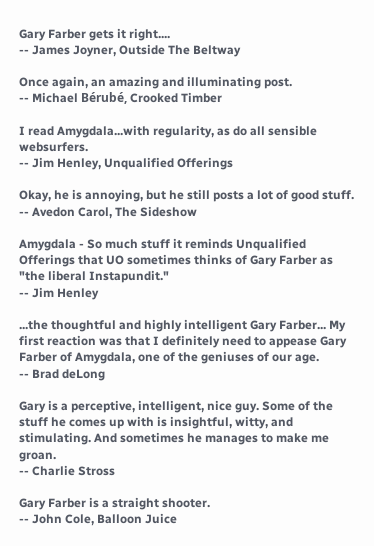Gary Farber gets it right....
-- James Joyner, Outside The Beltway

Once again, an amazing and illuminating post.
-- Michael Bérubé, Crooked Timber

I read Amygdala...with regularity, as do all sensible websurfers.
-- Jim Henley, Unqualified Offerings

Okay, he is annoying, but he still posts a lot of good stuff.
-- Avedon Carol, The Sideshow

Amygdala - So much stuff it reminds Unqualified Offerings that UO sometimes thinks of Gary Farber as "the liberal Instapundit."
-- Jim Henley

...the thoughtful and highly intelligent Gary Farber... My first reaction was that I definitely need to appease Gary Farber of Amygdala, one of the geniuses of our age.
-- Brad deLong

Gary is a perceptive, intelligent, nice guy. Some of the stuff he comes up with is insightful, witty, and stimulating. And sometimes he manages to make me groan.
-- Charlie Stross

Gary Farber is a straight shooter.
-- John Cole, Balloon Juice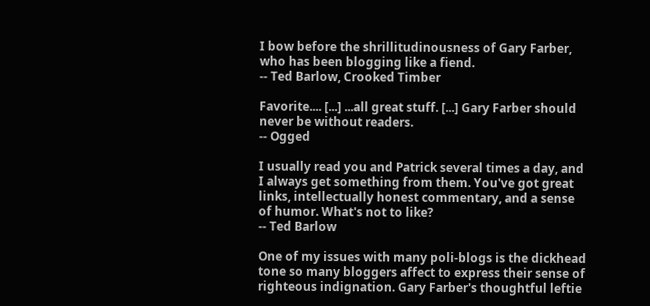I bow before the shrillitudinousness of Gary Farber, who has been blogging like a fiend.
-- Ted Barlow, Crooked Timber

Favorite.... [...] ...all great stuff. [...] Gary Farber should never be without readers.
-- Ogged

I usually read you and Patrick several times a day, and I always get something from them. You've got great links, intellectually honest commentary, and a sense of humor. What's not to like?
-- Ted Barlow

One of my issues with many poli-blogs is the dickhead tone so many bloggers affect to express their sense of righteous indignation. Gary Farber's thoughtful leftie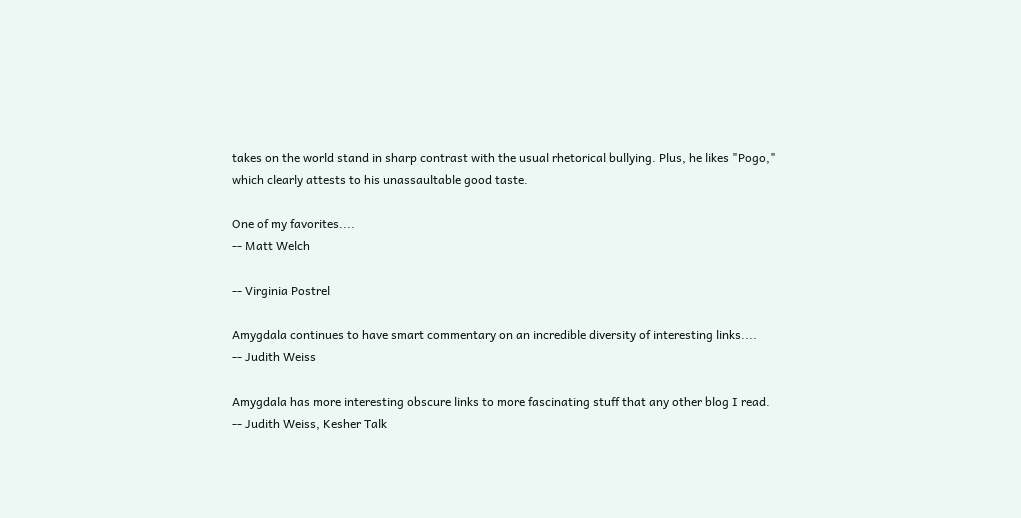takes on the world stand in sharp contrast with the usual rhetorical bullying. Plus, he likes "Pogo," which clearly attests to his unassaultable good taste.

One of my favorites....
-- Matt Welch

-- Virginia Postrel

Amygdala continues to have smart commentary on an incredible diversity of interesting links....
-- Judith Weiss

Amygdala has more interesting obscure links to more fascinating stuff that any other blog I read.
-- Judith Weiss, Kesher Talk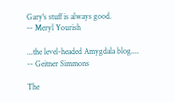Gary's stuff is always good.
-- Meryl Yourish

...the level-headed Amygdala blog....
-- Geitner Simmons

The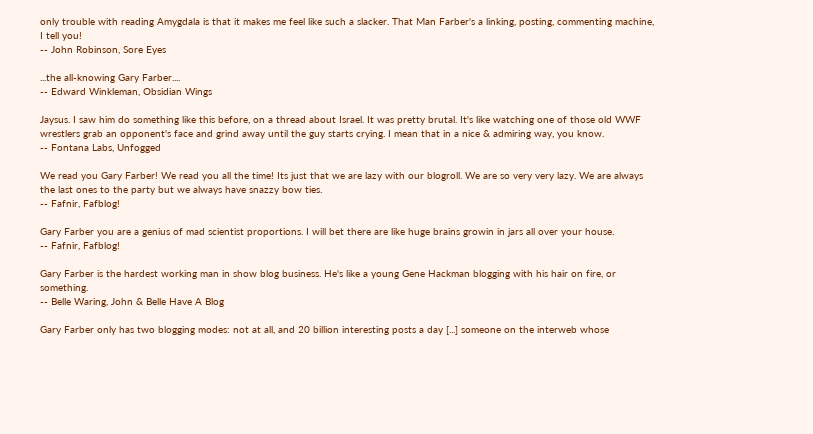only trouble with reading Amygdala is that it makes me feel like such a slacker. That Man Farber's a linking, posting, commenting machine, I tell you!
-- John Robinson, Sore Eyes

...the all-knowing Gary Farber....
-- Edward Winkleman, Obsidian Wings

Jaysus. I saw him do something like this before, on a thread about Israel. It was pretty brutal. It's like watching one of those old WWF wrestlers grab an opponent's face and grind away until the guy starts crying. I mean that in a nice & admiring way, you know.
-- Fontana Labs, Unfogged

We read you Gary Farber! We read you all the time! Its just that we are lazy with our blogroll. We are so very very lazy. We are always the last ones to the party but we always have snazzy bow ties.
-- Fafnir, Fafblog!

Gary Farber you are a genius of mad scientist proportions. I will bet there are like huge brains growin in jars all over your house.
-- Fafnir, Fafblog!

Gary Farber is the hardest working man in show blog business. He's like a young Gene Hackman blogging with his hair on fire, or something.
-- Belle Waring, John & Belle Have A Blog

Gary Farber only has two blogging modes: not at all, and 20 billion interesting posts a day [...] someone on the interweb whose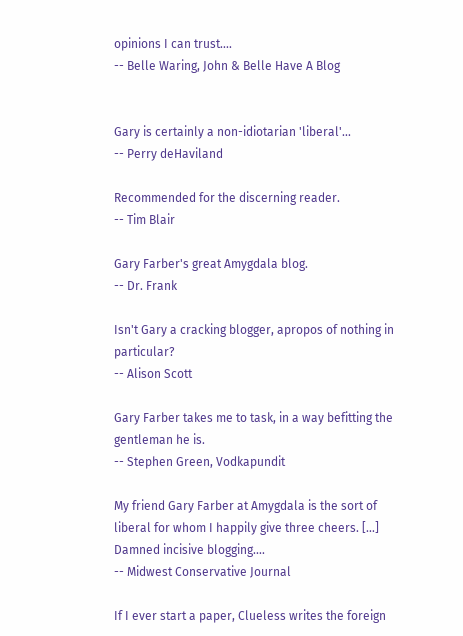opinions I can trust....
-- Belle Waring, John & Belle Have A Blog


Gary is certainly a non-idiotarian 'liberal'...
-- Perry deHaviland

Recommended for the discerning reader.
-- Tim Blair

Gary Farber's great Amygdala blog.
-- Dr. Frank

Isn't Gary a cracking blogger, apropos of nothing in particular?
-- Alison Scott

Gary Farber takes me to task, in a way befitting the gentleman he is.
-- Stephen Green, Vodkapundit

My friend Gary Farber at Amygdala is the sort of liberal for whom I happily give three cheers. [...] Damned incisive blogging....
-- Midwest Conservative Journal

If I ever start a paper, Clueless writes the foreign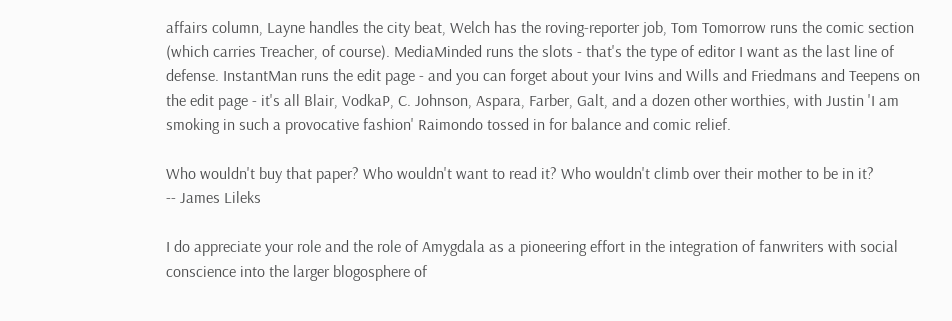affairs column, Layne handles the city beat, Welch has the roving-reporter job, Tom Tomorrow runs the comic section (which carries Treacher, of course). MediaMinded runs the slots - that's the type of editor I want as the last line of defense. InstantMan runs the edit page - and you can forget about your Ivins and Wills and Friedmans and Teepens on the edit page - it's all Blair, VodkaP, C. Johnson, Aspara, Farber, Galt, and a dozen other worthies, with Justin 'I am smoking in such a provocative fashion' Raimondo tossed in for balance and comic relief.

Who wouldn't buy that paper? Who wouldn't want to read it? Who wouldn't climb over their mother to be in it?
-- James Lileks

I do appreciate your role and the role of Amygdala as a pioneering effort in the integration of fanwriters with social conscience into the larger blogosphere of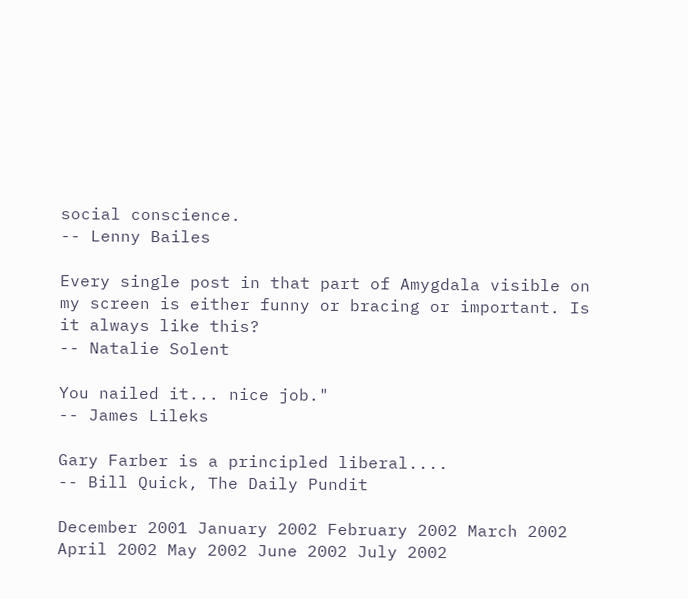social conscience.
-- Lenny Bailes

Every single post in that part of Amygdala visible on my screen is either funny or bracing or important. Is it always like this?
-- Natalie Solent

You nailed it... nice job."
-- James Lileks

Gary Farber is a principled liberal....
-- Bill Quick, The Daily Pundit

December 2001 January 2002 February 2002 March 2002 April 2002 May 2002 June 2002 July 2002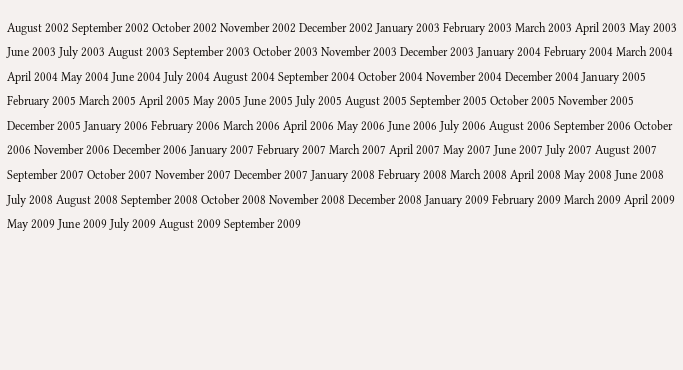August 2002 September 2002 October 2002 November 2002 December 2002 January 2003 February 2003 March 2003 April 2003 May 2003 June 2003 July 2003 August 2003 September 2003 October 2003 November 2003 December 2003 January 2004 February 2004 March 2004 April 2004 May 2004 June 2004 July 2004 August 2004 September 2004 October 2004 November 2004 December 2004 January 2005 February 2005 March 2005 April 2005 May 2005 June 2005 July 2005 August 2005 September 2005 October 2005 November 2005 December 2005 January 2006 February 2006 March 2006 April 2006 May 2006 June 2006 July 2006 August 2006 September 2006 October 2006 November 2006 December 2006 January 2007 February 2007 March 2007 April 2007 May 2007 June 2007 July 2007 August 2007 September 2007 October 2007 November 2007 December 2007 January 2008 February 2008 March 2008 April 2008 May 2008 June 2008 July 2008 August 2008 September 2008 October 2008 November 2008 December 2008 January 2009 February 2009 March 2009 April 2009 May 2009 June 2009 July 2009 August 2009 September 2009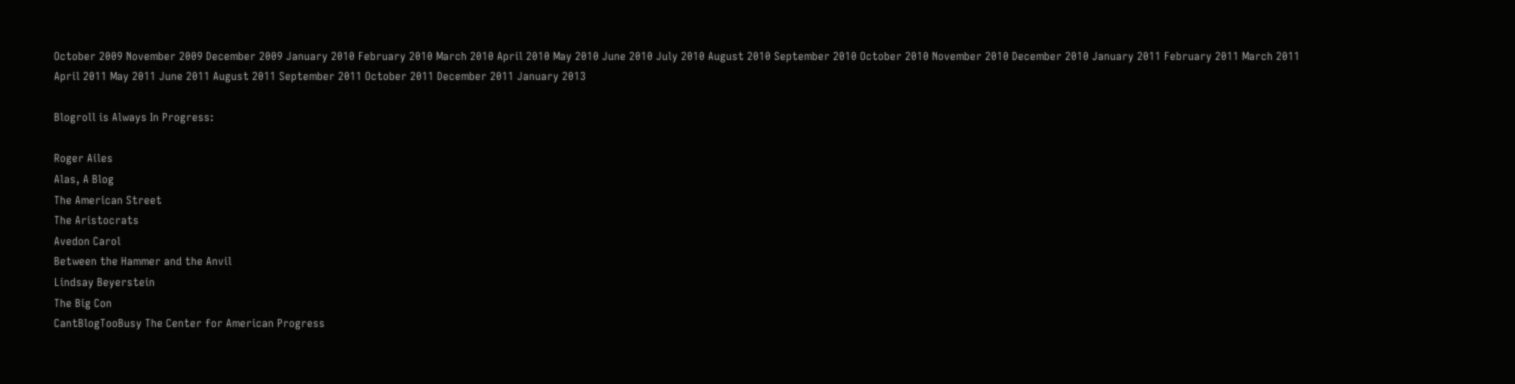October 2009 November 2009 December 2009 January 2010 February 2010 March 2010 April 2010 May 2010 June 2010 July 2010 August 2010 September 2010 October 2010 November 2010 December 2010 January 2011 February 2011 March 2011 April 2011 May 2011 June 2011 August 2011 September 2011 October 2011 December 2011 January 2013

Blogroll is Always In Progress:

Roger Ailes
Alas, A Blog
The American Street
The Aristocrats
Avedon Carol
Between the Hammer and the Anvil
Lindsay Beyerstein
The Big Con
CantBlogTooBusy The Center for American Progress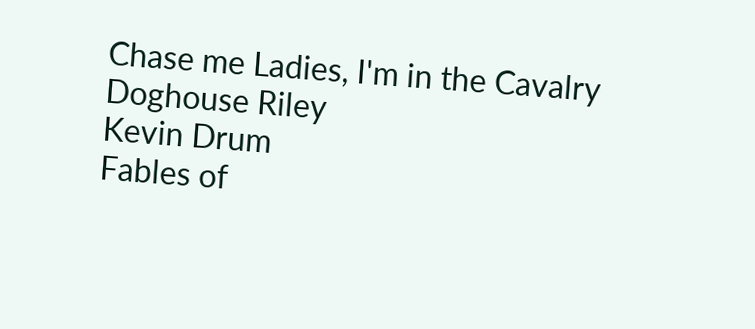Chase me Ladies, I'm in the Cavalry
Doghouse Riley
Kevin Drum
Fables of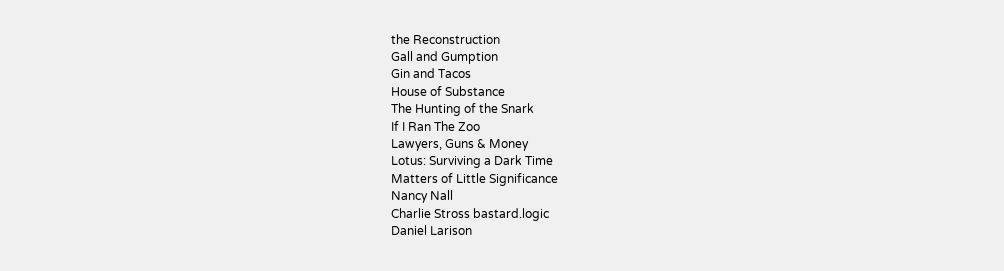the Reconstruction
Gall and Gumption
Gin and Tacos
House of Substance
The Hunting of the Snark
If I Ran The Zoo
Lawyers, Guns & Money
Lotus: Surviving a Dark Time
Matters of Little Significance
Nancy Nall
Charlie Stross bastard.logic
Daniel Larison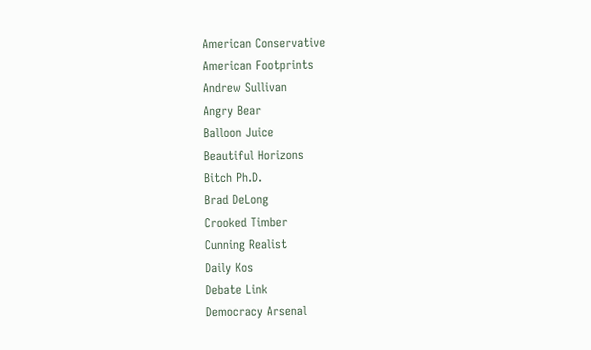American Conservative
American Footprints
Andrew Sullivan
Angry Bear
Balloon Juice
Beautiful Horizons
Bitch Ph.D.
Brad DeLong
Crooked Timber
Cunning Realist
Daily Kos
Debate Link
Democracy Arsenal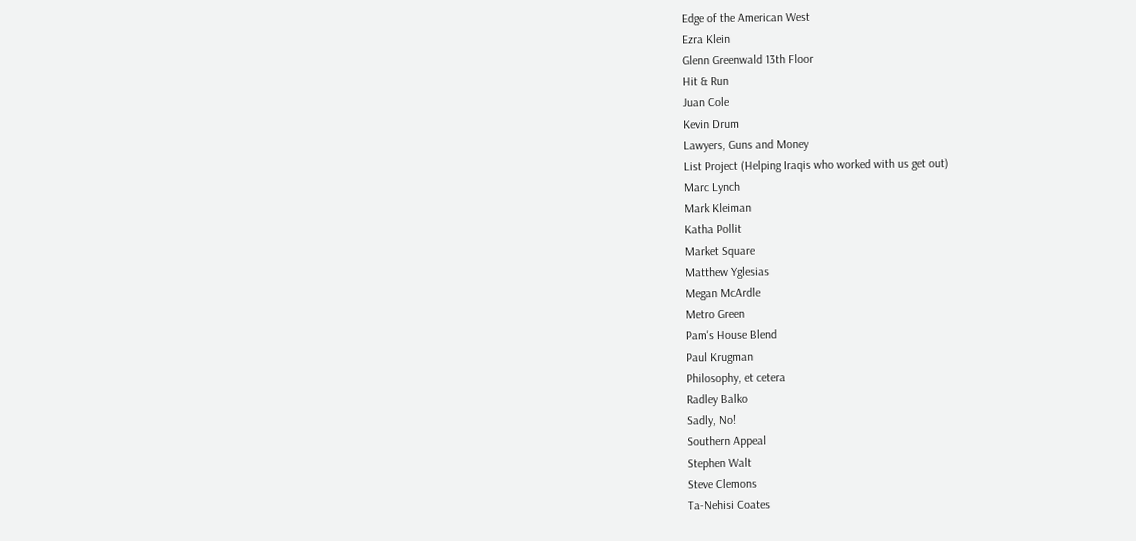Edge of the American West
Ezra Klein
Glenn Greenwald 13th Floor
Hit & Run
Juan Cole
Kevin Drum
Lawyers, Guns and Money
List Project (Helping Iraqis who worked with us get out)
Marc Lynch
Mark Kleiman
Katha Pollit
Market Square
Matthew Yglesias
Megan McArdle
Metro Green
Pam's House Blend
Paul Krugman
Philosophy, et cetera
Radley Balko
Sadly, No!
Southern Appeal
Stephen Walt
Steve Clemons
Ta-Nehisi Coates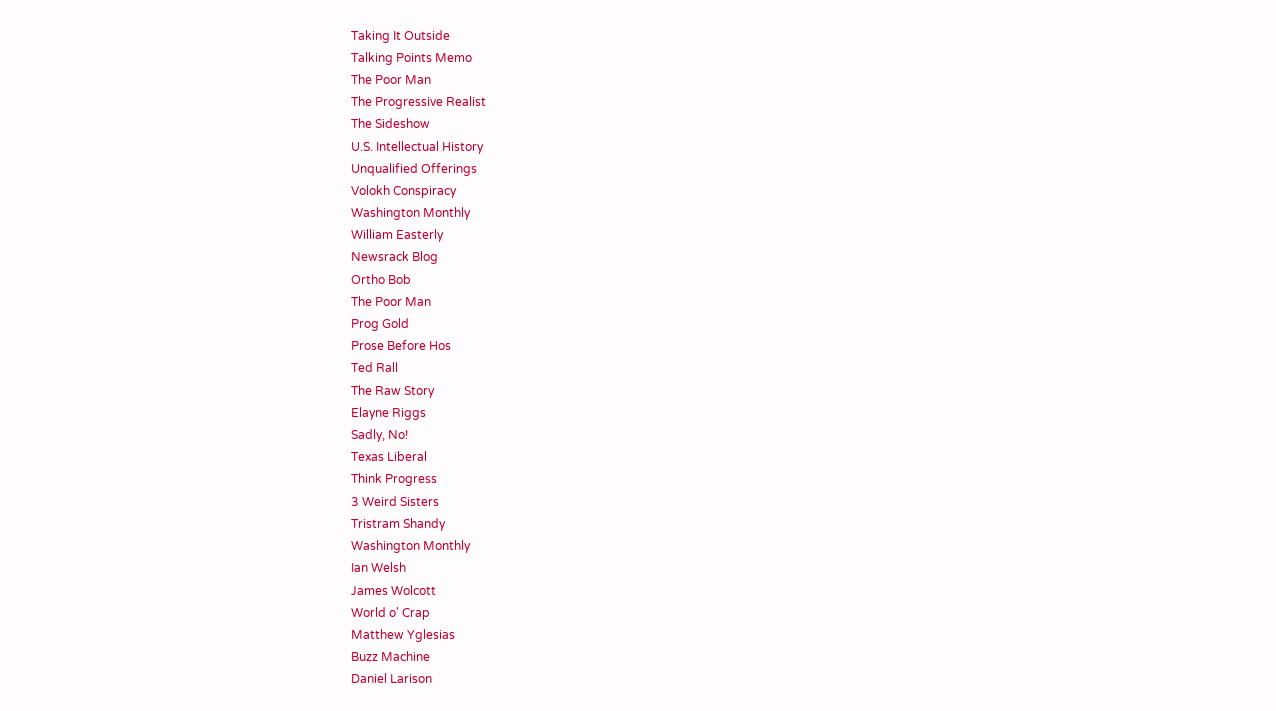Taking It Outside
Talking Points Memo
The Poor Man
The Progressive Realist
The Sideshow
U.S. Intellectual History
Unqualified Offerings
Volokh Conspiracy
Washington Monthly
William Easterly
Newsrack Blog
Ortho Bob
The Poor Man
Prog Gold
Prose Before Hos
Ted Rall
The Raw Story
Elayne Riggs
Sadly, No!
Texas Liberal
Think Progress
3 Weird Sisters
Tristram Shandy
Washington Monthly
Ian Welsh
James Wolcott
World o' Crap
Matthew Yglesias
Buzz Machine
Daniel Larison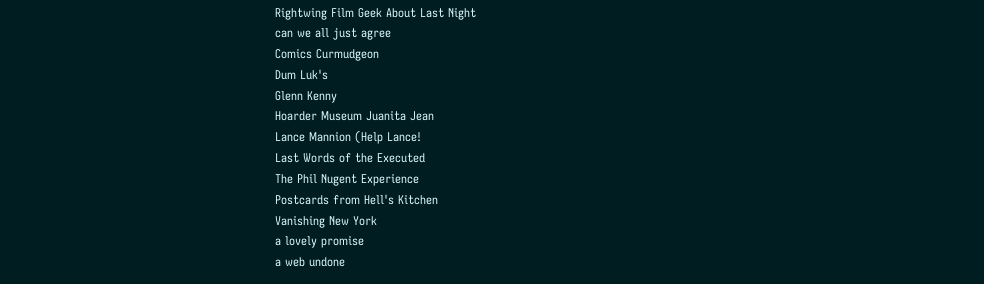Rightwing Film Geek About Last Night
can we all just agree
Comics Curmudgeon
Dum Luk's
Glenn Kenny
Hoarder Museum Juanita Jean
Lance Mannion (Help Lance!
Last Words of the Executed
The Phil Nugent Experience
Postcards from Hell's Kitchen
Vanishing New York
a lovely promise
a web undone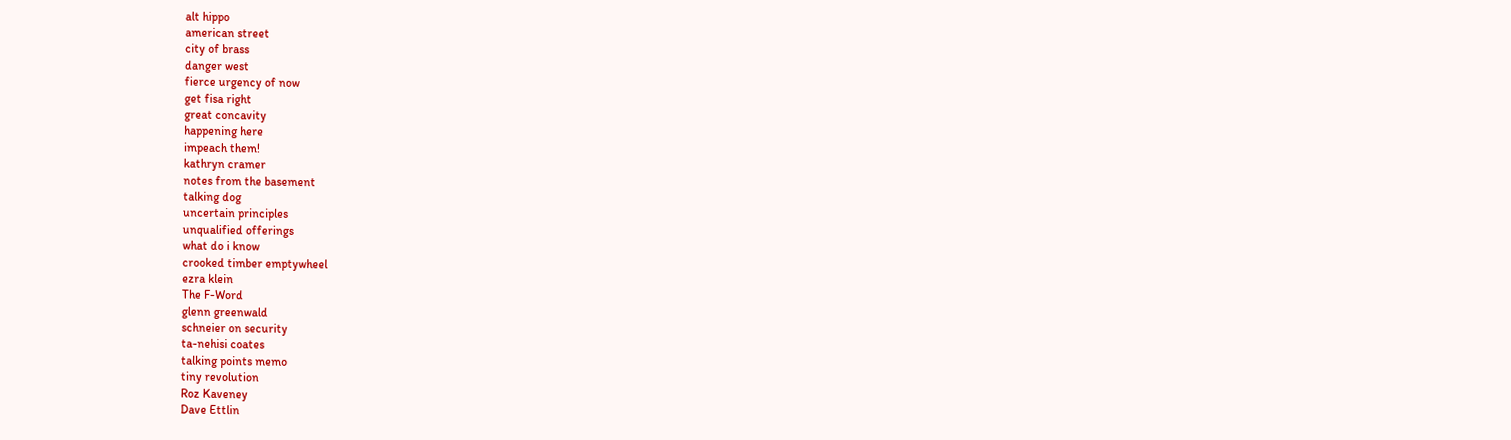alt hippo
american street
city of brass
danger west
fierce urgency of now
get fisa right
great concavity
happening here
impeach them!
kathryn cramer
notes from the basement
talking dog
uncertain principles
unqualified offerings
what do i know
crooked timber emptywheel
ezra klein
The F-Word
glenn greenwald
schneier on security
ta-nehisi coates
talking points memo
tiny revolution
Roz Kaveney
Dave Ettlin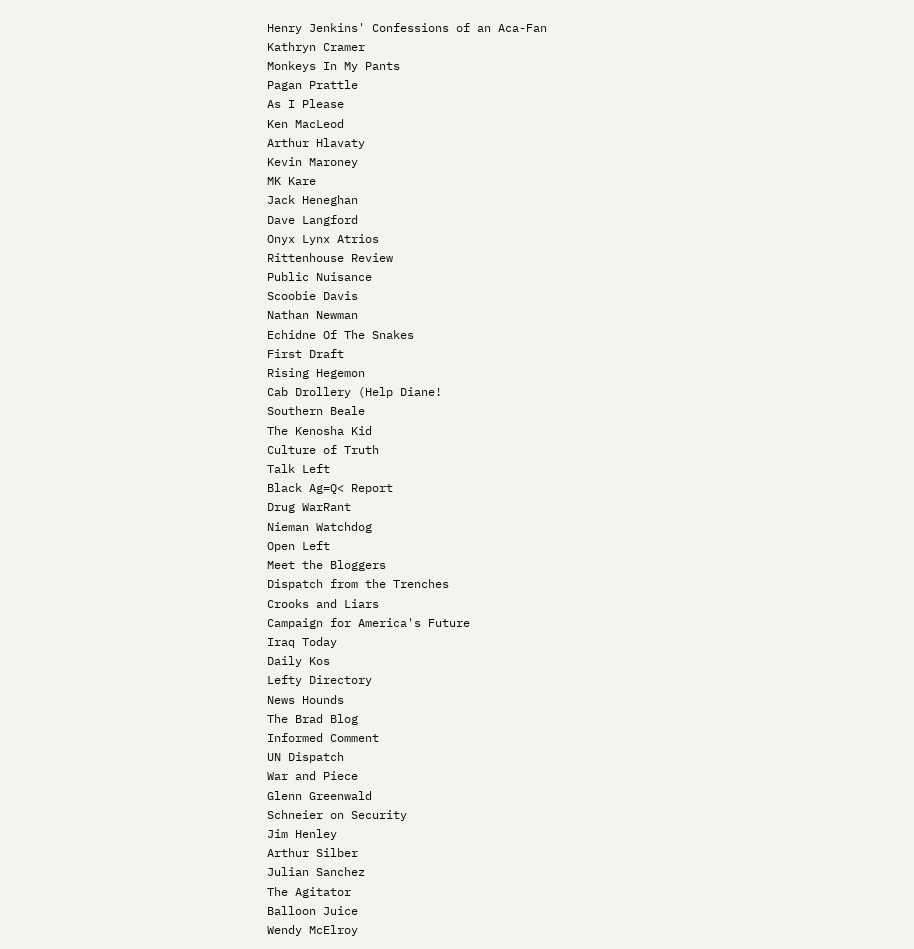Henry Jenkins' Confessions of an Aca-Fan
Kathryn Cramer
Monkeys In My Pants
Pagan Prattle
As I Please
Ken MacLeod
Arthur Hlavaty
Kevin Maroney
MK Kare
Jack Heneghan
Dave Langford
Onyx Lynx Atrios
Rittenhouse Review
Public Nuisance
Scoobie Davis
Nathan Newman
Echidne Of The Snakes
First Draft
Rising Hegemon
Cab Drollery (Help Diane!
Southern Beale
The Kenosha Kid
Culture of Truth
Talk Left
Black Ag=Q< Report
Drug WarRant
Nieman Watchdog
Open Left
Meet the Bloggers
Dispatch from the Trenches
Crooks and Liars
Campaign for America's Future
Iraq Today
Daily Kos
Lefty Directory
News Hounds
The Brad Blog
Informed Comment
UN Dispatch
War and Piece
Glenn Greenwald
Schneier on Security
Jim Henley
Arthur Silber
Julian Sanchez
The Agitator
Balloon Juice
Wendy McElroy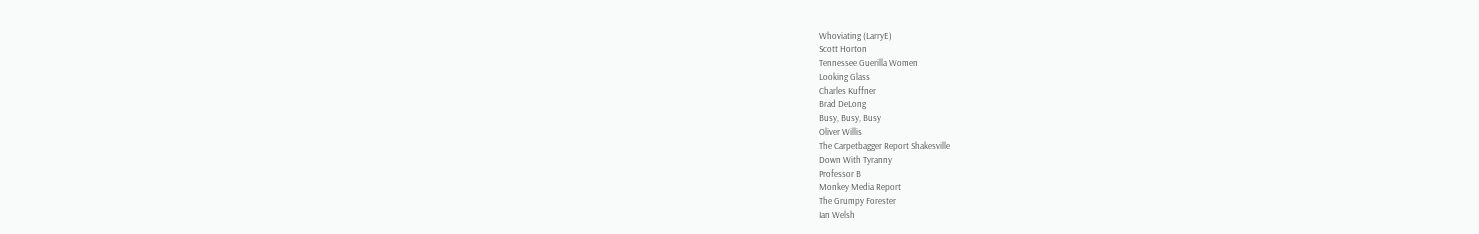Whoviating (LarryE)
Scott Horton
Tennessee Guerilla Women
Looking Glass
Charles Kuffner
Brad DeLong
Busy, Busy, Busy
Oliver Willis
The Carpetbagger Report Shakesville
Down With Tyranny
Professor B
Monkey Media Report
The Grumpy Forester
Ian Welsh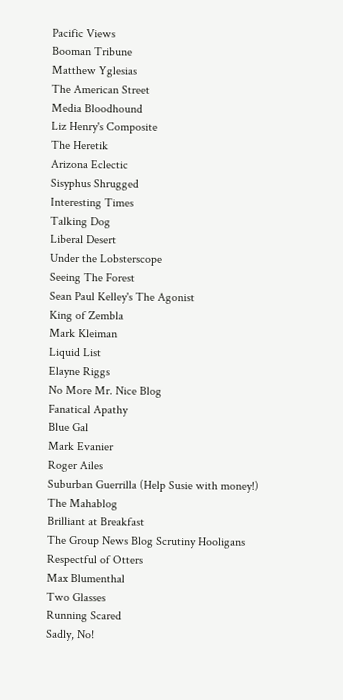Pacific Views
Booman Tribune
Matthew Yglesias
The American Street
Media Bloodhound
Liz Henry's Composite
The Heretik
Arizona Eclectic
Sisyphus Shrugged
Interesting Times
Talking Dog
Liberal Desert
Under the Lobsterscope
Seeing The Forest
Sean Paul Kelley's The Agonist
King of Zembla
Mark Kleiman
Liquid List
Elayne Riggs
No More Mr. Nice Blog
Fanatical Apathy
Blue Gal
Mark Evanier
Roger Ailes
Suburban Guerrilla (Help Susie with money!)
The Mahablog
Brilliant at Breakfast
The Group News Blog Scrutiny Hooligans
Respectful of Otters
Max Blumenthal
Two Glasses
Running Scared
Sadly, No!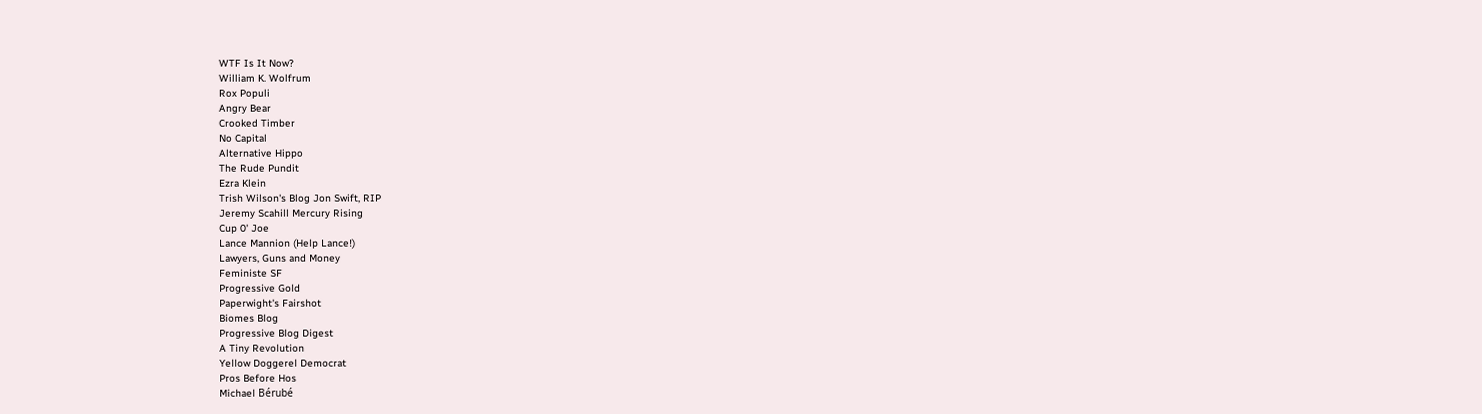WTF Is It Now?
William K. Wolfrum
Rox Populi
Angry Bear
Crooked Timber
No Capital
Alternative Hippo
The Rude Pundit
Ezra Klein
Trish Wilson's Blog Jon Swift, RIP
Jeremy Scahill Mercury Rising
Cup 0' Joe
Lance Mannion (Help Lance!)
Lawyers, Guns and Money
Feministe SF
Progressive Gold
Paperwight's Fairshot
Biomes Blog
Progressive Blog Digest
A Tiny Revolution
Yellow Doggerel Democrat
Pros Before Hos
Michael Bérubé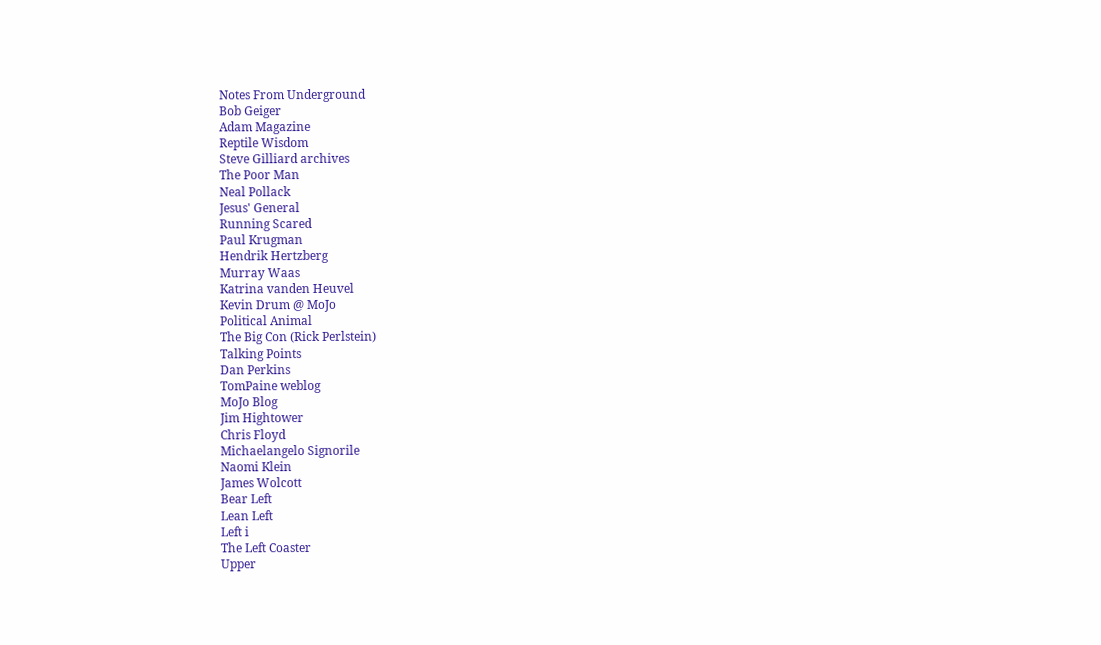Notes From Underground
Bob Geiger
Adam Magazine
Reptile Wisdom
Steve Gilliard archives
The Poor Man
Neal Pollack
Jesus' General
Running Scared
Paul Krugman
Hendrik Hertzberg
Murray Waas
Katrina vanden Heuvel
Kevin Drum @ MoJo
Political Animal
The Big Con (Rick Perlstein)
Talking Points
Dan Perkins
TomPaine weblog
MoJo Blog
Jim Hightower
Chris Floyd
Michaelangelo Signorile
Naomi Klein
James Wolcott
Bear Left
Lean Left
Left i
The Left Coaster
Upper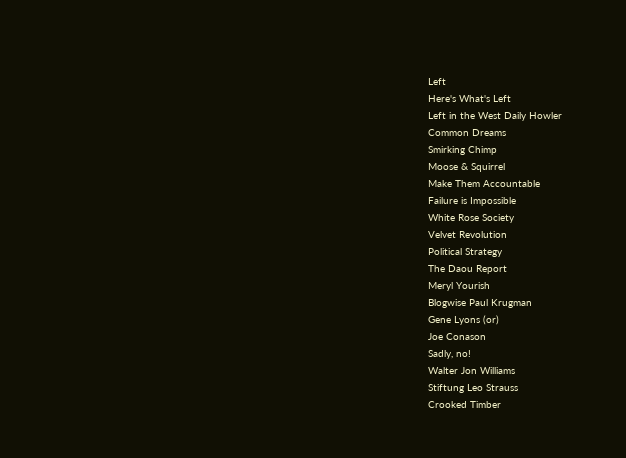Left
Here's What's Left
Left in the West Daily Howler
Common Dreams
Smirking Chimp
Moose & Squirrel
Make Them Accountable
Failure is Impossible
White Rose Society
Velvet Revolution
Political Strategy
The Daou Report
Meryl Yourish
Blogwise Paul Krugman
Gene Lyons (or)
Joe Conason
Sadly, no!
Walter Jon Williams
Stiftung Leo Strauss
Crooked Timber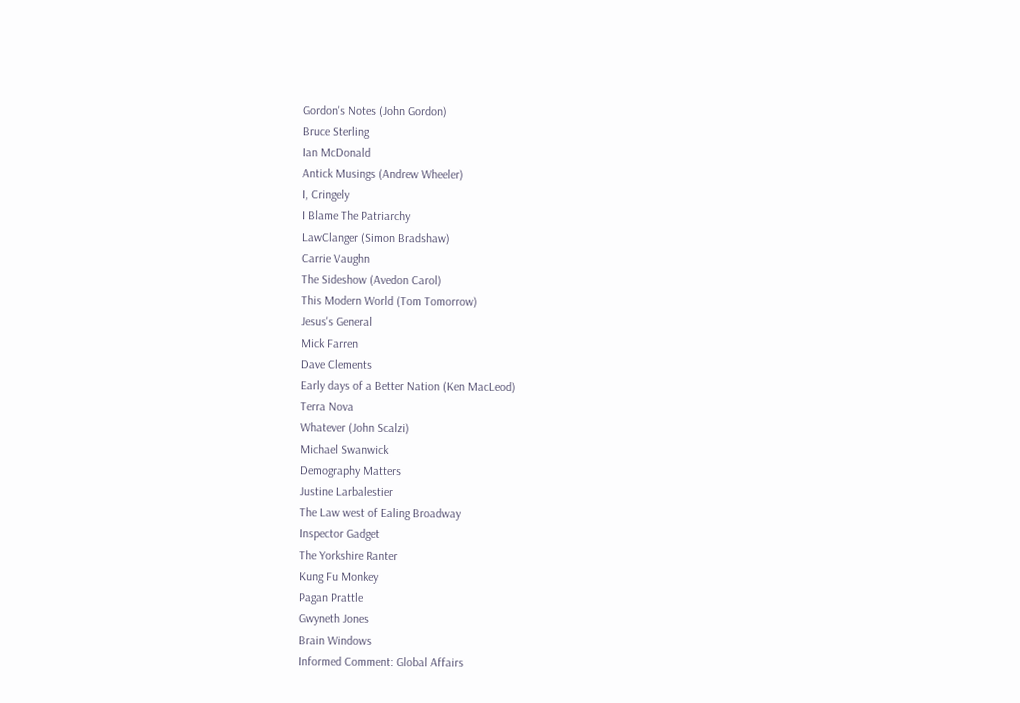Gordon's Notes (John Gordon)
Bruce Sterling
Ian McDonald
Antick Musings (Andrew Wheeler)
I, Cringely
I Blame The Patriarchy
LawClanger (Simon Bradshaw)
Carrie Vaughn
The Sideshow (Avedon Carol)
This Modern World (Tom Tomorrow)
Jesus's General
Mick Farren
Dave Clements
Early days of a Better Nation (Ken MacLeod)
Terra Nova
Whatever (John Scalzi)
Michael Swanwick
Demography Matters
Justine Larbalestier
The Law west of Ealing Broadway
Inspector Gadget
The Yorkshire Ranter
Kung Fu Monkey
Pagan Prattle
Gwyneth Jones
Brain Windows
Informed Comment: Global Affairs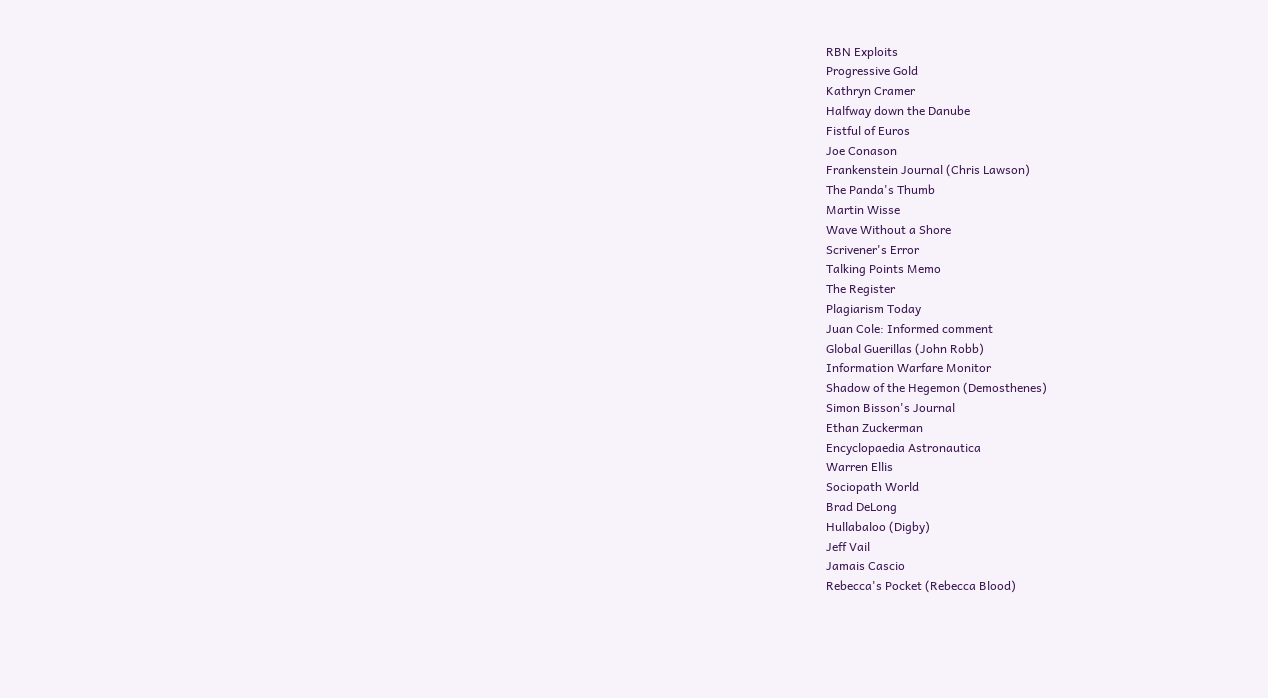RBN Exploits
Progressive Gold
Kathryn Cramer
Halfway down the Danube
Fistful of Euros
Joe Conason
Frankenstein Journal (Chris Lawson)
The Panda's Thumb
Martin Wisse
Wave Without a Shore
Scrivener's Error
Talking Points Memo
The Register
Plagiarism Today
Juan Cole: Informed comment
Global Guerillas (John Robb)
Information Warfare Monitor
Shadow of the Hegemon (Demosthenes)
Simon Bisson's Journal
Ethan Zuckerman
Encyclopaedia Astronautica
Warren Ellis
Sociopath World
Brad DeLong
Hullabaloo (Digby)
Jeff Vail
Jamais Cascio
Rebecca's Pocket (Rebecca Blood)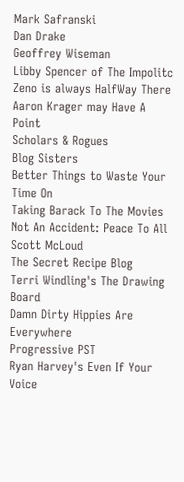Mark Safranski
Dan Drake
Geoffrey Wiseman
Libby Spencer of The Impolitc
Zeno is always HalfWay There
Aaron Krager may Have A Point
Scholars & Rogues
Blog Sisters
Better Things to Waste Your Time On
Taking Barack To The Movies
Not An Accident: Peace To All
Scott McLoud
The Secret Recipe Blog
Terri Windling's The Drawing Board
Damn Dirty Hippies Are Everywhere
Progressive PST
Ryan Harvey's Even If Your Voice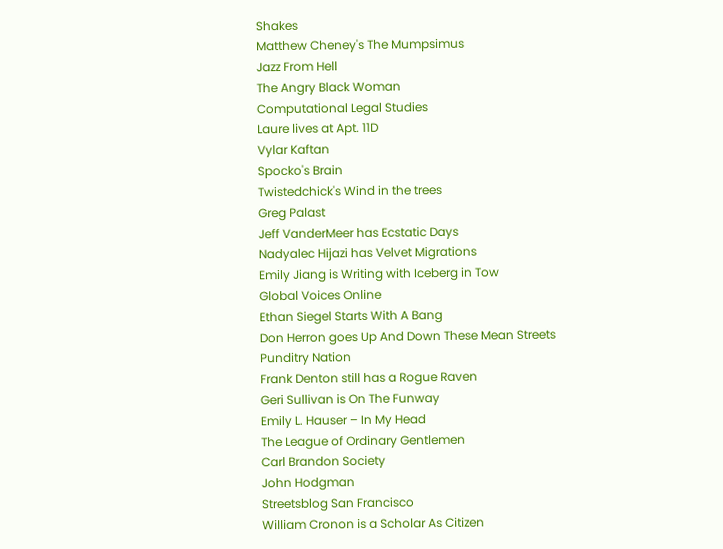Shakes
Matthew Cheney's The Mumpsimus
Jazz From Hell
The Angry Black Woman
Computational Legal Studies
Laure lives at Apt. 11D
Vylar Kaftan
Spocko's Brain
Twistedchick's Wind in the trees
Greg Palast
Jeff VanderMeer has Ecstatic Days
Nadyalec Hijazi has Velvet Migrations
Emily Jiang is Writing with Iceberg in Tow
Global Voices Online
Ethan Siegel Starts With A Bang
Don Herron goes Up And Down These Mean Streets
Punditry Nation
Frank Denton still has a Rogue Raven
Geri Sullivan is On The Funway
Emily L. Hauser – In My Head
The League of Ordinary Gentlemen
Carl Brandon Society
John Hodgman
Streetsblog San Francisco
William Cronon is a Scholar As Citizen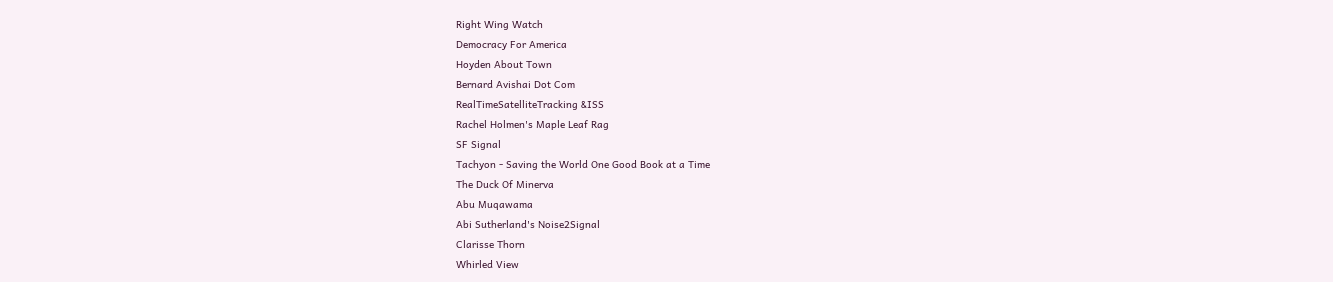Right Wing Watch
Democracy For America
Hoyden About Town
Bernard Avishai Dot Com
RealTimeSatelliteTracking &ISS
Rachel Holmen's Maple Leaf Rag
SF Signal
Tachyon - Saving the World One Good Book at a Time
The Duck Of Minerva
Abu Muqawama
Abi Sutherland's Noise2Signal
Clarisse Thorn
Whirled View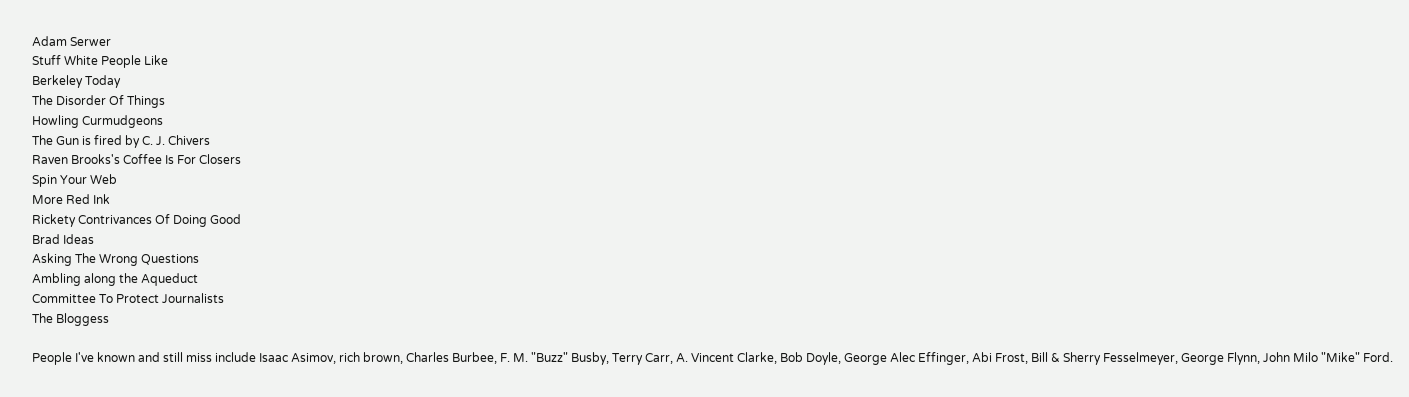Adam Serwer
Stuff White People Like
Berkeley Today
The Disorder Of Things
Howling Curmudgeons
The Gun is fired by C. J. Chivers
Raven Brooks's Coffee Is For Closers
Spin Your Web
More Red Ink
Rickety Contrivances Of Doing Good
Brad Ideas
Asking The Wrong Questions
Ambling along the Aqueduct
Committee To Protect Journalists
The Bloggess

People I've known and still miss include Isaac Asimov, rich brown, Charles Burbee, F. M. "Buzz" Busby, Terry Carr, A. Vincent Clarke, Bob Doyle, George Alec Effinger, Abi Frost, Bill & Sherry Fesselmeyer, George Flynn, John Milo "Mike" Ford.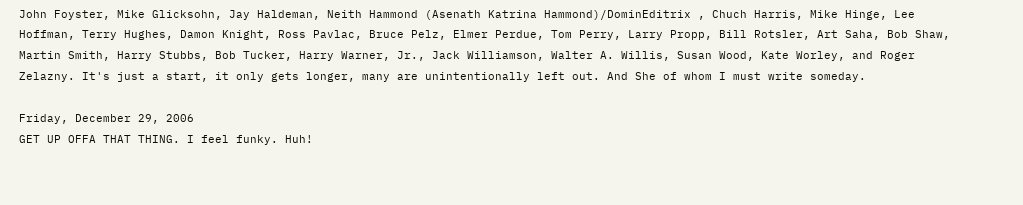John Foyster, Mike Glicksohn, Jay Haldeman, Neith Hammond (Asenath Katrina Hammond)/DominEditrix , Chuch Harris, Mike Hinge, Lee Hoffman, Terry Hughes, Damon Knight, Ross Pavlac, Bruce Pelz, Elmer Perdue, Tom Perry, Larry Propp, Bill Rotsler, Art Saha, Bob Shaw, Martin Smith, Harry Stubbs, Bob Tucker, Harry Warner, Jr., Jack Williamson, Walter A. Willis, Susan Wood, Kate Worley, and Roger Zelazny. It's just a start, it only gets longer, many are unintentionally left out. And She of whom I must write someday.

Friday, December 29, 2006
GET UP OFFA THAT THING. I feel funky. Huh!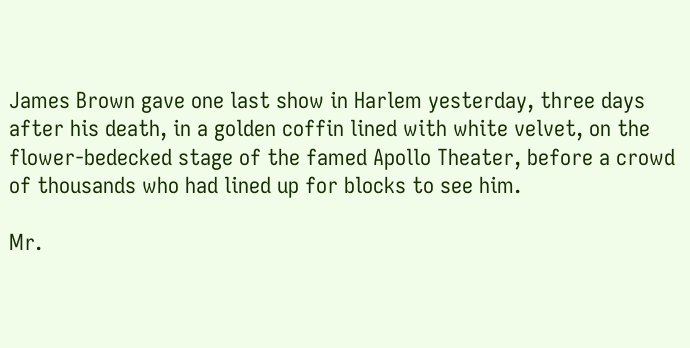James Brown gave one last show in Harlem yesterday, three days after his death, in a golden coffin lined with white velvet, on the flower-bedecked stage of the famed Apollo Theater, before a crowd of thousands who had lined up for blocks to see him.

Mr.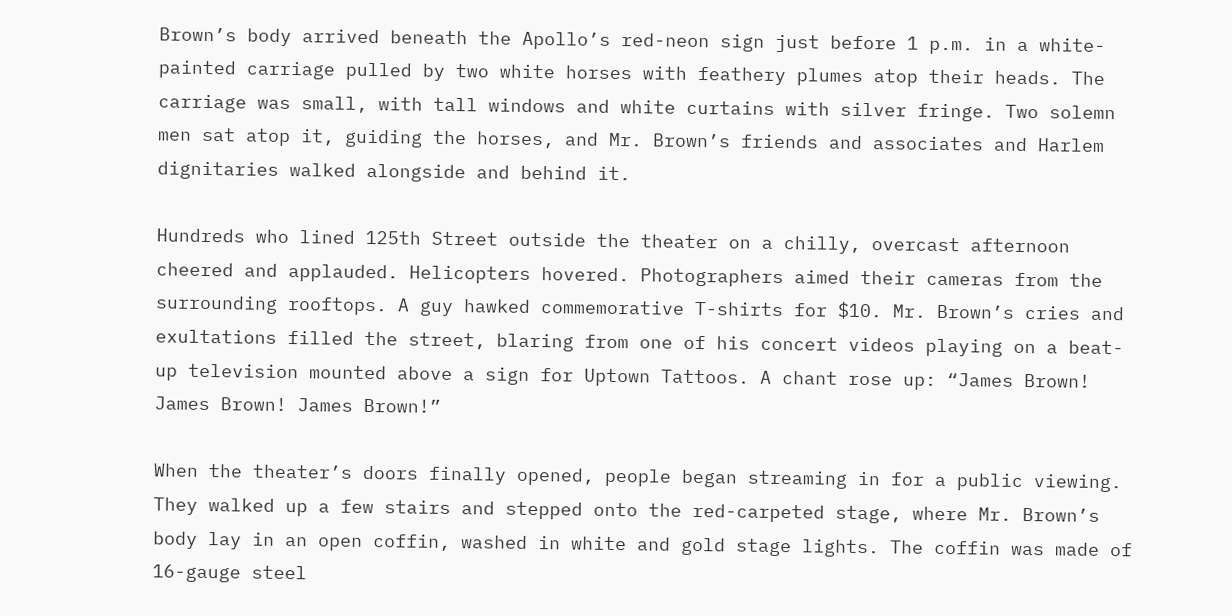Brown’s body arrived beneath the Apollo’s red-neon sign just before 1 p.m. in a white-painted carriage pulled by two white horses with feathery plumes atop their heads. The carriage was small, with tall windows and white curtains with silver fringe. Two solemn men sat atop it, guiding the horses, and Mr. Brown’s friends and associates and Harlem dignitaries walked alongside and behind it.

Hundreds who lined 125th Street outside the theater on a chilly, overcast afternoon cheered and applauded. Helicopters hovered. Photographers aimed their cameras from the surrounding rooftops. A guy hawked commemorative T-shirts for $10. Mr. Brown’s cries and exultations filled the street, blaring from one of his concert videos playing on a beat-up television mounted above a sign for Uptown Tattoos. A chant rose up: “James Brown! James Brown! James Brown!”

When the theater’s doors finally opened, people began streaming in for a public viewing. They walked up a few stairs and stepped onto the red-carpeted stage, where Mr. Brown’s body lay in an open coffin, washed in white and gold stage lights. The coffin was made of 16-gauge steel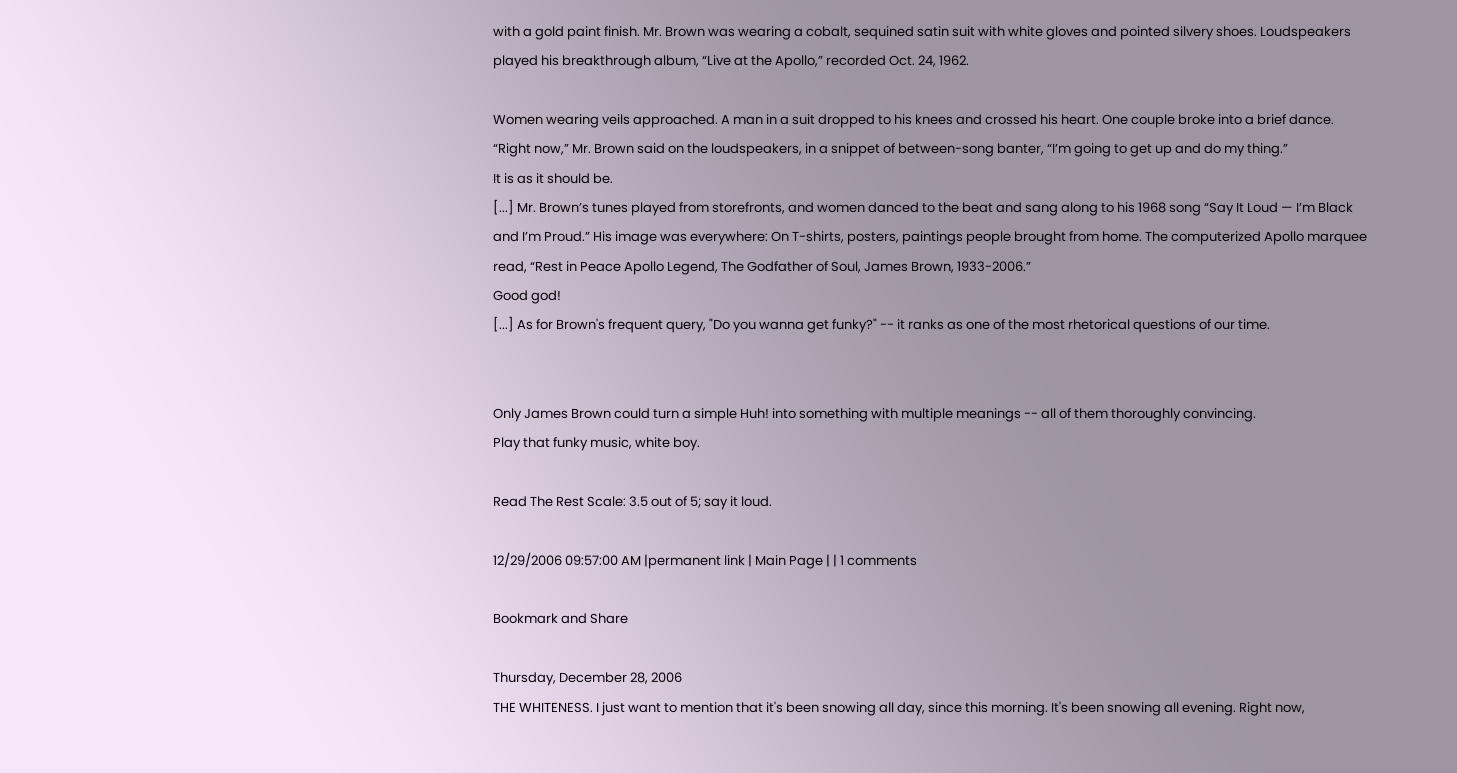with a gold paint finish. Mr. Brown was wearing a cobalt, sequined satin suit with white gloves and pointed silvery shoes. Loudspeakers played his breakthrough album, “Live at the Apollo,” recorded Oct. 24, 1962.

Women wearing veils approached. A man in a suit dropped to his knees and crossed his heart. One couple broke into a brief dance. “Right now,” Mr. Brown said on the loudspeakers, in a snippet of between-song banter, “I’m going to get up and do my thing.”
It is as it should be.
[...] Mr. Brown’s tunes played from storefronts, and women danced to the beat and sang along to his 1968 song “Say It Loud — I’m Black and I’m Proud.” His image was everywhere: On T-shirts, posters, paintings people brought from home. The computerized Apollo marquee read, “Rest in Peace Apollo Legend, The Godfather of Soul, James Brown, 1933-2006.”
Good god!
[...] As for Brown's frequent query, "Do you wanna get funky?" -- it ranks as one of the most rhetorical questions of our time.


Only James Brown could turn a simple Huh! into something with multiple meanings -- all of them thoroughly convincing.
Play that funky music, white boy.

Read The Rest Scale: 3.5 out of 5; say it loud.

12/29/2006 09:57:00 AM |permanent link | Main Page | | 1 comments

Bookmark and Share

Thursday, December 28, 2006
THE WHITENESS. I just want to mention that it's been snowing all day, since this morning. It's been snowing all evening. Right now,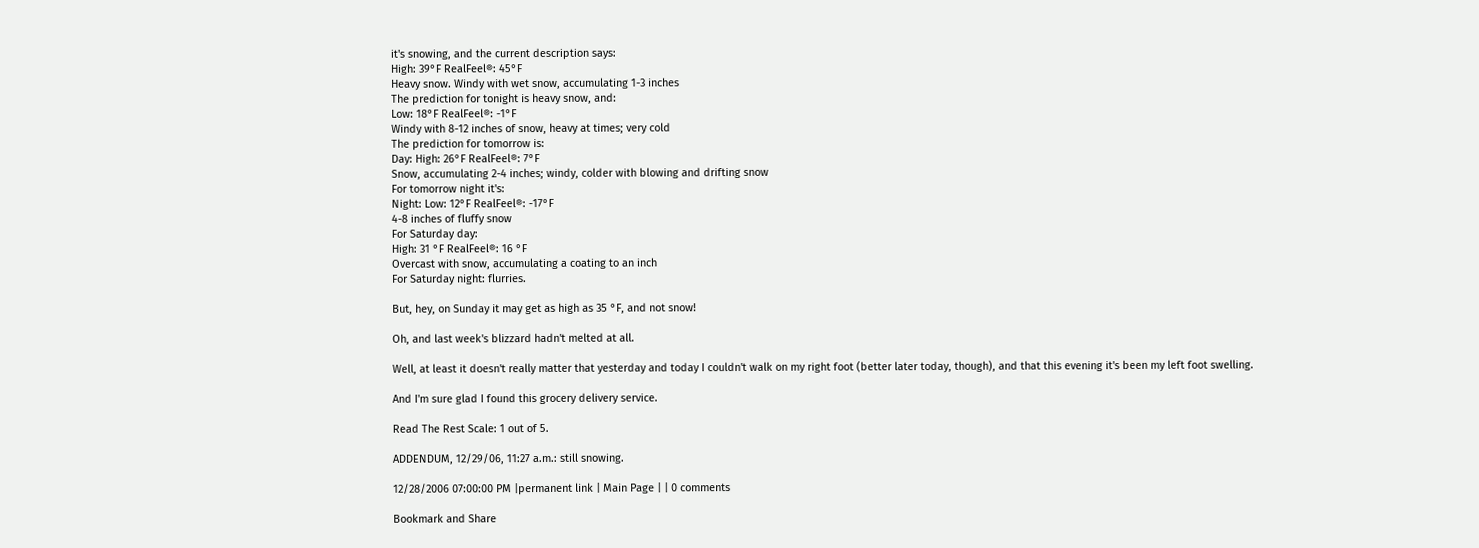it's snowing, and the current description says:
High: 39°F RealFeel®: 45°F
Heavy snow. Windy with wet snow, accumulating 1-3 inches
The prediction for tonight is heavy snow, and:
Low: 18°F RealFeel®: -1°F
Windy with 8-12 inches of snow, heavy at times; very cold
The prediction for tomorrow is:
Day: High: 26°F RealFeel®: 7°F
Snow, accumulating 2-4 inches; windy, colder with blowing and drifting snow
For tomorrow night it's:
Night: Low: 12°F RealFeel®: -17°F
4-8 inches of fluffy snow
For Saturday day:
High: 31 °F RealFeel®: 16 °F
Overcast with snow, accumulating a coating to an inch
For Saturday night: flurries.

But, hey, on Sunday it may get as high as 35 °F, and not snow!

Oh, and last week's blizzard hadn't melted at all.

Well, at least it doesn't really matter that yesterday and today I couldn't walk on my right foot (better later today, though), and that this evening it's been my left foot swelling.

And I'm sure glad I found this grocery delivery service.

Read The Rest Scale: 1 out of 5.

ADDENDUM, 12/29/06, 11:27 a.m.: still snowing.

12/28/2006 07:00:00 PM |permanent link | Main Page | | 0 comments

Bookmark and Share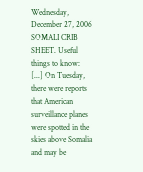Wednesday, December 27, 2006
SOMALI CRIB SHEET. Useful things to know:
[...] On Tuesday, there were reports that American surveillance planes were spotted in the skies above Somalia and may be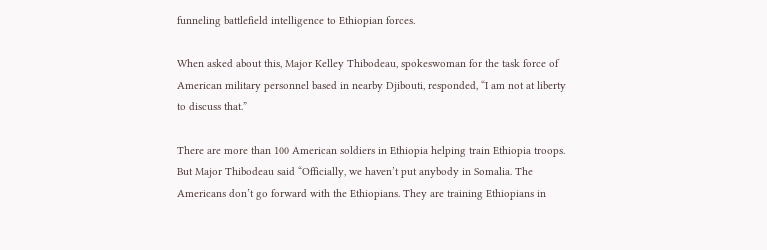funneling battlefield intelligence to Ethiopian forces.

When asked about this, Major Kelley Thibodeau, spokeswoman for the task force of American military personnel based in nearby Djibouti, responded, “I am not at liberty to discuss that.”

There are more than 100 American soldiers in Ethiopia helping train Ethiopia troops. But Major Thibodeau said “Officially, we haven’t put anybody in Somalia. The Americans don’t go forward with the Ethiopians. They are training Ethiopians in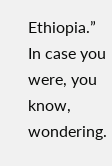Ethiopia.”
In case you were, you know, wondering.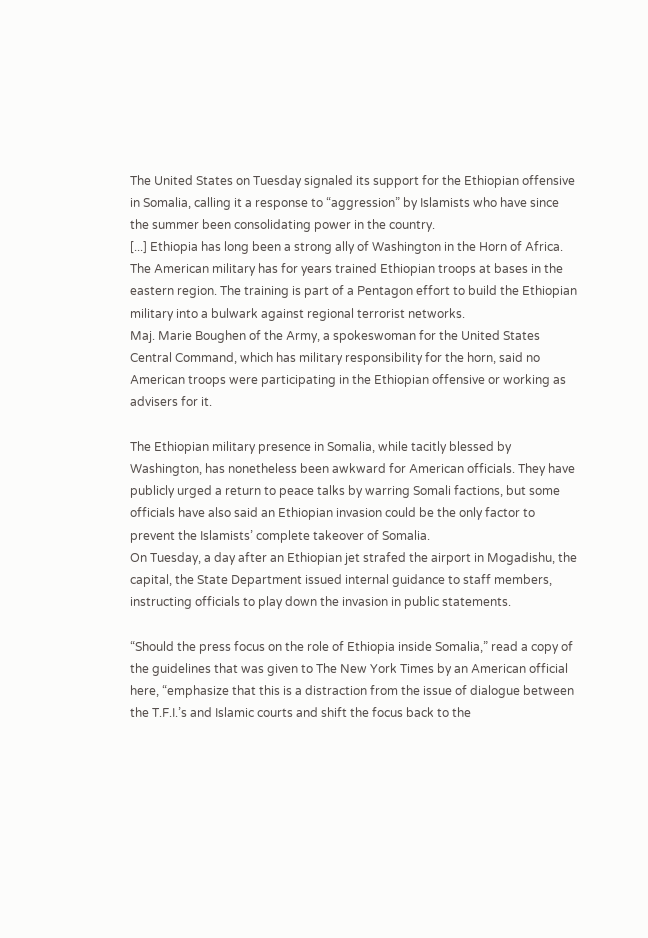The United States on Tuesday signaled its support for the Ethiopian offensive in Somalia, calling it a response to “aggression” by Islamists who have since the summer been consolidating power in the country.
[...] Ethiopia has long been a strong ally of Washington in the Horn of Africa. The American military has for years trained Ethiopian troops at bases in the eastern region. The training is part of a Pentagon effort to build the Ethiopian military into a bulwark against regional terrorist networks.
Maj. Marie Boughen of the Army, a spokeswoman for the United States Central Command, which has military responsibility for the horn, said no American troops were participating in the Ethiopian offensive or working as advisers for it.

The Ethiopian military presence in Somalia, while tacitly blessed by Washington, has nonetheless been awkward for American officials. They have publicly urged a return to peace talks by warring Somali factions, but some officials have also said an Ethiopian invasion could be the only factor to prevent the Islamists’ complete takeover of Somalia.
On Tuesday, a day after an Ethiopian jet strafed the airport in Mogadishu, the capital, the State Department issued internal guidance to staff members, instructing officials to play down the invasion in public statements.

“Should the press focus on the role of Ethiopia inside Somalia,” read a copy of the guidelines that was given to The New York Times by an American official here, “emphasize that this is a distraction from the issue of dialogue between the T.F.I.’s and Islamic courts and shift the focus back to the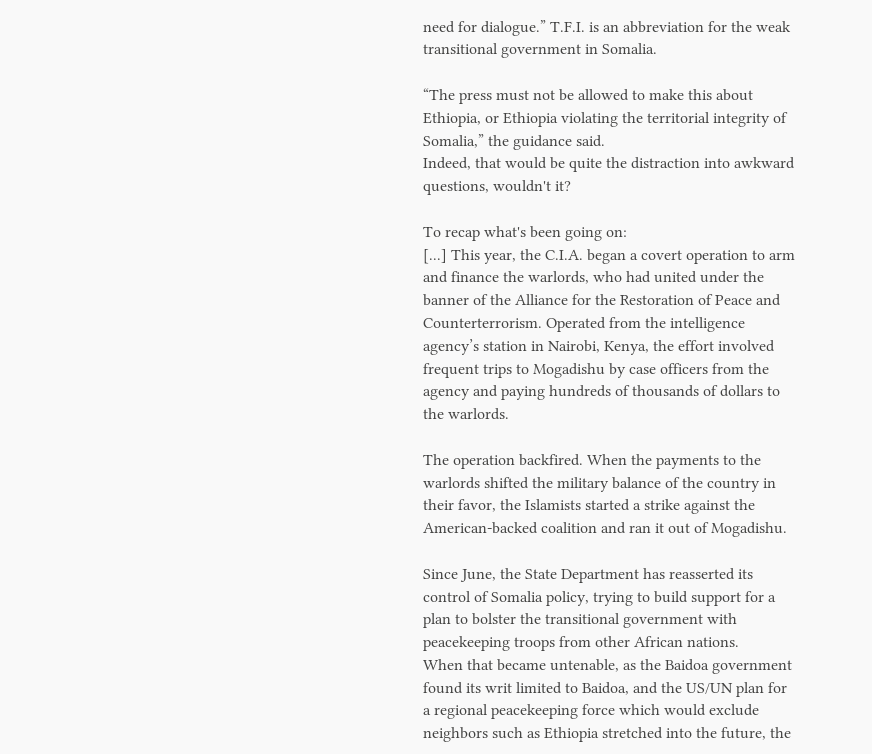need for dialogue.” T.F.I. is an abbreviation for the weak transitional government in Somalia.

“The press must not be allowed to make this about Ethiopia, or Ethiopia violating the territorial integrity of Somalia,” the guidance said.
Indeed, that would be quite the distraction into awkward questions, wouldn't it?

To recap what's been going on:
[...] This year, the C.I.A. began a covert operation to arm and finance the warlords, who had united under the banner of the Alliance for the Restoration of Peace and Counterterrorism. Operated from the intelligence agency’s station in Nairobi, Kenya, the effort involved frequent trips to Mogadishu by case officers from the agency and paying hundreds of thousands of dollars to the warlords.

The operation backfired. When the payments to the warlords shifted the military balance of the country in their favor, the Islamists started a strike against the American-backed coalition and ran it out of Mogadishu.

Since June, the State Department has reasserted its control of Somalia policy, trying to build support for a plan to bolster the transitional government with peacekeeping troops from other African nations.
When that became untenable, as the Baidoa government found its writ limited to Baidoa, and the US/UN plan for a regional peacekeeping force which would exclude neighbors such as Ethiopia stretched into the future, the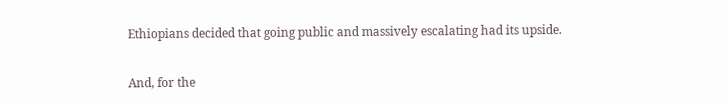Ethiopians decided that going public and massively escalating had its upside.

And, for the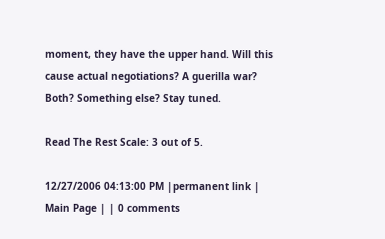moment, they have the upper hand. Will this cause actual negotiations? A guerilla war? Both? Something else? Stay tuned.

Read The Rest Scale: 3 out of 5.

12/27/2006 04:13:00 PM |permanent link | Main Page | | 0 comments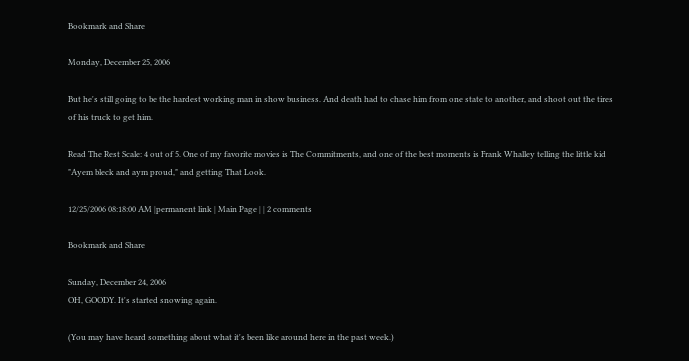Bookmark and Share

Monday, December 25, 2006

But he's still going to be the hardest working man in show business. And death had to chase him from one state to another, and shoot out the tires of his truck to get him.

Read The Rest Scale: 4 out of 5. One of my favorite movies is The Commitments, and one of the best moments is Frank Whalley telling the little kid "Ayem bleck and aym proud," and getting That Look.

12/25/2006 08:18:00 AM |permanent link | Main Page | | 2 comments

Bookmark and Share

Sunday, December 24, 2006
OH, GOODY. It's started snowing again.

(You may have heard something about what it's been like around here in the past week.)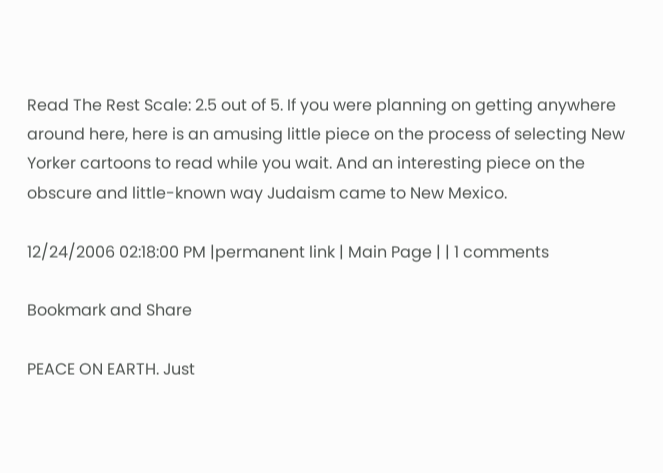Read The Rest Scale: 2.5 out of 5. If you were planning on getting anywhere around here, here is an amusing little piece on the process of selecting New Yorker cartoons to read while you wait. And an interesting piece on the obscure and little-known way Judaism came to New Mexico.

12/24/2006 02:18:00 PM |permanent link | Main Page | | 1 comments

Bookmark and Share

PEACE ON EARTH. Just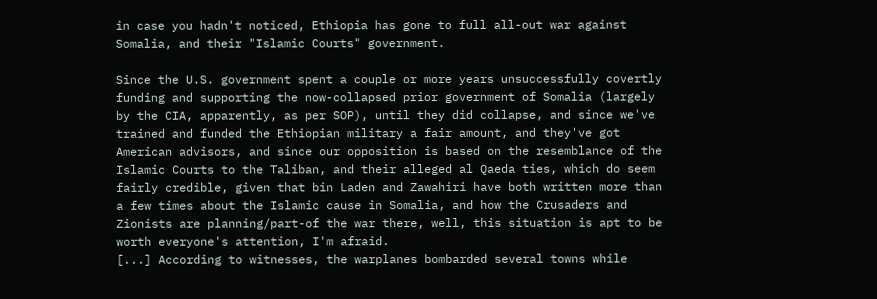in case you hadn't noticed, Ethiopia has gone to full all-out war against Somalia, and their "Islamic Courts" government.

Since the U.S. government spent a couple or more years unsuccessfully covertly funding and supporting the now-collapsed prior government of Somalia (largely by the CIA, apparently, as per SOP), until they did collapse, and since we've trained and funded the Ethiopian military a fair amount, and they've got American advisors, and since our opposition is based on the resemblance of the Islamic Courts to the Taliban, and their alleged al Qaeda ties, which do seem fairly credible, given that bin Laden and Zawahiri have both written more than a few times about the Islamic cause in Somalia, and how the Crusaders and Zionists are planning/part-of the war there, well, this situation is apt to be worth everyone's attention, I'm afraid.
[...] According to witnesses, the warplanes bombarded several towns while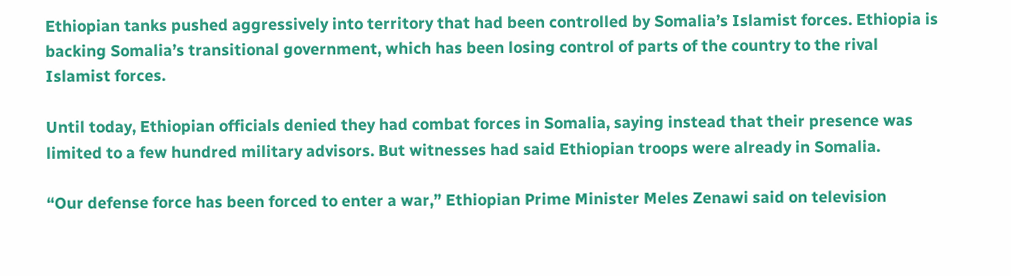Ethiopian tanks pushed aggressively into territory that had been controlled by Somalia’s Islamist forces. Ethiopia is backing Somalia’s transitional government, which has been losing control of parts of the country to the rival Islamist forces.

Until today, Ethiopian officials denied they had combat forces in Somalia, saying instead that their presence was limited to a few hundred military advisors. But witnesses had said Ethiopian troops were already in Somalia.

“Our defense force has been forced to enter a war,” Ethiopian Prime Minister Meles Zenawi said on television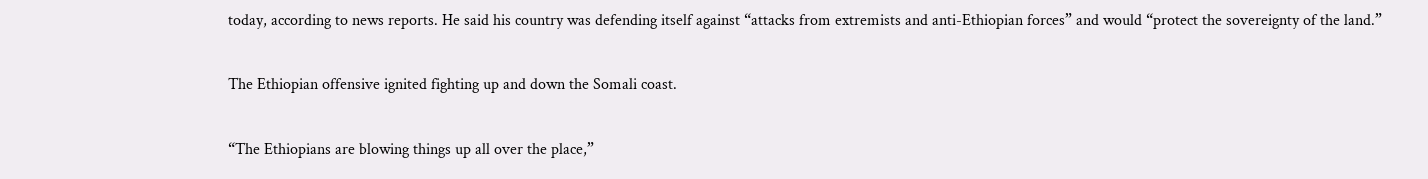today, according to news reports. He said his country was defending itself against “attacks from extremists and anti-Ethiopian forces” and would “protect the sovereignty of the land.”

The Ethiopian offensive ignited fighting up and down the Somali coast.

“The Ethiopians are blowing things up all over the place,”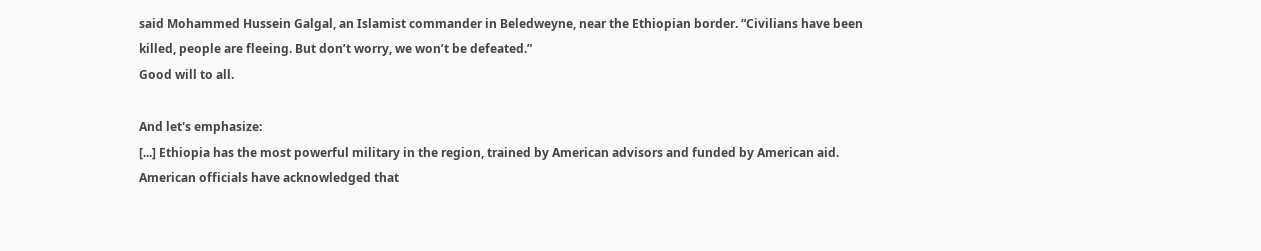said Mohammed Hussein Galgal, an Islamist commander in Beledweyne, near the Ethiopian border. “Civilians have been killed, people are fleeing. But don’t worry, we won’t be defeated.”
Good will to all.

And let's emphasize:
[...] Ethiopia has the most powerful military in the region, trained by American advisors and funded by American aid. American officials have acknowledged that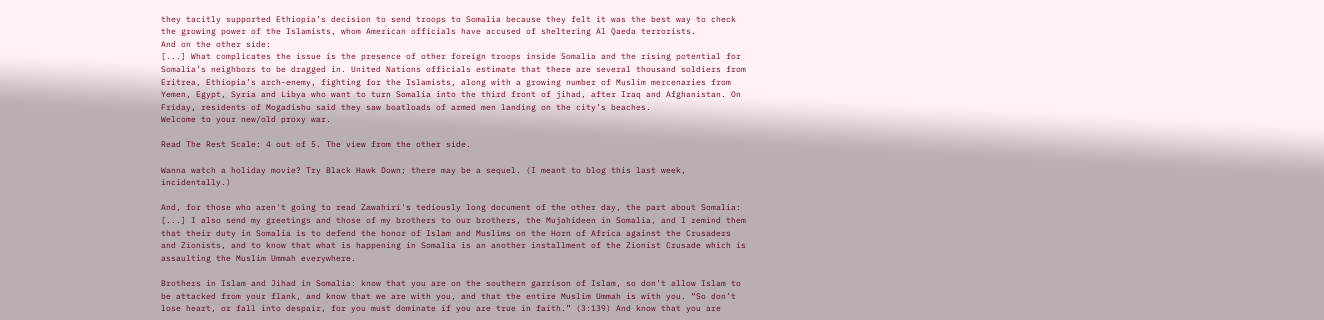they tacitly supported Ethiopia’s decision to send troops to Somalia because they felt it was the best way to check the growing power of the Islamists, whom American officials have accused of sheltering Al Qaeda terrorists.
And on the other side:
[...] What complicates the issue is the presence of other foreign troops inside Somalia and the rising potential for Somalia’s neighbors to be dragged in. United Nations officials estimate that there are several thousand soldiers from Eritrea, Ethiopia’s arch-enemy, fighting for the Islamists, along with a growing number of Muslim mercenaries from Yemen, Egypt, Syria and Libya who want to turn Somalia into the third front of jihad, after Iraq and Afghanistan. On Friday, residents of Mogadishu said they saw boatloads of armed men landing on the city’s beaches.
Welcome to your new/old proxy war.

Read The Rest Scale: 4 out of 5. The view from the other side.

Wanna watch a holiday movie? Try Black Hawk Down; there may be a sequel. (I meant to blog this last week, incidentally.)

And, for those who aren't going to read Zawahiri's tediously long document of the other day, the part about Somalia:
[...] I also send my greetings and those of my brothers to our brothers, the Mujahideen in Somalia, and I remind them that their duty in Somalia is to defend the honor of Islam and Muslims on the Horn of Africa against the Crusaders and Zionists, and to know that what is happening in Somalia is an another installment of the Zionist Crusade which is assaulting the Muslim Ummah everywhere.

Brothers in Islam and Jihad in Somalia: know that you are on the southern garrison of Islam, so don’t allow Islam to be attacked from your flank, and know that we are with you, and that the entire Muslim Ummah is with you. “So don’t lose heart, or fall into despair, for you must dominate if you are true in faith.” (3:139) And know that you are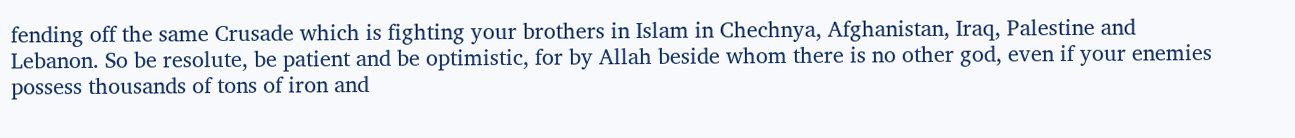fending off the same Crusade which is fighting your brothers in Islam in Chechnya, Afghanistan, Iraq, Palestine and Lebanon. So be resolute, be patient and be optimistic, for by Allah beside whom there is no other god, even if your enemies possess thousands of tons of iron and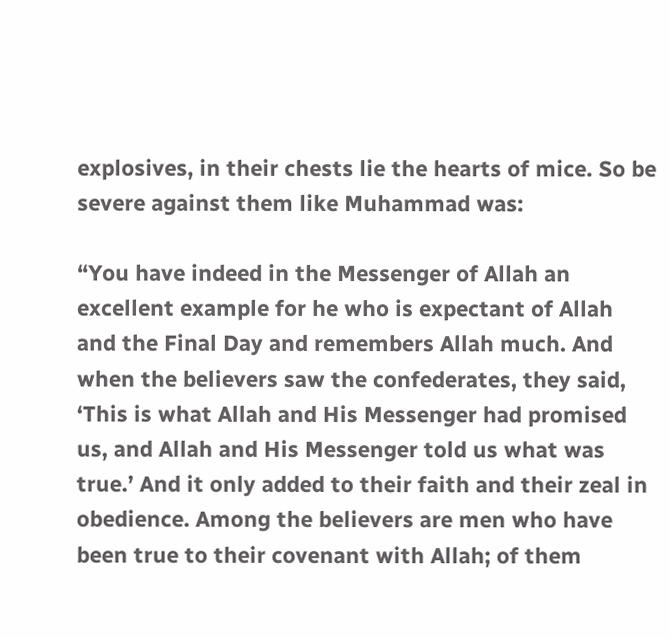explosives, in their chests lie the hearts of mice. So be severe against them like Muhammad was:

“You have indeed in the Messenger of Allah an excellent example for he who is expectant of Allah and the Final Day and remembers Allah much. And when the believers saw the confederates, they said, ‘This is what Allah and His Messenger had promised us, and Allah and His Messenger told us what was true.’ And it only added to their faith and their zeal in obedience. Among the believers are men who have been true to their covenant with Allah; of them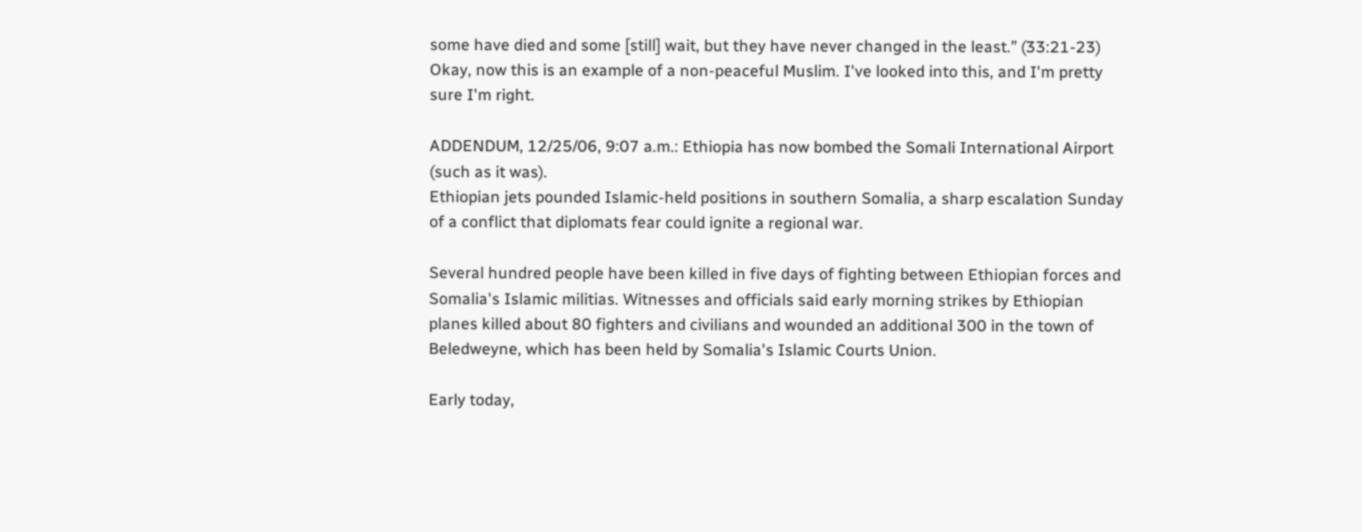some have died and some [still] wait, but they have never changed in the least.” (33:21-23)
Okay, now this is an example of a non-peaceful Muslim. I've looked into this, and I'm pretty sure I'm right.

ADDENDUM, 12/25/06, 9:07 a.m.: Ethiopia has now bombed the Somali International Airport (such as it was).
Ethiopian jets pounded Islamic-held positions in southern Somalia, a sharp escalation Sunday of a conflict that diplomats fear could ignite a regional war.

Several hundred people have been killed in five days of fighting between Ethiopian forces and Somalia's Islamic militias. Witnesses and officials said early morning strikes by Ethiopian planes killed about 80 fighters and civilians and wounded an additional 300 in the town of Beledweyne, which has been held by Somalia's Islamic Courts Union.

Early today,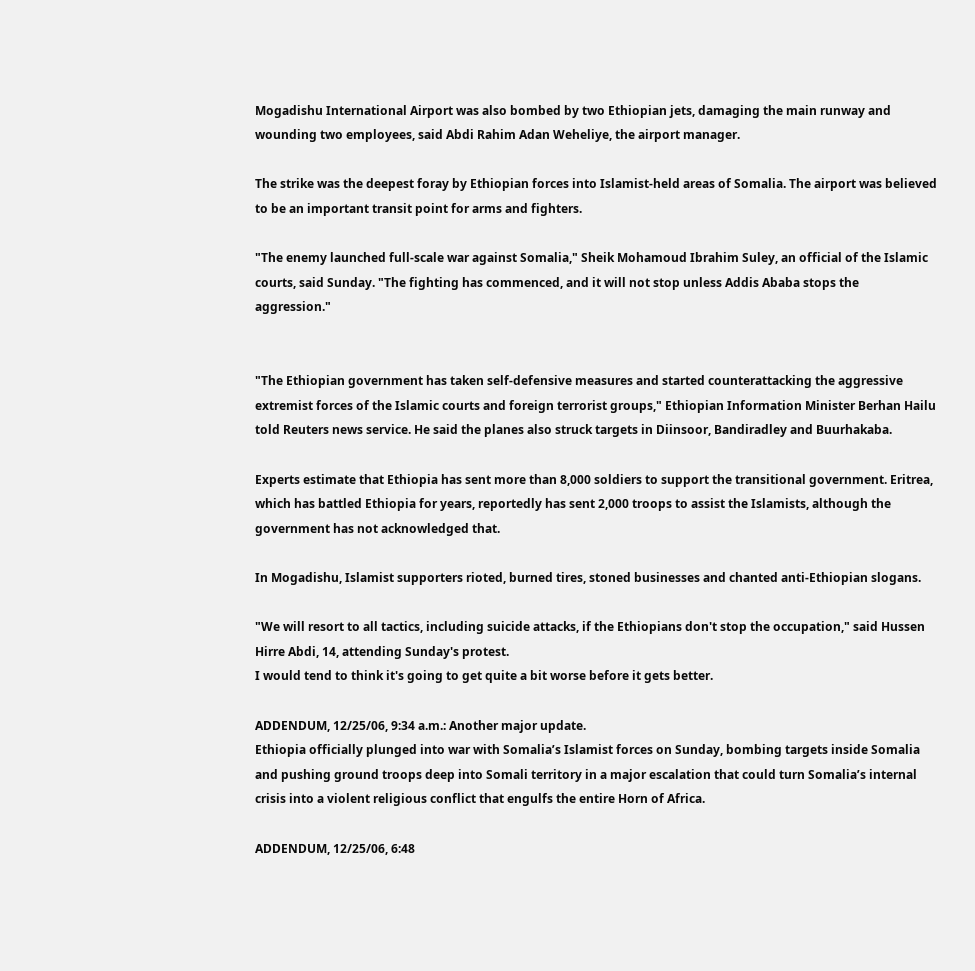Mogadishu International Airport was also bombed by two Ethiopian jets, damaging the main runway and wounding two employees, said Abdi Rahim Adan Weheliye, the airport manager.

The strike was the deepest foray by Ethiopian forces into Islamist-held areas of Somalia. The airport was believed to be an important transit point for arms and fighters.

"The enemy launched full-scale war against Somalia," Sheik Mohamoud Ibrahim Suley, an official of the Islamic courts, said Sunday. "The fighting has commenced, and it will not stop unless Addis Ababa stops the aggression."


"The Ethiopian government has taken self-defensive measures and started counterattacking the aggressive extremist forces of the Islamic courts and foreign terrorist groups," Ethiopian Information Minister Berhan Hailu told Reuters news service. He said the planes also struck targets in Diinsoor, Bandiradley and Buurhakaba.

Experts estimate that Ethiopia has sent more than 8,000 soldiers to support the transitional government. Eritrea, which has battled Ethiopia for years, reportedly has sent 2,000 troops to assist the Islamists, although the government has not acknowledged that.

In Mogadishu, Islamist supporters rioted, burned tires, stoned businesses and chanted anti-Ethiopian slogans.

"We will resort to all tactics, including suicide attacks, if the Ethiopians don't stop the occupation," said Hussen Hirre Abdi, 14, attending Sunday's protest.
I would tend to think it's going to get quite a bit worse before it gets better.

ADDENDUM, 12/25/06, 9:34 a.m.: Another major update.
Ethiopia officially plunged into war with Somalia’s Islamist forces on Sunday, bombing targets inside Somalia and pushing ground troops deep into Somali territory in a major escalation that could turn Somalia’s internal crisis into a violent religious conflict that engulfs the entire Horn of Africa.

ADDENDUM, 12/25/06, 6:48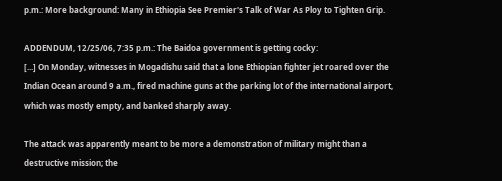p.m.: More background: Many in Ethiopia See Premier's Talk of War As Ploy to Tighten Grip.

ADDENDUM, 12/25/06, 7:35 p.m.: The Baidoa government is getting cocky:
[...] On Monday, witnesses in Mogadishu said that a lone Ethiopian fighter jet roared over the Indian Ocean around 9 a.m., fired machine guns at the parking lot of the international airport, which was mostly empty, and banked sharply away.

The attack was apparently meant to be more a demonstration of military might than a destructive mission; the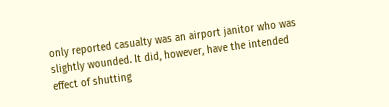only reported casualty was an airport janitor who was slightly wounded. It did, however, have the intended effect of shutting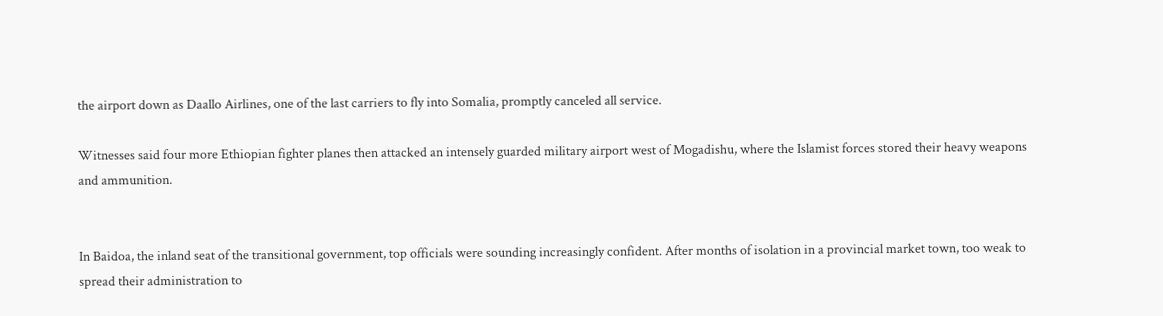the airport down as Daallo Airlines, one of the last carriers to fly into Somalia, promptly canceled all service.

Witnesses said four more Ethiopian fighter planes then attacked an intensely guarded military airport west of Mogadishu, where the Islamist forces stored their heavy weapons and ammunition.


In Baidoa, the inland seat of the transitional government, top officials were sounding increasingly confident. After months of isolation in a provincial market town, too weak to spread their administration to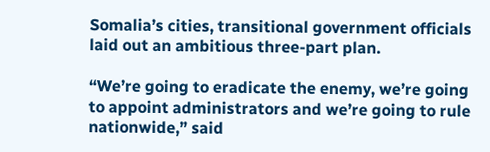Somalia’s cities, transitional government officials laid out an ambitious three-part plan.

“We’re going to eradicate the enemy, we’re going to appoint administrators and we’re going to rule nationwide,” said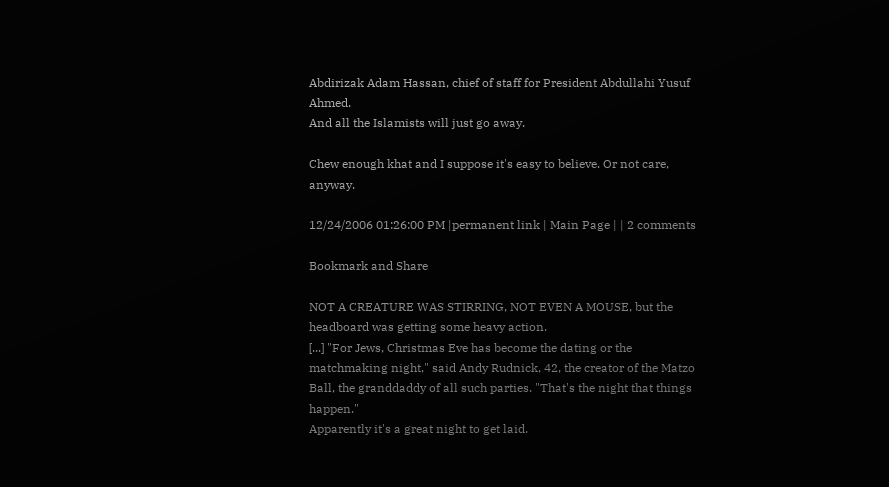Abdirizak Adam Hassan, chief of staff for President Abdullahi Yusuf Ahmed.
And all the Islamists will just go away.

Chew enough khat and I suppose it's easy to believe. Or not care, anyway.

12/24/2006 01:26:00 PM |permanent link | Main Page | | 2 comments

Bookmark and Share

NOT A CREATURE WAS STIRRING, NOT EVEN A MOUSE, but the headboard was getting some heavy action.
[...] "For Jews, Christmas Eve has become the dating or the matchmaking night," said Andy Rudnick, 42, the creator of the Matzo Ball, the granddaddy of all such parties. "That's the night that things happen."
Apparently it's a great night to get laid.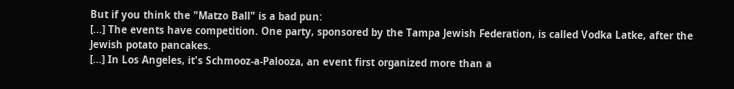But if you think the "Matzo Ball" is a bad pun:
[...] The events have competition. One party, sponsored by the Tampa Jewish Federation, is called Vodka Latke, after the Jewish potato pancakes.
[...] In Los Angeles, it's Schmooz-a-Palooza, an event first organized more than a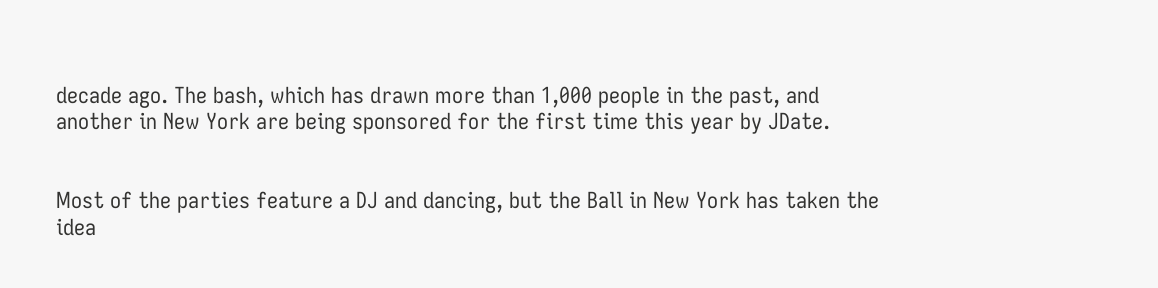decade ago. The bash, which has drawn more than 1,000 people in the past, and another in New York are being sponsored for the first time this year by JDate.


Most of the parties feature a DJ and dancing, but the Ball in New York has taken the idea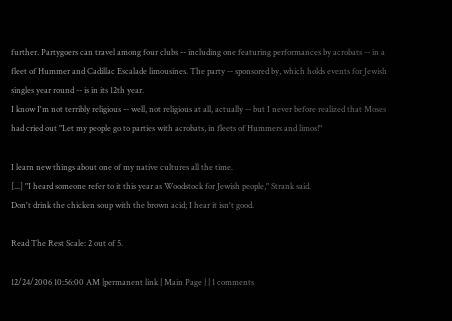further. Partygoers can travel among four clubs -- including one featuring performances by acrobats -- in a fleet of Hummer and Cadillac Escalade limousines. The party -- sponsored by, which holds events for Jewish singles year round -- is in its 12th year.
I know I'm not terribly religious -- well, not religious at all, actually -- but I never before realized that Moses had cried out "Let my people go to parties with acrobats, in fleets of Hummers and limos!"

I learn new things about one of my native cultures all the time.
[...] "I heard someone refer to it this year as Woodstock for Jewish people," Strank said.
Don't drink the chicken soup with the brown acid; I hear it isn't good.

Read The Rest Scale: 2 out of 5.

12/24/2006 10:56:00 AM |permanent link | Main Page | | 1 comments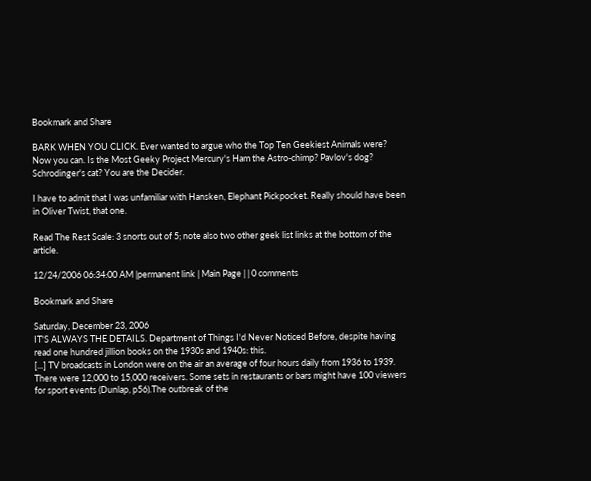Bookmark and Share

BARK WHEN YOU CLICK. Ever wanted to argue who the Top Ten Geekiest Animals were? Now you can. Is the Most Geeky Project Mercury's Ham the Astro-chimp? Pavlov's dog? Schrodinger's cat? You are the Decider.

I have to admit that I was unfamiliar with Hansken, Elephant Pickpocket. Really should have been in Oliver Twist, that one.

Read The Rest Scale: 3 snorts out of 5; note also two other geek list links at the bottom of the article.

12/24/2006 06:34:00 AM |permanent link | Main Page | | 0 comments

Bookmark and Share

Saturday, December 23, 2006
IT'S ALWAYS THE DETAILS. Department of Things I'd Never Noticed Before, despite having read one hundred jillion books on the 1930s and 1940s: this.
[...] TV broadcasts in London were on the air an average of four hours daily from 1936 to 1939. There were 12,000 to 15,000 receivers. Some sets in restaurants or bars might have 100 viewers for sport events (Dunlap, p56).The outbreak of the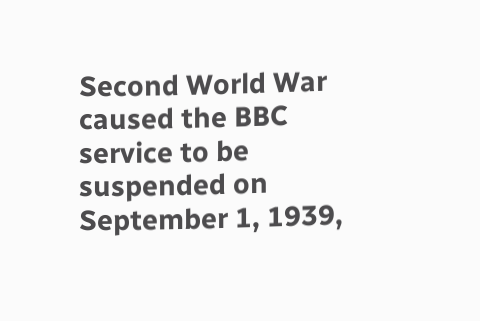Second World War caused the BBC service to be suspended on September 1, 1939,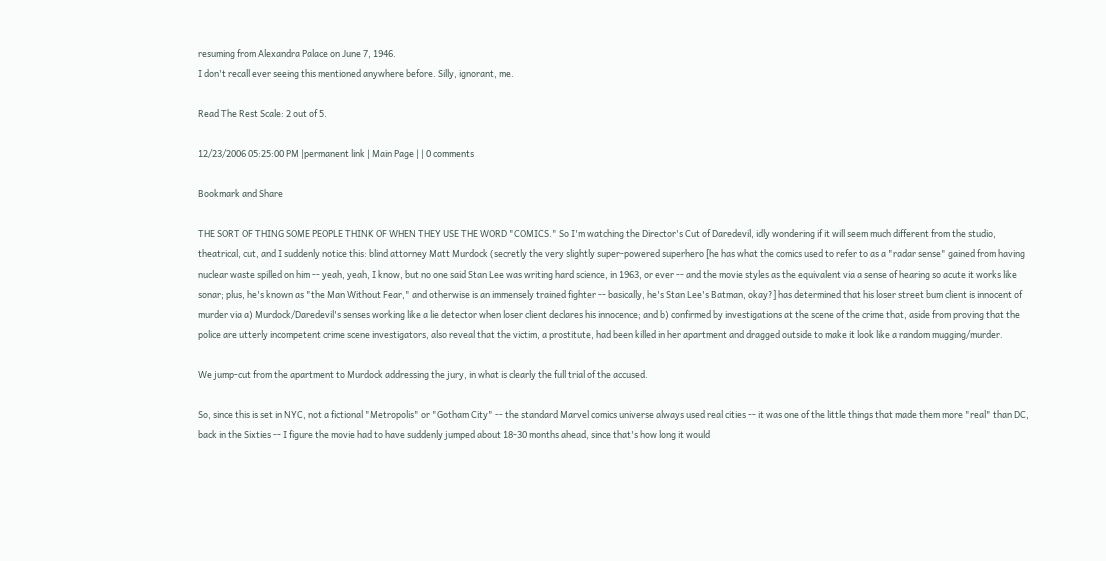resuming from Alexandra Palace on June 7, 1946.
I don't recall ever seeing this mentioned anywhere before. Silly, ignorant, me.

Read The Rest Scale: 2 out of 5.

12/23/2006 05:25:00 PM |permanent link | Main Page | | 0 comments

Bookmark and Share

THE SORT OF THING SOME PEOPLE THINK OF WHEN THEY USE THE WORD "COMICS." So I'm watching the Director's Cut of Daredevil, idly wondering if it will seem much different from the studio, theatrical, cut, and I suddenly notice this: blind attorney Matt Murdock (secretly the very slightly super-powered superhero [he has what the comics used to refer to as a "radar sense" gained from having nuclear waste spilled on him -- yeah, yeah, I know, but no one said Stan Lee was writing hard science, in 1963, or ever -- and the movie styles as the equivalent via a sense of hearing so acute it works like sonar; plus, he's known as "the Man Without Fear," and otherwise is an immensely trained fighter -- basically, he's Stan Lee's Batman, okay?] has determined that his loser street bum client is innocent of murder via a) Murdock/Daredevil's senses working like a lie detector when loser client declares his innocence; and b) confirmed by investigations at the scene of the crime that, aside from proving that the police are utterly incompetent crime scene investigators, also reveal that the victim, a prostitute, had been killed in her apartment and dragged outside to make it look like a random mugging/murder.

We jump-cut from the apartment to Murdock addressing the jury, in what is clearly the full trial of the accused.

So, since this is set in NYC, not a fictional "Metropolis" or "Gotham City" -- the standard Marvel comics universe always used real cities -- it was one of the little things that made them more "real" than DC, back in the Sixties -- I figure the movie had to have suddenly jumped about 18-30 months ahead, since that's how long it would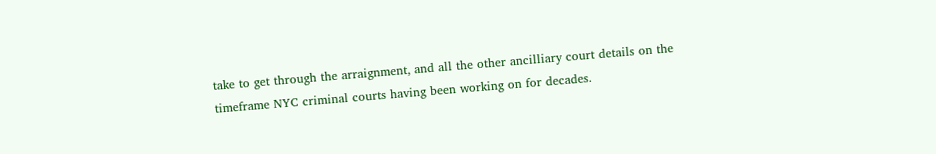take to get through the arraignment, and all the other ancilliary court details on the timeframe NYC criminal courts having been working on for decades.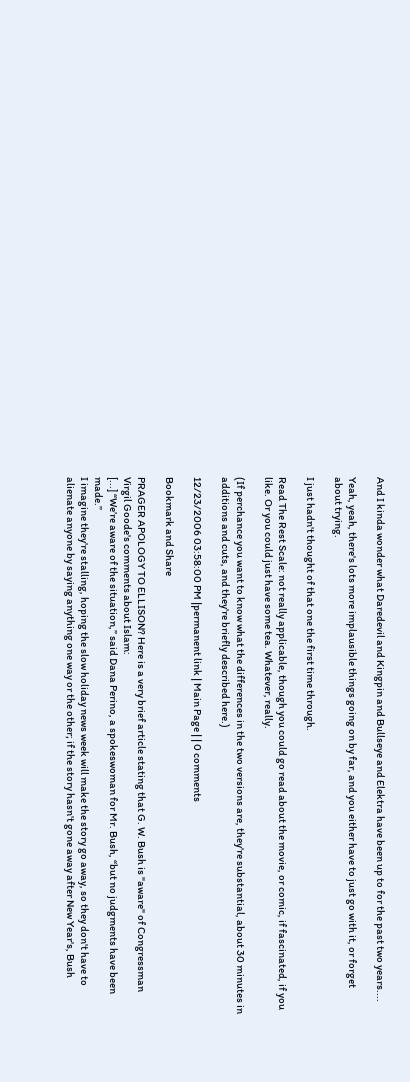And I kinda wonder what Daredevil and Kingpin and Bullseye and Elektra have been up to for the past two years....

Yeah, yeah, there's lots more implausible things going on by far, and you either have to just go with it, or forget about trying.

I just hadn't thought of that one the first time through.

Read The Rest Scale: not really applicable, though you could go read about the movie, or comic, if fascinated, if you like. Or you could just have some tea. Whatever, really.

(If perchance you want to know what the differences in the two versions are, they're substantial, about 30 minutes in additions and cuts, and they're briefly described here.)

12/23/2006 03:58:00 PM |permanent link | Main Page | | 0 comments

Bookmark and Share

PRAGER APOLOGY TO ELLISON? Here is a very brief article stating that G. W. Bush is "aware" of Congressman Virgil Goode's comments about Islam:
[...] “We’re aware of the situation,” said Dana Perino, a spokeswoman for Mr. Bush, “but no judgments have been made.”
I imagine they're stalling, hoping the slow holiday news week will make the story go away, so they don't have to alienate anyone by saying anything one way or the other; if the story hasn't gone away after New Year's, Bush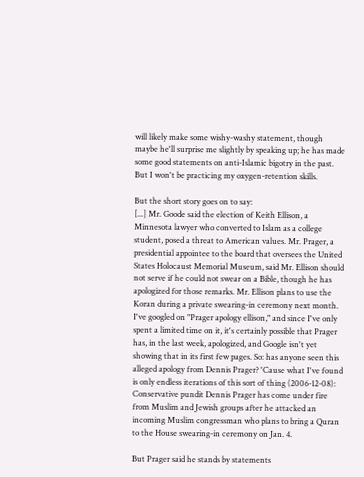will likely make some wishy-washy statement, though maybe he'll surprise me slightly by speaking up; he has made some good statements on anti-Islamic bigotry in the past. But I won't be practicing my oxygen-retention skills.

But the short story goes on to say:
[...] Mr. Goode said the election of Keith Ellison, a Minnesota lawyer who converted to Islam as a college student, posed a threat to American values. Mr. Prager, a presidential appointee to the board that oversees the United States Holocaust Memorial Museum, said Mr. Ellison should not serve if he could not swear on a Bible, though he has apologized for those remarks. Mr. Ellison plans to use the Koran during a private swearing-in ceremony next month.
I've googled on "Prager apology ellison," and since I've only spent a limited time on it, it's certainly possible that Prager has, in the last week, apologized, and Google isn't yet showing that in its first few pages. So: has anyone seen this alleged apology from Dennis Prager? 'Cause what I've found is only endless iterations of this sort of thing (2006-12-08):
Conservative pundit Dennis Prager has come under fire from Muslim and Jewish groups after he attacked an incoming Muslim congressman who plans to bring a Quran to the House swearing-in ceremony on Jan. 4.

But Prager said he stands by statements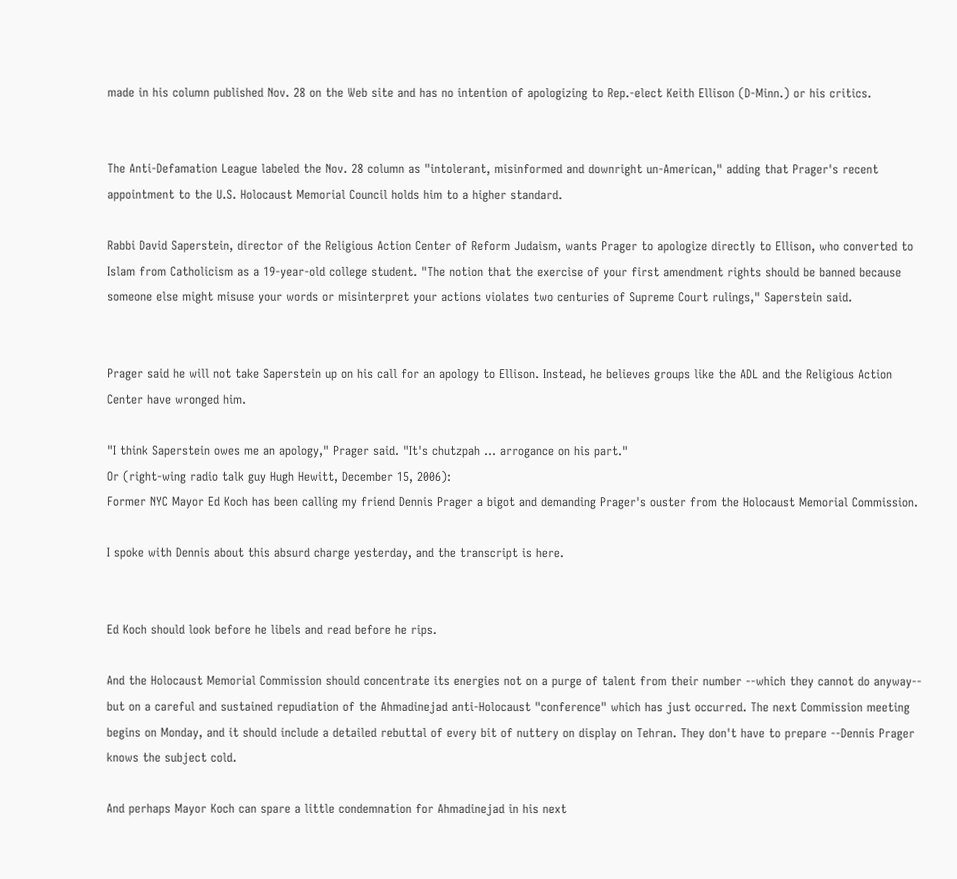made in his column published Nov. 28 on the Web site and has no intention of apologizing to Rep.-elect Keith Ellison (D-Minn.) or his critics.


The Anti-Defamation League labeled the Nov. 28 column as "intolerant, misinformed and downright un-American," adding that Prager's recent appointment to the U.S. Holocaust Memorial Council holds him to a higher standard.

Rabbi David Saperstein, director of the Religious Action Center of Reform Judaism, wants Prager to apologize directly to Ellison, who converted to Islam from Catholicism as a 19-year-old college student. "The notion that the exercise of your first amendment rights should be banned because someone else might misuse your words or misinterpret your actions violates two centuries of Supreme Court rulings," Saperstein said.


Prager said he will not take Saperstein up on his call for an apology to Ellison. Instead, he believes groups like the ADL and the Religious Action Center have wronged him.

"I think Saperstein owes me an apology," Prager said. "It's chutzpah ... arrogance on his part."
Or (right-wing radio talk guy Hugh Hewitt, December 15, 2006):
Former NYC Mayor Ed Koch has been calling my friend Dennis Prager a bigot and demanding Prager's ouster from the Holocaust Memorial Commission.

I spoke with Dennis about this absurd charge yesterday, and the transcript is here.


Ed Koch should look before he libels and read before he rips.

And the Holocaust Memorial Commission should concentrate its energies not on a purge of talent from their number --which they cannot do anyway-- but on a careful and sustained repudiation of the Ahmadinejad anti-Holocaust "conference" which has just occurred. The next Commission meeting begins on Monday, and it should include a detailed rebuttal of every bit of nuttery on display on Tehran. They don't have to prepare --Dennis Prager knows the subject cold.

And perhaps Mayor Koch can spare a little condemnation for Ahmadinejad in his next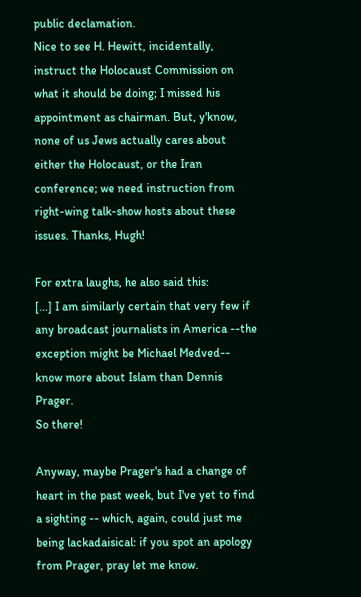public declamation.
Nice to see H. Hewitt, incidentally, instruct the Holocaust Commission on what it should be doing; I missed his appointment as chairman. But, y'know, none of us Jews actually cares about either the Holocaust, or the Iran conference; we need instruction from right-wing talk-show hosts about these issues. Thanks, Hugh!

For extra laughs, he also said this:
[...] I am similarly certain that very few if any broadcast journalists in America --the exception might be Michael Medved-- know more about Islam than Dennis Prager.
So there!

Anyway, maybe Prager's had a change of heart in the past week, but I've yet to find a sighting -- which, again, could just me being lackadaisical: if you spot an apology from Prager, pray let me know.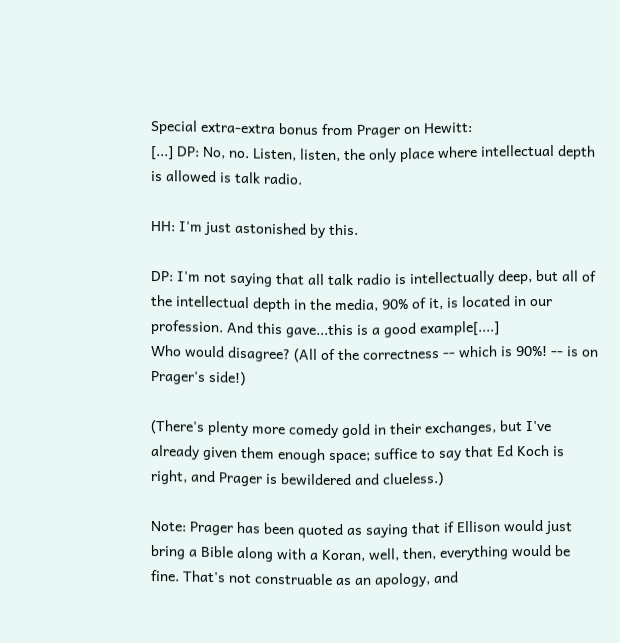Special extra-extra bonus from Prager on Hewitt:
[...] DP: No, no. Listen, listen, the only place where intellectual depth is allowed is talk radio.

HH: I'm just astonished by this.

DP: I'm not saying that all talk radio is intellectually deep, but all of the intellectual depth in the media, 90% of it, is located in our profession. And this gave...this is a good example[....]
Who would disagree? (All of the correctness -- which is 90%! -- is on Prager's side!)

(There's plenty more comedy gold in their exchanges, but I've already given them enough space; suffice to say that Ed Koch is right, and Prager is bewildered and clueless.)

Note: Prager has been quoted as saying that if Ellison would just bring a Bible along with a Koran, well, then, everything would be fine. That's not construable as an apology, and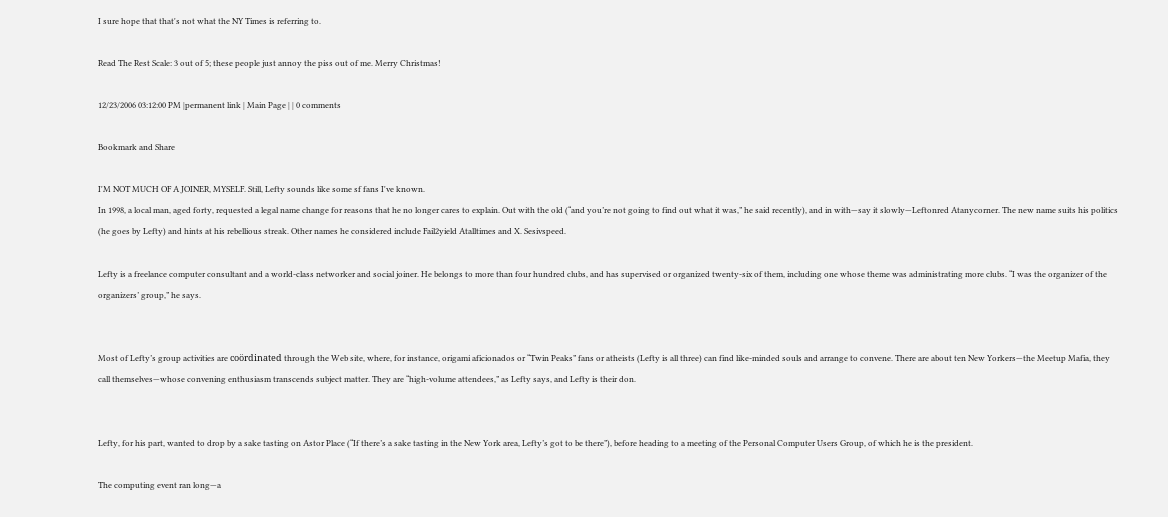I sure hope that that's not what the NY Times is referring to.

Read The Rest Scale: 3 out of 5; these people just annoy the piss out of me. Merry Christmas!

12/23/2006 03:12:00 PM |permanent link | Main Page | | 0 comments

Bookmark and Share

I'M NOT MUCH OF A JOINER, MYSELF. Still, Lefty sounds like some sf fans I've known.
In 1998, a local man, aged forty, requested a legal name change for reasons that he no longer cares to explain. Out with the old (“and you’re not going to find out what it was,” he said recently), and in with—say it slowly—Leftonred Atanycorner. The new name suits his politics (he goes by Lefty) and hints at his rebellious streak. Other names he considered include Fail2yield Atalltimes and X. Sesivspeed.

Lefty is a freelance computer consultant and a world-class networker and social joiner. He belongs to more than four hundred clubs, and has supervised or organized twenty-six of them, including one whose theme was administrating more clubs. “I was the organizer of the organizers’ group,” he says.


Most of Lefty’s group activities are coördinated through the Web site, where, for instance, origami aficionados or “Twin Peaks” fans or atheists (Lefty is all three) can find like-minded souls and arrange to convene. There are about ten New Yorkers—the Meetup Mafia, they call themselves—whose convening enthusiasm transcends subject matter. They are “high-volume attendees,” as Lefty says, and Lefty is their don.


Lefty, for his part, wanted to drop by a sake tasting on Astor Place (“If there’s a sake tasting in the New York area, Lefty’s got to be there”), before heading to a meeting of the Personal Computer Users Group, of which he is the president.

The computing event ran long—a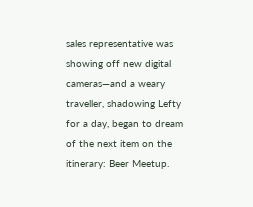sales representative was showing off new digital cameras—and a weary traveller, shadowing Lefty for a day, began to dream of the next item on the itinerary: Beer Meetup.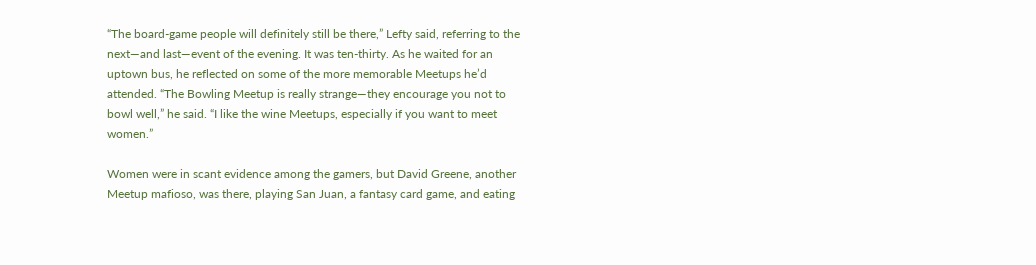“The board-game people will definitely still be there,” Lefty said, referring to the next—and last—event of the evening. It was ten-thirty. As he waited for an uptown bus, he reflected on some of the more memorable Meetups he’d attended. “The Bowling Meetup is really strange—they encourage you not to bowl well,” he said. “I like the wine Meetups, especially if you want to meet women.”

Women were in scant evidence among the gamers, but David Greene, another Meetup mafioso, was there, playing San Juan, a fantasy card game, and eating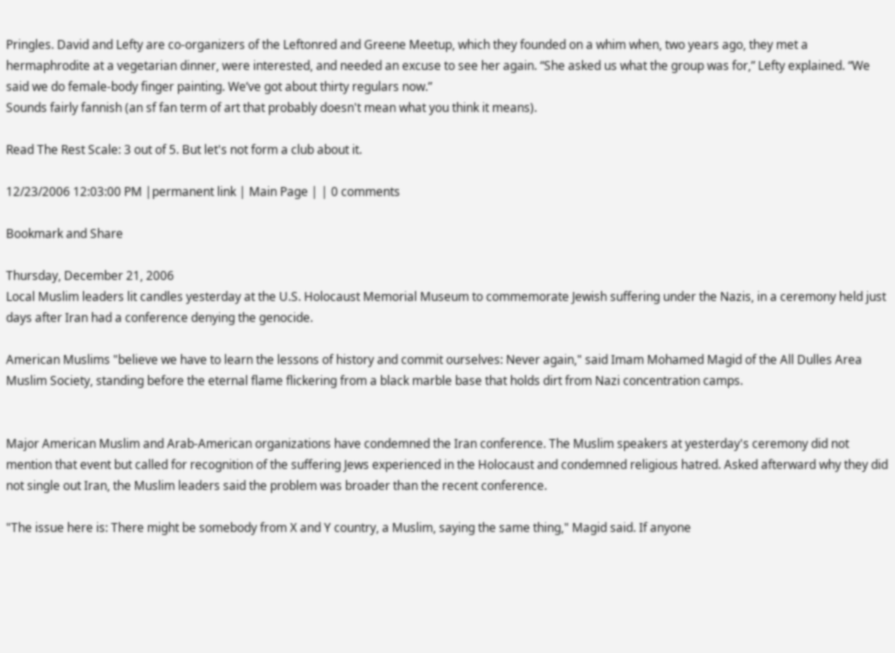Pringles. David and Lefty are co-organizers of the Leftonred and Greene Meetup, which they founded on a whim when, two years ago, they met a hermaphrodite at a vegetarian dinner, were interested, and needed an excuse to see her again. “She asked us what the group was for,” Lefty explained. “We said we do female-body finger painting. We’ve got about thirty regulars now.”
Sounds fairly fannish (an sf fan term of art that probably doesn't mean what you think it means).

Read The Rest Scale: 3 out of 5. But let's not form a club about it.

12/23/2006 12:03:00 PM |permanent link | Main Page | | 0 comments

Bookmark and Share

Thursday, December 21, 2006
Local Muslim leaders lit candles yesterday at the U.S. Holocaust Memorial Museum to commemorate Jewish suffering under the Nazis, in a ceremony held just days after Iran had a conference denying the genocide.

American Muslims "believe we have to learn the lessons of history and commit ourselves: Never again," said Imam Mohamed Magid of the All Dulles Area Muslim Society, standing before the eternal flame flickering from a black marble base that holds dirt from Nazi concentration camps.


Major American Muslim and Arab-American organizations have condemned the Iran conference. The Muslim speakers at yesterday's ceremony did not mention that event but called for recognition of the suffering Jews experienced in the Holocaust and condemned religious hatred. Asked afterward why they did not single out Iran, the Muslim leaders said the problem was broader than the recent conference.

"The issue here is: There might be somebody from X and Y country, a Muslim, saying the same thing," Magid said. If anyone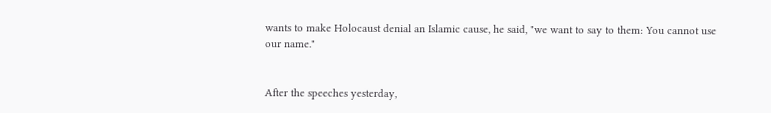wants to make Holocaust denial an Islamic cause, he said, "we want to say to them: You cannot use our name."


After the speeches yesterday,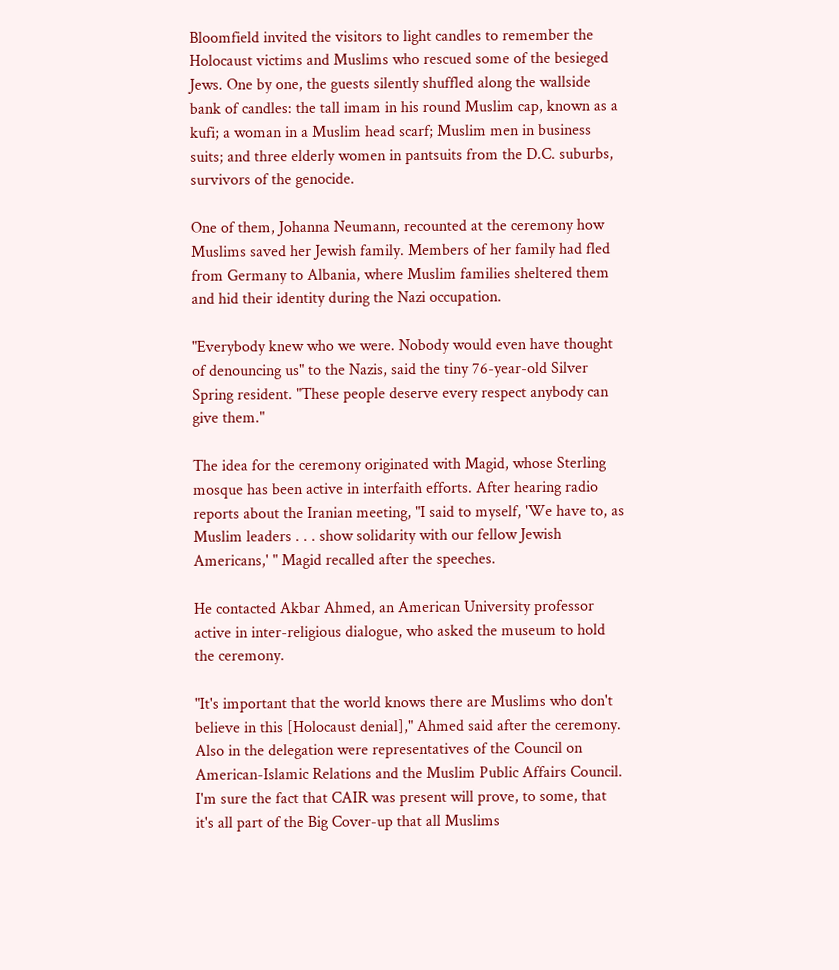Bloomfield invited the visitors to light candles to remember the Holocaust victims and Muslims who rescued some of the besieged Jews. One by one, the guests silently shuffled along the wallside bank of candles: the tall imam in his round Muslim cap, known as a kufi; a woman in a Muslim head scarf; Muslim men in business suits; and three elderly women in pantsuits from the D.C. suburbs, survivors of the genocide.

One of them, Johanna Neumann, recounted at the ceremony how Muslims saved her Jewish family. Members of her family had fled from Germany to Albania, where Muslim families sheltered them and hid their identity during the Nazi occupation.

"Everybody knew who we were. Nobody would even have thought of denouncing us" to the Nazis, said the tiny 76-year-old Silver Spring resident. "These people deserve every respect anybody can give them."

The idea for the ceremony originated with Magid, whose Sterling mosque has been active in interfaith efforts. After hearing radio reports about the Iranian meeting, "I said to myself, 'We have to, as Muslim leaders . . . show solidarity with our fellow Jewish Americans,' " Magid recalled after the speeches.

He contacted Akbar Ahmed, an American University professor active in inter-religious dialogue, who asked the museum to hold the ceremony.

"It's important that the world knows there are Muslims who don't believe in this [Holocaust denial]," Ahmed said after the ceremony. Also in the delegation were representatives of the Council on American-Islamic Relations and the Muslim Public Affairs Council.
I'm sure the fact that CAIR was present will prove, to some, that it's all part of the Big Cover-up that all Muslims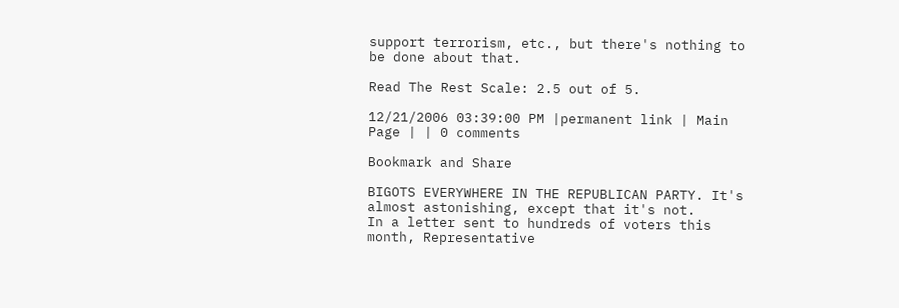support terrorism, etc., but there's nothing to be done about that.

Read The Rest Scale: 2.5 out of 5.

12/21/2006 03:39:00 PM |permanent link | Main Page | | 0 comments

Bookmark and Share

BIGOTS EVERYWHERE IN THE REPUBLICAN PARTY. It's almost astonishing, except that it's not.
In a letter sent to hundreds of voters this month, Representative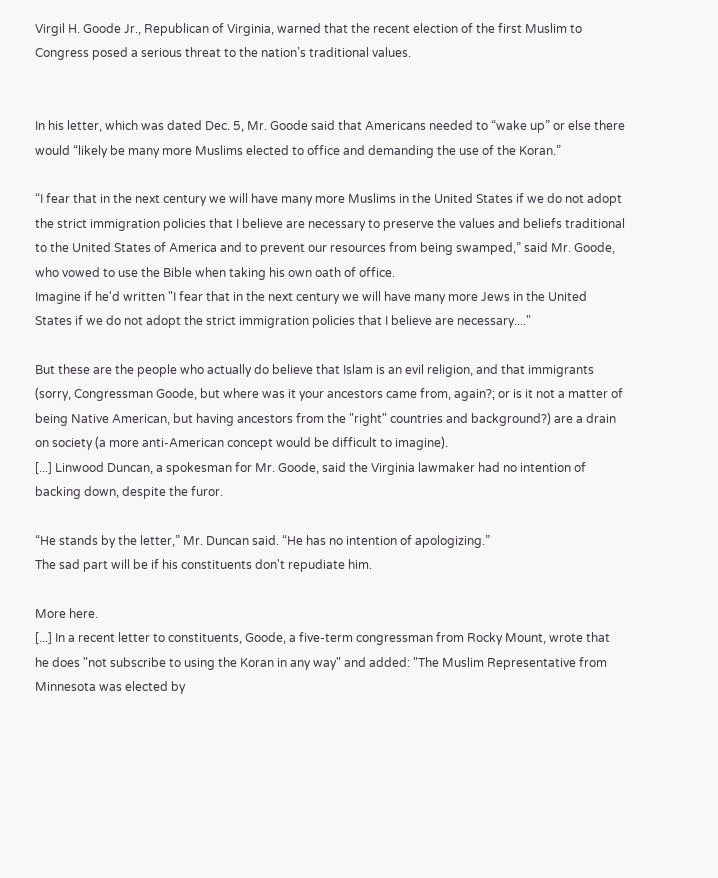Virgil H. Goode Jr., Republican of Virginia, warned that the recent election of the first Muslim to Congress posed a serious threat to the nation’s traditional values.


In his letter, which was dated Dec. 5, Mr. Goode said that Americans needed to “wake up” or else there would “likely be many more Muslims elected to office and demanding the use of the Koran.”

“I fear that in the next century we will have many more Muslims in the United States if we do not adopt the strict immigration policies that I believe are necessary to preserve the values and beliefs traditional to the United States of America and to prevent our resources from being swamped,” said Mr. Goode, who vowed to use the Bible when taking his own oath of office.
Imagine if he'd written "I fear that in the next century we will have many more Jews in the United States if we do not adopt the strict immigration policies that I believe are necessary...."

But these are the people who actually do believe that Islam is an evil religion, and that immigrants (sorry, Congressman Goode, but where was it your ancestors came from, again?; or is it not a matter of being Native American, but having ancestors from the "right" countries and background?) are a drain on society (a more anti-American concept would be difficult to imagine).
[...] Linwood Duncan, a spokesman for Mr. Goode, said the Virginia lawmaker had no intention of backing down, despite the furor.

“He stands by the letter,” Mr. Duncan said. “He has no intention of apologizing.”
The sad part will be if his constituents don't repudiate him.

More here.
[...] In a recent letter to constituents, Goode, a five-term congressman from Rocky Mount, wrote that he does "not subscribe to using the Koran in any way" and added: "The Muslim Representative from Minnesota was elected by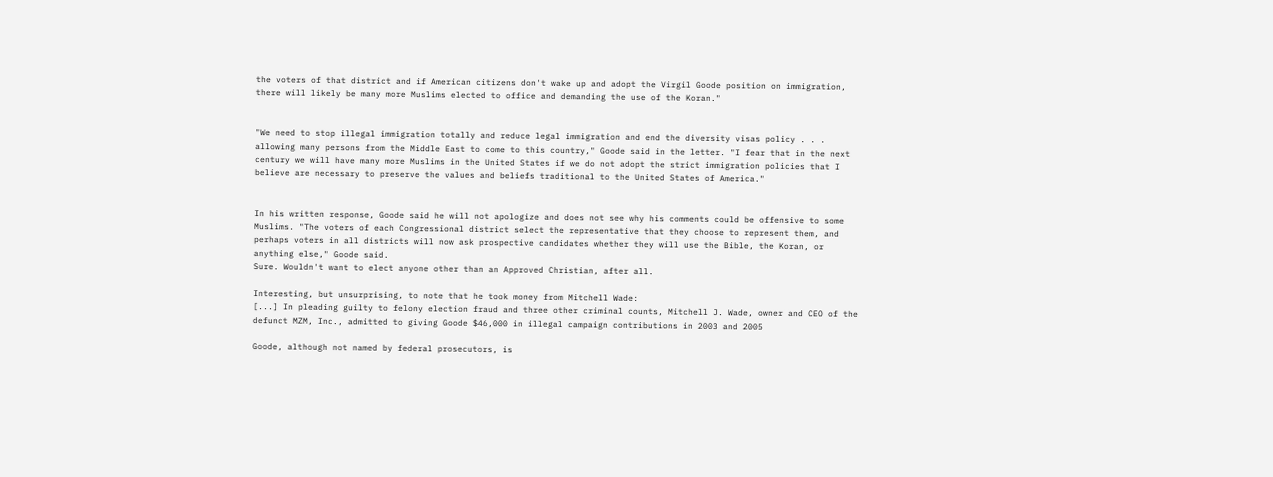the voters of that district and if American citizens don't wake up and adopt the Virgil Goode position on immigration, there will likely be many more Muslims elected to office and demanding the use of the Koran."


"We need to stop illegal immigration totally and reduce legal immigration and end the diversity visas policy . . . allowing many persons from the Middle East to come to this country," Goode said in the letter. "I fear that in the next century we will have many more Muslims in the United States if we do not adopt the strict immigration policies that I believe are necessary to preserve the values and beliefs traditional to the United States of America."


In his written response, Goode said he will not apologize and does not see why his comments could be offensive to some Muslims. "The voters of each Congressional district select the representative that they choose to represent them, and perhaps voters in all districts will now ask prospective candidates whether they will use the Bible, the Koran, or anything else," Goode said.
Sure. Wouldn't want to elect anyone other than an Approved Christian, after all.

Interesting, but unsurprising, to note that he took money from Mitchell Wade:
[...] In pleading guilty to felony election fraud and three other criminal counts, Mitchell J. Wade, owner and CEO of the defunct MZM, Inc., admitted to giving Goode $46,000 in illegal campaign contributions in 2003 and 2005

Goode, although not named by federal prosecutors, is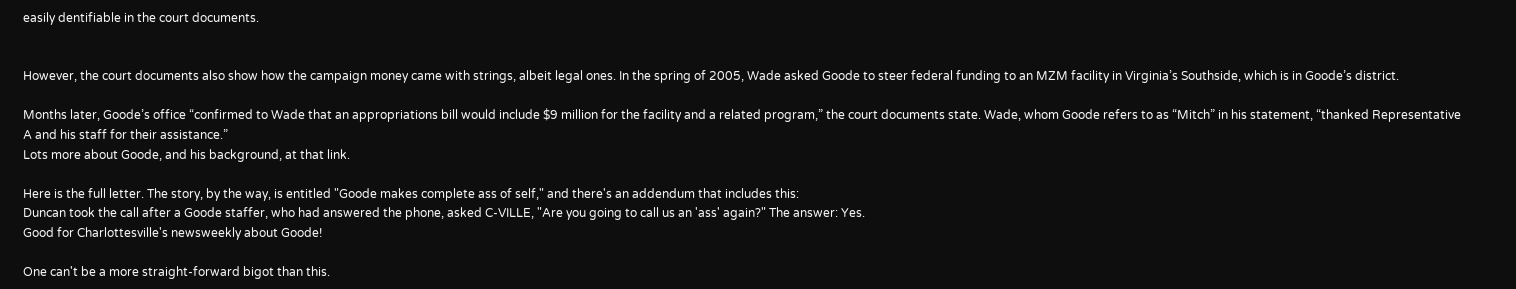easily dentifiable in the court documents.


However, the court documents also show how the campaign money came with strings, albeit legal ones. In the spring of 2005, Wade asked Goode to steer federal funding to an MZM facility in Virginia’s Southside, which is in Goode’s district.

Months later, Goode’s office “confirmed to Wade that an appropriations bill would include $9 million for the facility and a related program,” the court documents state. Wade, whom Goode refers to as “Mitch” in his statement, “thanked Representative A and his staff for their assistance.”
Lots more about Goode, and his background, at that link.

Here is the full letter. The story, by the way, is entitled "Goode makes complete ass of self," and there's an addendum that includes this:
Duncan took the call after a Goode staffer, who had answered the phone, asked C-VILLE, "Are you going to call us an 'ass' again?" The answer: Yes.
Good for Charlottesville's newsweekly about Goode!

One can't be a more straight-forward bigot than this.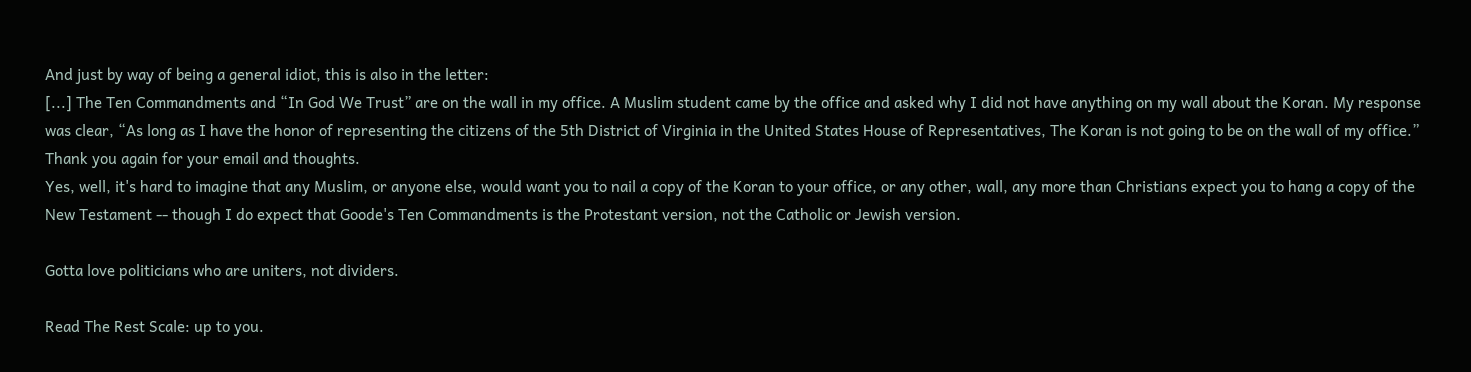And just by way of being a general idiot, this is also in the letter:
[...] The Ten Commandments and “In God We Trust” are on the wall in my office. A Muslim student came by the office and asked why I did not have anything on my wall about the Koran. My response was clear, “As long as I have the honor of representing the citizens of the 5th District of Virginia in the United States House of Representatives, The Koran is not going to be on the wall of my office.” Thank you again for your email and thoughts.
Yes, well, it's hard to imagine that any Muslim, or anyone else, would want you to nail a copy of the Koran to your office, or any other, wall, any more than Christians expect you to hang a copy of the New Testament -- though I do expect that Goode's Ten Commandments is the Protestant version, not the Catholic or Jewish version.

Gotta love politicians who are uniters, not dividers.

Read The Rest Scale: up to you.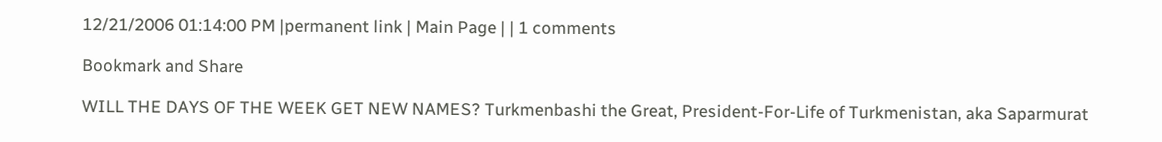12/21/2006 01:14:00 PM |permanent link | Main Page | | 1 comments

Bookmark and Share

WILL THE DAYS OF THE WEEK GET NEW NAMES? Turkmenbashi the Great, President-For-Life of Turkmenistan, aka Saparmurat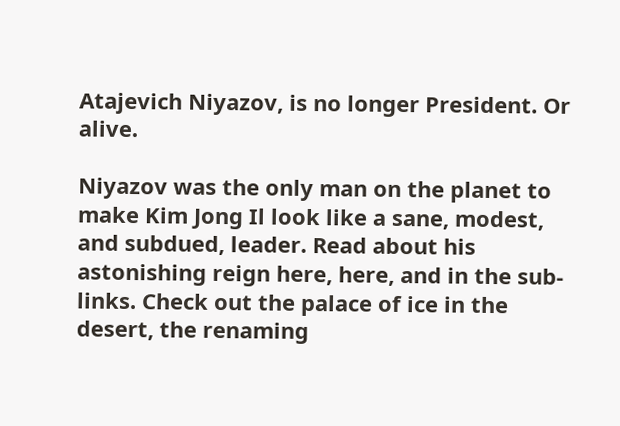Atajevich Niyazov, is no longer President. Or alive.

Niyazov was the only man on the planet to make Kim Jong Il look like a sane, modest, and subdued, leader. Read about his astonishing reign here, here, and in the sub-links. Check out the palace of ice in the desert, the renaming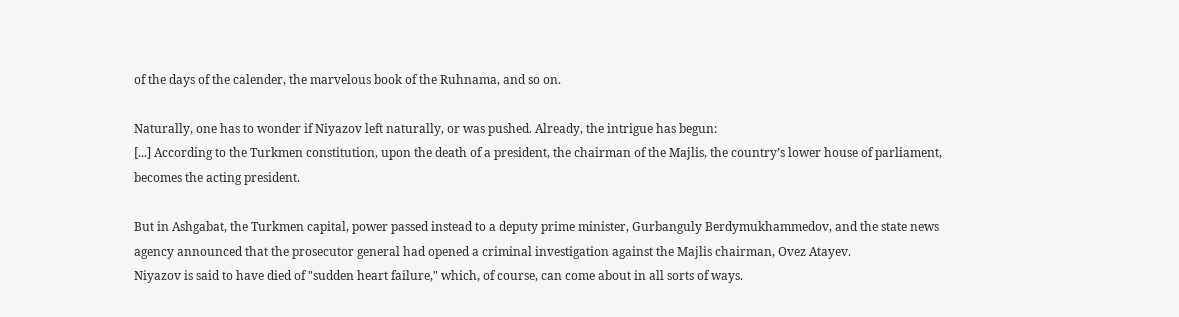of the days of the calender, the marvelous book of the Ruhnama, and so on.

Naturally, one has to wonder if Niyazov left naturally, or was pushed. Already, the intrigue has begun:
[...] According to the Turkmen constitution, upon the death of a president, the chairman of the Majlis, the country’s lower house of parliament, becomes the acting president.

But in Ashgabat, the Turkmen capital, power passed instead to a deputy prime minister, Gurbanguly Berdymukhammedov, and the state news agency announced that the prosecutor general had opened a criminal investigation against the Majlis chairman, Ovez Atayev.
Niyazov is said to have died of "sudden heart failure," which, of course, can come about in all sorts of ways.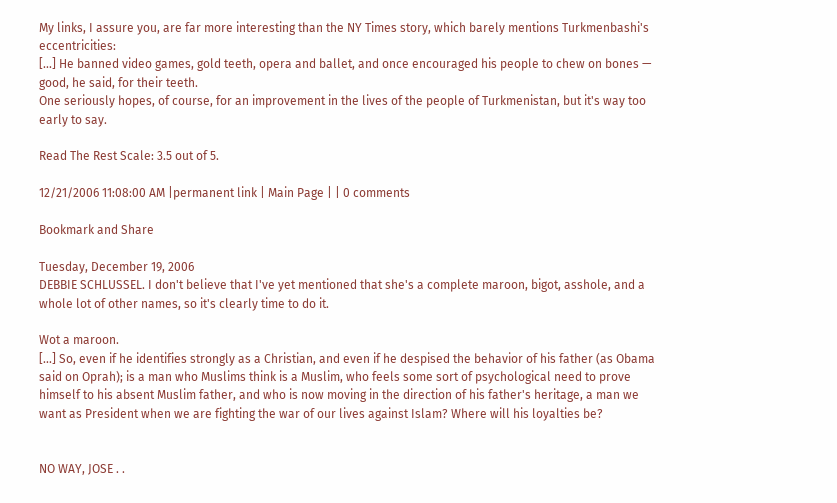My links, I assure you, are far more interesting than the NY Times story, which barely mentions Turkmenbashi's eccentricities:
[...] He banned video games, gold teeth, opera and ballet, and once encouraged his people to chew on bones — good, he said, for their teeth.
One seriously hopes, of course, for an improvement in the lives of the people of Turkmenistan, but it's way too early to say.

Read The Rest Scale: 3.5 out of 5.

12/21/2006 11:08:00 AM |permanent link | Main Page | | 0 comments

Bookmark and Share

Tuesday, December 19, 2006
DEBBIE SCHLUSSEL. I don't believe that I've yet mentioned that she's a complete maroon, bigot, asshole, and a whole lot of other names, so it's clearly time to do it.

Wot a maroon.
[...] So, even if he identifies strongly as a Christian, and even if he despised the behavior of his father (as Obama said on Oprah); is a man who Muslims think is a Muslim, who feels some sort of psychological need to prove himself to his absent Muslim father, and who is now moving in the direction of his father's heritage, a man we want as President when we are fighting the war of our lives against Islam? Where will his loyalties be?


NO WAY, JOSE . .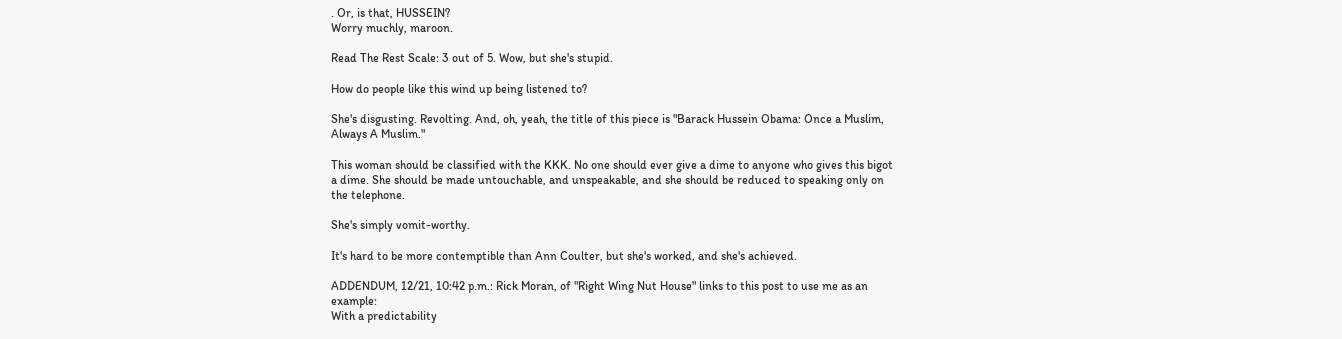. Or, is that, HUSSEIN?
Worry muchly, maroon.

Read The Rest Scale: 3 out of 5. Wow, but she's stupid.

How do people like this wind up being listened to?

She's disgusting. Revolting. And, oh, yeah, the title of this piece is "Barack Hussein Obama: Once a Muslim, Always A Muslim."

This woman should be classified with the KKK. No one should ever give a dime to anyone who gives this bigot a dime. She should be made untouchable, and unspeakable, and she should be reduced to speaking only on the telephone.

She's simply vomit-worthy.

It's hard to be more contemptible than Ann Coulter, but she's worked, and she's achieved.

ADDENDUM, 12/21, 10:42 p.m.: Rick Moran, of "Right Wing Nut House" links to this post to use me as an example:
With a predictability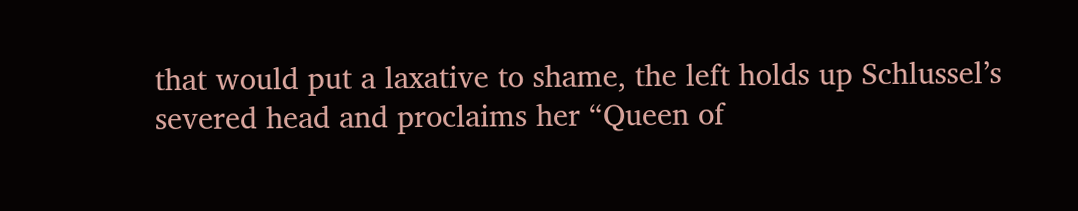that would put a laxative to shame, the left holds up Schlussel’s severed head and proclaims her “Queen of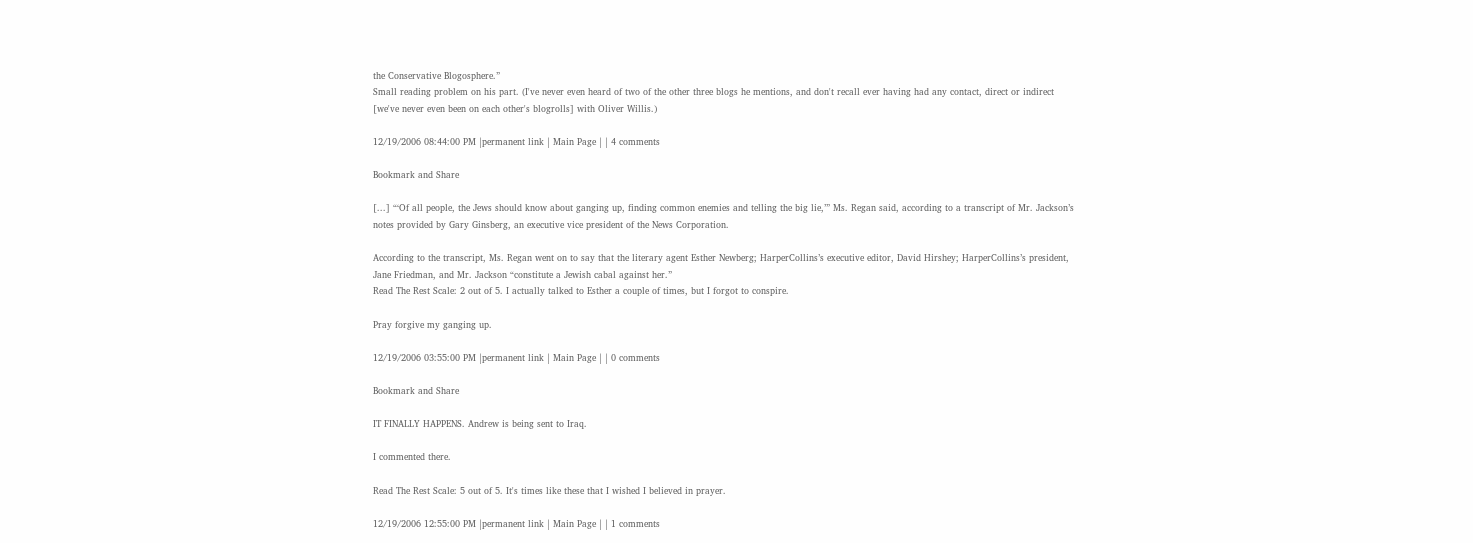the Conservative Blogosphere.”
Small reading problem on his part. (I've never even heard of two of the other three blogs he mentions, and don't recall ever having had any contact, direct or indirect [we've never even been on each other's blogrolls] with Oliver Willis.)

12/19/2006 08:44:00 PM |permanent link | Main Page | | 4 comments

Bookmark and Share

[...] “‘Of all people, the Jews should know about ganging up, finding common enemies and telling the big lie,’” Ms. Regan said, according to a transcript of Mr. Jackson’s notes provided by Gary Ginsberg, an executive vice president of the News Corporation.

According to the transcript, Ms. Regan went on to say that the literary agent Esther Newberg; HarperCollins’s executive editor, David Hirshey; HarperCollins’s president, Jane Friedman, and Mr. Jackson “constitute a Jewish cabal against her.”
Read The Rest Scale: 2 out of 5. I actually talked to Esther a couple of times, but I forgot to conspire.

Pray forgive my ganging up.

12/19/2006 03:55:00 PM |permanent link | Main Page | | 0 comments

Bookmark and Share

IT FINALLY HAPPENS. Andrew is being sent to Iraq.

I commented there.

Read The Rest Scale: 5 out of 5. It's times like these that I wished I believed in prayer.

12/19/2006 12:55:00 PM |permanent link | Main Page | | 1 comments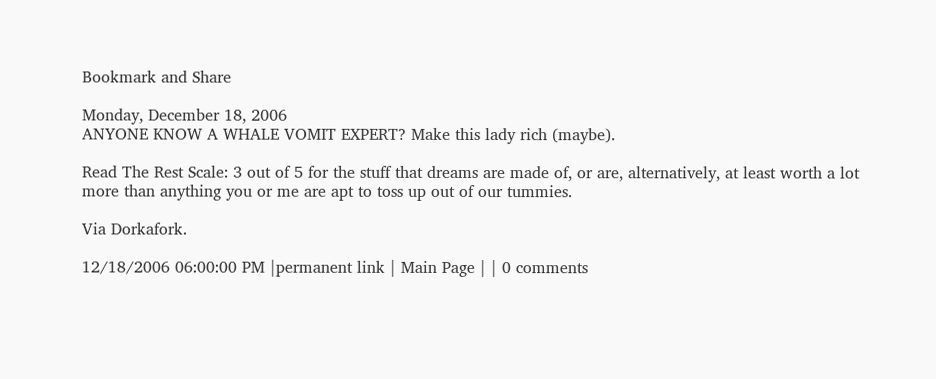Bookmark and Share

Monday, December 18, 2006
ANYONE KNOW A WHALE VOMIT EXPERT? Make this lady rich (maybe).

Read The Rest Scale: 3 out of 5 for the stuff that dreams are made of, or are, alternatively, at least worth a lot more than anything you or me are apt to toss up out of our tummies.

Via Dorkafork.

12/18/2006 06:00:00 PM |permanent link | Main Page | | 0 comments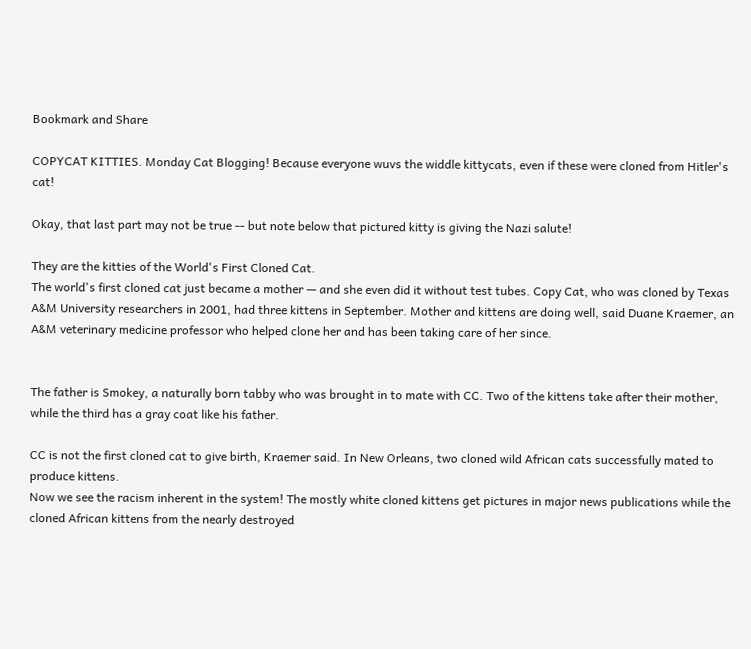Bookmark and Share

COPYCAT KITTIES. Monday Cat Blogging! Because everyone wuvs the widdle kittycats, even if these were cloned from Hitler's cat!

Okay, that last part may not be true -- but note below that pictured kitty is giving the Nazi salute!

They are the kitties of the World's First Cloned Cat.
The world's first cloned cat just became a mother — and she even did it without test tubes. Copy Cat, who was cloned by Texas A&M University researchers in 2001, had three kittens in September. Mother and kittens are doing well, said Duane Kraemer, an A&M veterinary medicine professor who helped clone her and has been taking care of her since.


The father is Smokey, a naturally born tabby who was brought in to mate with CC. Two of the kittens take after their mother, while the third has a gray coat like his father.

CC is not the first cloned cat to give birth, Kraemer said. In New Orleans, two cloned wild African cats successfully mated to produce kittens.
Now we see the racism inherent in the system! The mostly white cloned kittens get pictures in major news publications while the cloned African kittens from the nearly destroyed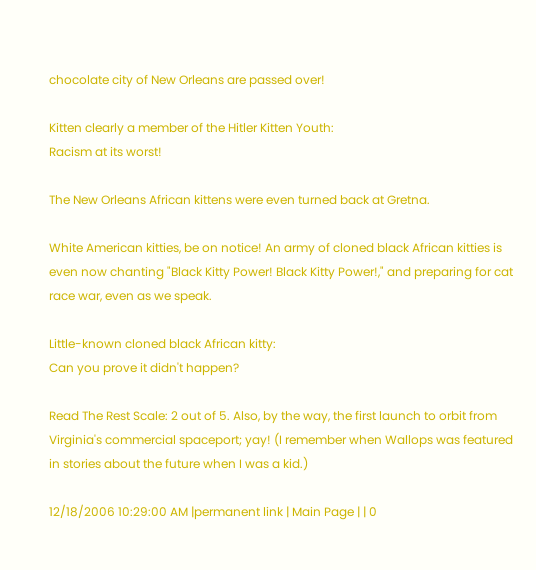chocolate city of New Orleans are passed over!

Kitten clearly a member of the Hitler Kitten Youth:
Racism at its worst!

The New Orleans African kittens were even turned back at Gretna.

White American kitties, be on notice! An army of cloned black African kitties is even now chanting "Black Kitty Power! Black Kitty Power!," and preparing for cat race war, even as we speak.

Little-known cloned black African kitty:
Can you prove it didn't happen?

Read The Rest Scale: 2 out of 5. Also, by the way, the first launch to orbit from Virginia's commercial spaceport; yay! (I remember when Wallops was featured in stories about the future when I was a kid.)

12/18/2006 10:29:00 AM |permanent link | Main Page | | 0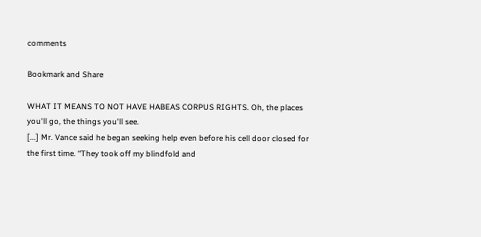comments

Bookmark and Share

WHAT IT MEANS TO NOT HAVE HABEAS CORPUS RIGHTS. Oh, the places you'll go, the things you'll see.
[...] Mr. Vance said he began seeking help even before his cell door closed for the first time. “They took off my blindfold and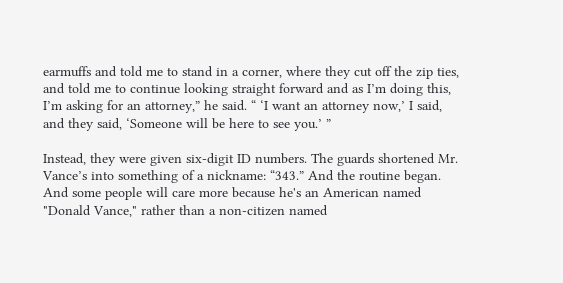earmuffs and told me to stand in a corner, where they cut off the zip ties, and told me to continue looking straight forward and as I’m doing this, I’m asking for an attorney,” he said. “ ‘I want an attorney now,’ I said, and they said, ‘Someone will be here to see you.’ ”

Instead, they were given six-digit ID numbers. The guards shortened Mr. Vance’s into something of a nickname: “343.” And the routine began.
And some people will care more because he's an American named "Donald Vance," rather than a non-citizen named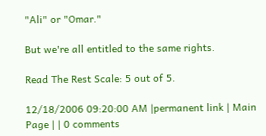"Ali" or "Omar."

But we're all entitled to the same rights.

Read The Rest Scale: 5 out of 5.

12/18/2006 09:20:00 AM |permanent link | Main Page | | 0 comments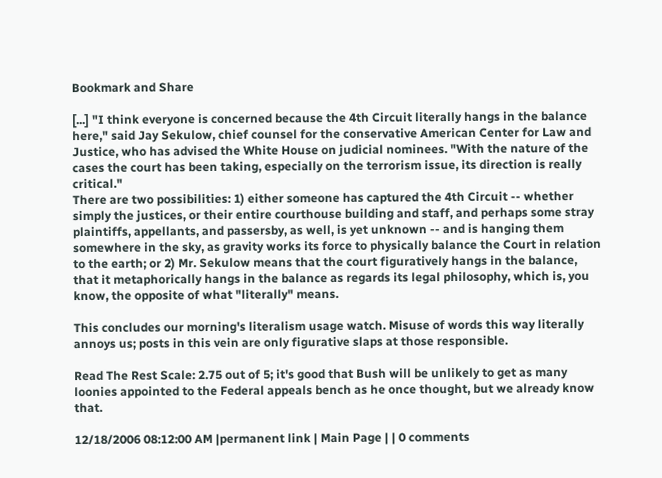Bookmark and Share

[...] "I think everyone is concerned because the 4th Circuit literally hangs in the balance here," said Jay Sekulow, chief counsel for the conservative American Center for Law and Justice, who has advised the White House on judicial nominees. "With the nature of the cases the court has been taking, especially on the terrorism issue, its direction is really critical."
There are two possibilities: 1) either someone has captured the 4th Circuit -- whether simply the justices, or their entire courthouse building and staff, and perhaps some stray plaintiffs, appellants, and passersby, as well, is yet unknown -- and is hanging them somewhere in the sky, as gravity works its force to physically balance the Court in relation to the earth; or 2) Mr. Sekulow means that the court figuratively hangs in the balance, that it metaphorically hangs in the balance as regards its legal philosophy, which is, you know, the opposite of what "literally" means.

This concludes our morning's literalism usage watch. Misuse of words this way literally annoys us; posts in this vein are only figurative slaps at those responsible.

Read The Rest Scale: 2.75 out of 5; it's good that Bush will be unlikely to get as many loonies appointed to the Federal appeals bench as he once thought, but we already know that.

12/18/2006 08:12:00 AM |permanent link | Main Page | | 0 comments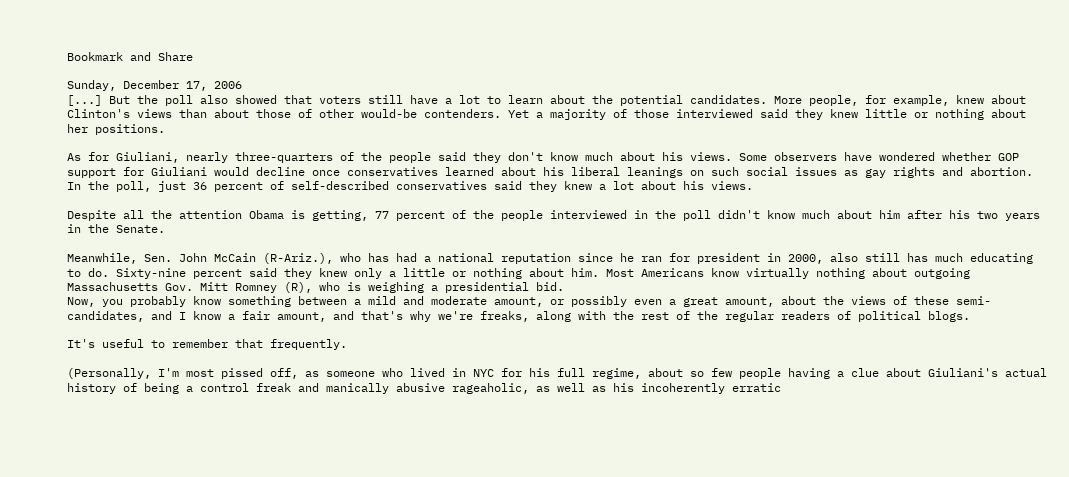Bookmark and Share

Sunday, December 17, 2006
[...] But the poll also showed that voters still have a lot to learn about the potential candidates. More people, for example, knew about Clinton's views than about those of other would-be contenders. Yet a majority of those interviewed said they knew little or nothing about her positions.

As for Giuliani, nearly three-quarters of the people said they don't know much about his views. Some observers have wondered whether GOP support for Giuliani would decline once conservatives learned about his liberal leanings on such social issues as gay rights and abortion. In the poll, just 36 percent of self-described conservatives said they knew a lot about his views.

Despite all the attention Obama is getting, 77 percent of the people interviewed in the poll didn't know much about him after his two years in the Senate.

Meanwhile, Sen. John McCain (R-Ariz.), who has had a national reputation since he ran for president in 2000, also still has much educating to do. Sixty-nine percent said they knew only a little or nothing about him. Most Americans know virtually nothing about outgoing Massachusetts Gov. Mitt Romney (R), who is weighing a presidential bid.
Now, you probably know something between a mild and moderate amount, or possibly even a great amount, about the views of these semi-candidates, and I know a fair amount, and that's why we're freaks, along with the rest of the regular readers of political blogs.

It's useful to remember that frequently.

(Personally, I'm most pissed off, as someone who lived in NYC for his full regime, about so few people having a clue about Giuliani's actual history of being a control freak and manically abusive rageaholic, as well as his incoherently erratic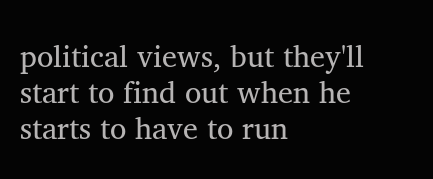political views, but they'll start to find out when he starts to have to run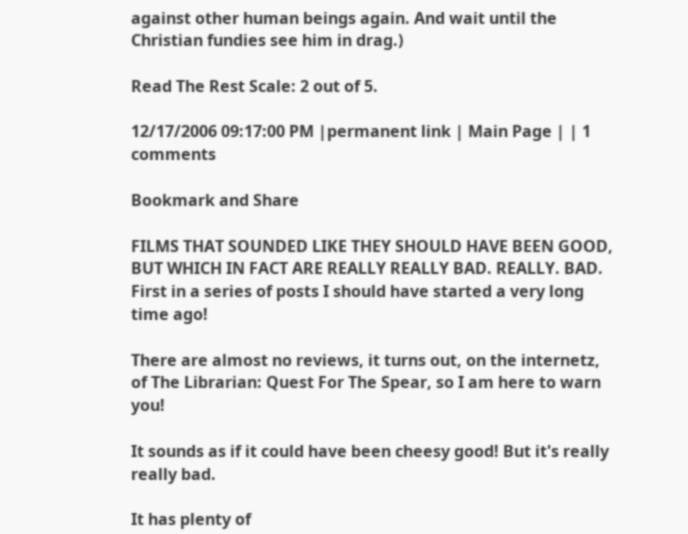against other human beings again. And wait until the Christian fundies see him in drag.)

Read The Rest Scale: 2 out of 5.

12/17/2006 09:17:00 PM |permanent link | Main Page | | 1 comments

Bookmark and Share

FILMS THAT SOUNDED LIKE THEY SHOULD HAVE BEEN GOOD, BUT WHICH IN FACT ARE REALLY REALLY BAD. REALLY. BAD. First in a series of posts I should have started a very long time ago!

There are almost no reviews, it turns out, on the internetz, of The Librarian: Quest For The Spear, so I am here to warn you!

It sounds as if it could have been cheesy good! But it's really really bad.

It has plenty of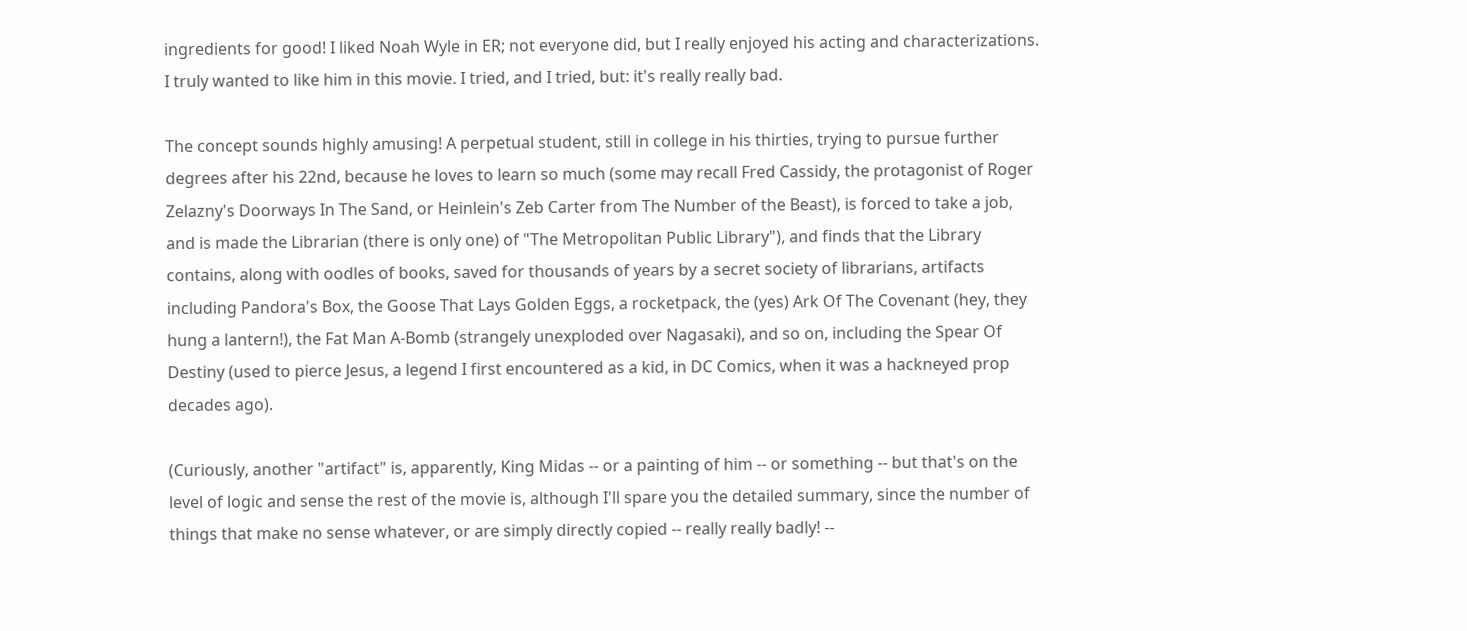ingredients for good! I liked Noah Wyle in ER; not everyone did, but I really enjoyed his acting and characterizations. I truly wanted to like him in this movie. I tried, and I tried, but: it's really really bad.

The concept sounds highly amusing! A perpetual student, still in college in his thirties, trying to pursue further degrees after his 22nd, because he loves to learn so much (some may recall Fred Cassidy, the protagonist of Roger Zelazny's Doorways In The Sand, or Heinlein's Zeb Carter from The Number of the Beast), is forced to take a job, and is made the Librarian (there is only one) of "The Metropolitan Public Library"), and finds that the Library contains, along with oodles of books, saved for thousands of years by a secret society of librarians, artifacts including Pandora's Box, the Goose That Lays Golden Eggs, a rocketpack, the (yes) Ark Of The Covenant (hey, they hung a lantern!), the Fat Man A-Bomb (strangely unexploded over Nagasaki), and so on, including the Spear Of Destiny (used to pierce Jesus, a legend I first encountered as a kid, in DC Comics, when it was a hackneyed prop decades ago).

(Curiously, another "artifact" is, apparently, King Midas -- or a painting of him -- or something -- but that's on the level of logic and sense the rest of the movie is, although I'll spare you the detailed summary, since the number of things that make no sense whatever, or are simply directly copied -- really really badly! --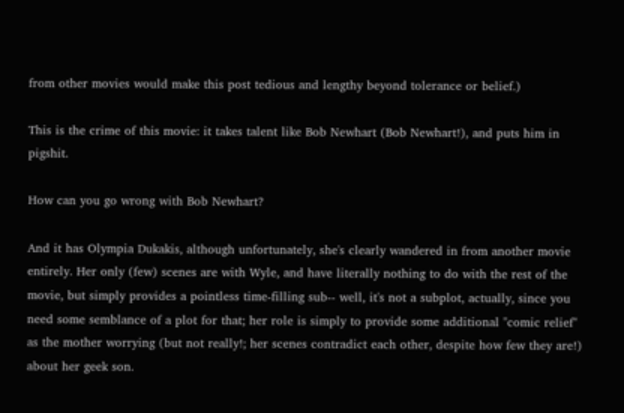from other movies would make this post tedious and lengthy beyond tolerance or belief.)

This is the crime of this movie: it takes talent like Bob Newhart (Bob Newhart!), and puts him in pigshit.

How can you go wrong with Bob Newhart?

And it has Olympia Dukakis, although unfortunately, she's clearly wandered in from another movie entirely. Her only (few) scenes are with Wyle, and have literally nothing to do with the rest of the movie, but simply provides a pointless time-filling sub-- well, it's not a subplot, actually, since you need some semblance of a plot for that; her role is simply to provide some additional "comic relief" as the mother worrying (but not really!; her scenes contradict each other, despite how few they are!) about her geek son.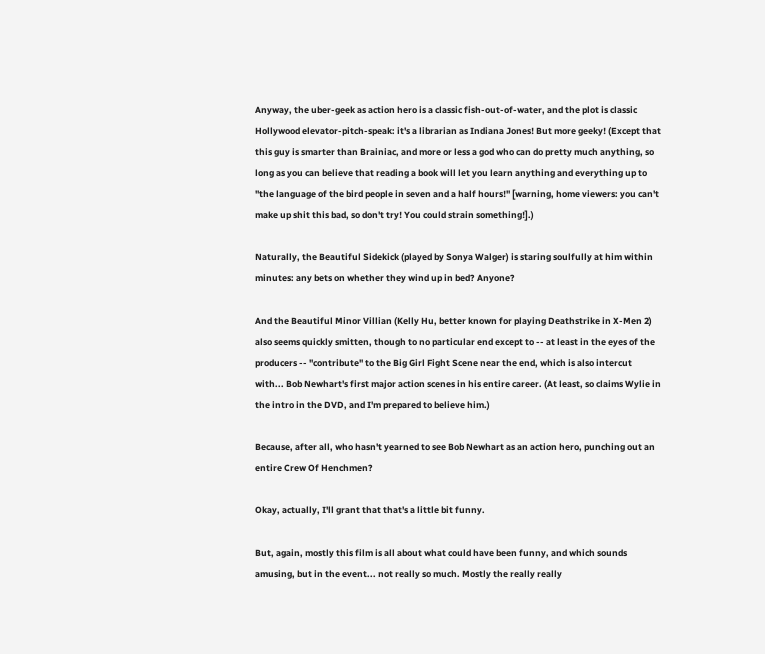Anyway, the uber-geek as action hero is a classic fish-out-of-water, and the plot is classic Hollywood elevator-pitch-speak: it's a librarian as Indiana Jones! But more geeky! (Except that this guy is smarter than Brainiac, and more or less a god who can do pretty much anything, so long as you can believe that reading a book will let you learn anything and everything up to "the language of the bird people in seven and a half hours!" [warning, home viewers: you can't make up shit this bad, so don't try! You could strain something!].)

Naturally, the Beautiful Sidekick (played by Sonya Walger) is staring soulfully at him within minutes: any bets on whether they wind up in bed? Anyone?

And the Beautiful Minor Villian (Kelly Hu, better known for playing Deathstrike in X-Men 2) also seems quickly smitten, though to no particular end except to -- at least in the eyes of the producers -- "contribute" to the Big Girl Fight Scene near the end, which is also intercut with... Bob Newhart's first major action scenes in his entire career. (At least, so claims Wylie in the intro in the DVD, and I'm prepared to believe him.)

Because, after all, who hasn't yearned to see Bob Newhart as an action hero, punching out an entire Crew Of Henchmen?

Okay, actually, I'll grant that that's a little bit funny.

But, again, mostly this film is all about what could have been funny, and which sounds amusing, but in the event... not really so much. Mostly the really really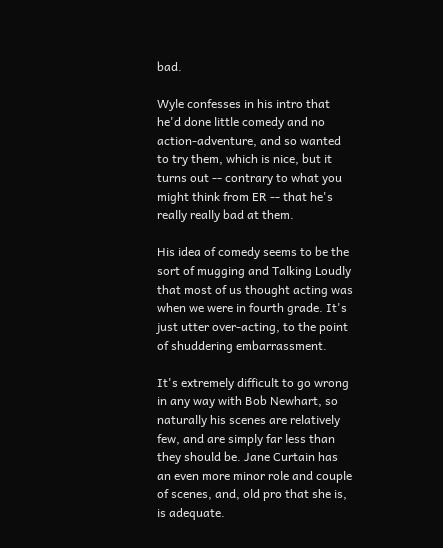bad.

Wyle confesses in his intro that he'd done little comedy and no action-adventure, and so wanted to try them, which is nice, but it turns out -- contrary to what you might think from ER -- that he's really really bad at them.

His idea of comedy seems to be the sort of mugging and Talking Loudly that most of us thought acting was when we were in fourth grade. It's just utter over-acting, to the point of shuddering embarrassment.

It's extremely difficult to go wrong in any way with Bob Newhart, so naturally his scenes are relatively few, and are simply far less than they should be. Jane Curtain has an even more minor role and couple of scenes, and, old pro that she is, is adequate.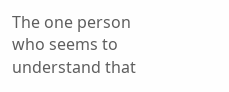The one person who seems to understand that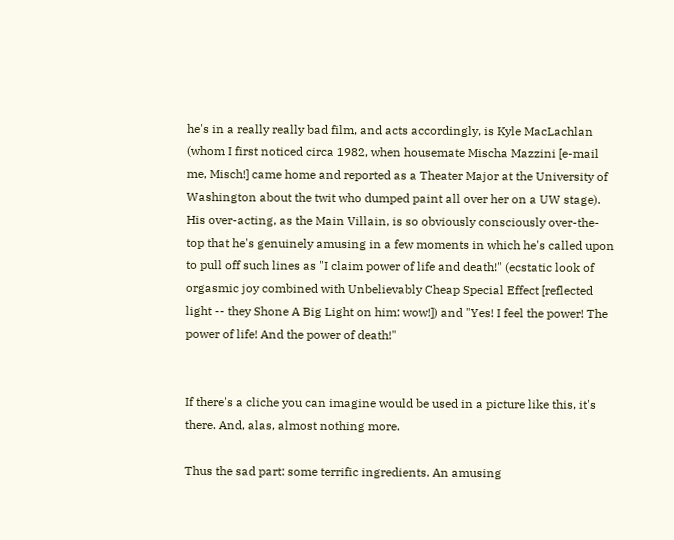he's in a really really bad film, and acts accordingly, is Kyle MacLachlan (whom I first noticed circa 1982, when housemate Mischa Mazzini [e-mail me, Misch!] came home and reported as a Theater Major at the University of Washington about the twit who dumped paint all over her on a UW stage). His over-acting, as the Main Villain, is so obviously consciously over-the-top that he's genuinely amusing in a few moments in which he's called upon to pull off such lines as "I claim power of life and death!" (ecstatic look of orgasmic joy combined with Unbelievably Cheap Special Effect [reflected light -- they Shone A Big Light on him: wow!]) and "Yes! I feel the power! The power of life! And the power of death!"


If there's a cliche you can imagine would be used in a picture like this, it's there. And, alas, almost nothing more.

Thus the sad part: some terrific ingredients. An amusing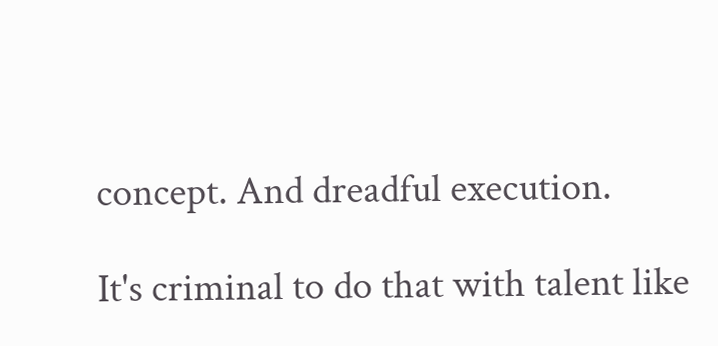concept. And dreadful execution.

It's criminal to do that with talent like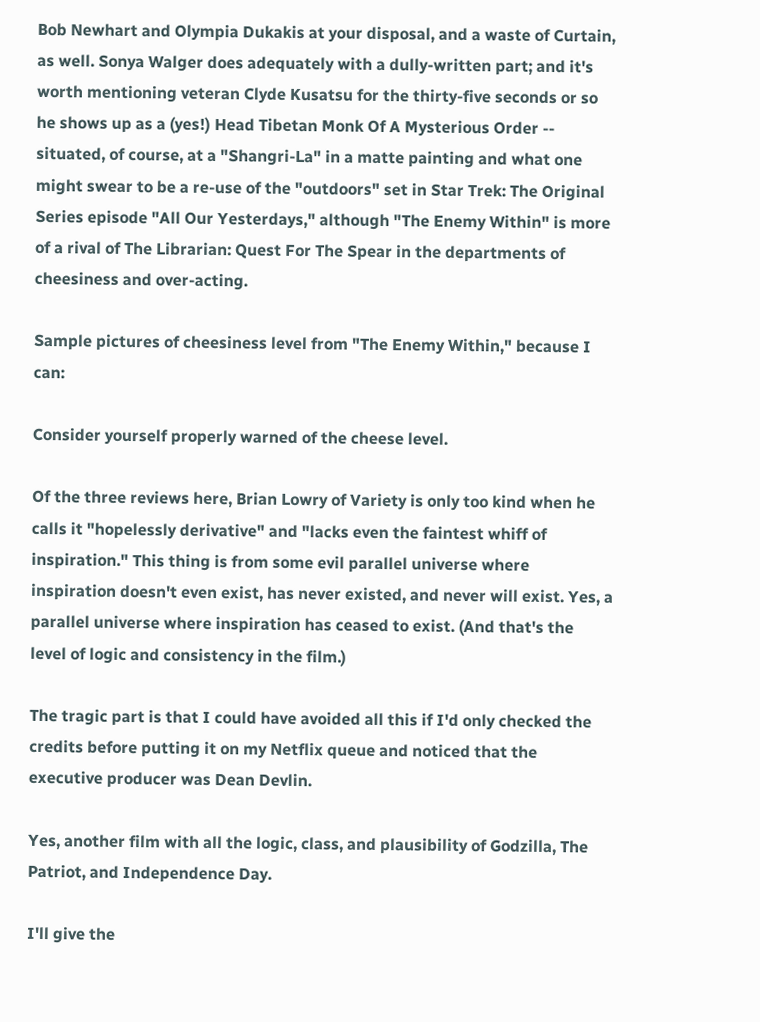Bob Newhart and Olympia Dukakis at your disposal, and a waste of Curtain, as well. Sonya Walger does adequately with a dully-written part; and it's worth mentioning veteran Clyde Kusatsu for the thirty-five seconds or so he shows up as a (yes!) Head Tibetan Monk Of A Mysterious Order -- situated, of course, at a "Shangri-La" in a matte painting and what one might swear to be a re-use of the "outdoors" set in Star Trek: The Original Series episode "All Our Yesterdays," although "The Enemy Within" is more of a rival of The Librarian: Quest For The Spear in the departments of cheesiness and over-acting.

Sample pictures of cheesiness level from "The Enemy Within," because I can:

Consider yourself properly warned of the cheese level.

Of the three reviews here, Brian Lowry of Variety is only too kind when he calls it "hopelessly derivative" and "lacks even the faintest whiff of inspiration." This thing is from some evil parallel universe where inspiration doesn't even exist, has never existed, and never will exist. Yes, a parallel universe where inspiration has ceased to exist. (And that's the level of logic and consistency in the film.)

The tragic part is that I could have avoided all this if I'd only checked the credits before putting it on my Netflix queue and noticed that the executive producer was Dean Devlin.

Yes, another film with all the logic, class, and plausibility of Godzilla, The Patriot, and Independence Day.

I'll give the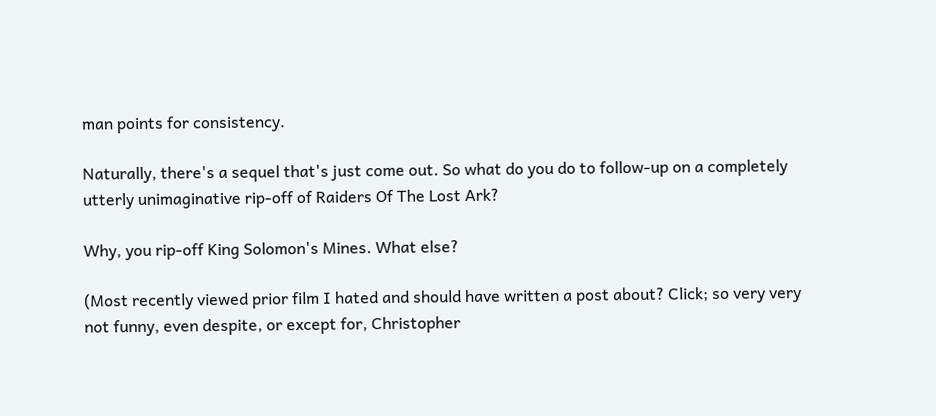man points for consistency.

Naturally, there's a sequel that's just come out. So what do you do to follow-up on a completely utterly unimaginative rip-off of Raiders Of The Lost Ark?

Why, you rip-off King Solomon's Mines. What else?

(Most recently viewed prior film I hated and should have written a post about? Click; so very very not funny, even despite, or except for, Christopher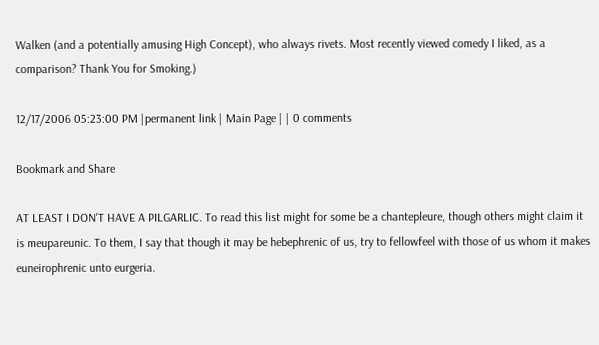Walken (and a potentially amusing High Concept), who always rivets. Most recently viewed comedy I liked, as a comparison? Thank You for Smoking.)

12/17/2006 05:23:00 PM |permanent link | Main Page | | 0 comments

Bookmark and Share

AT LEAST I DON'T HAVE A PILGARLIC. To read this list might for some be a chantepleure, though others might claim it is meupareunic. To them, I say that though it may be hebephrenic of us, try to fellowfeel with those of us whom it makes euneirophrenic unto eurgeria.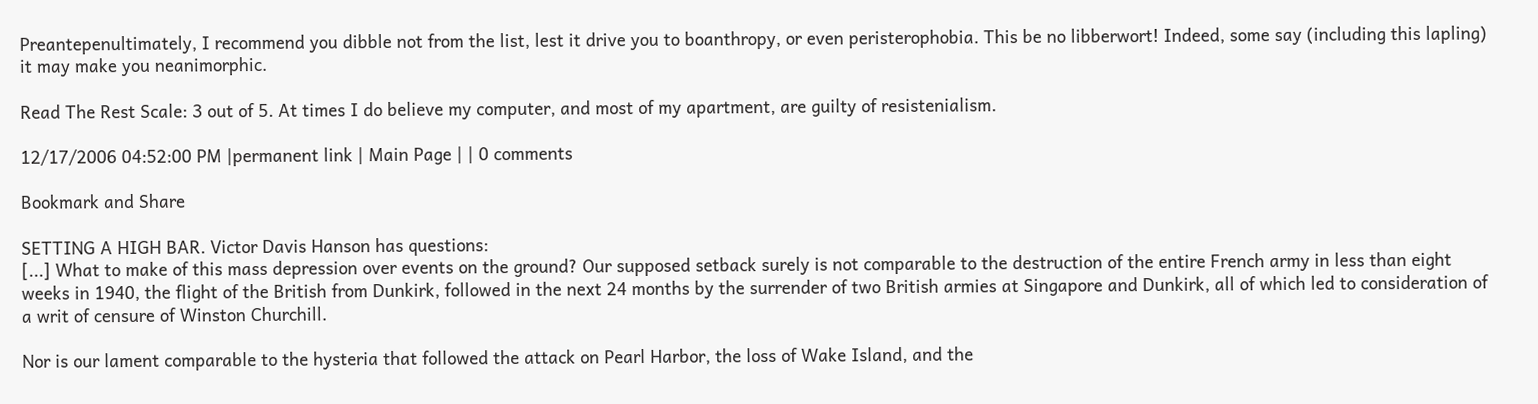Preantepenultimately, I recommend you dibble not from the list, lest it drive you to boanthropy, or even peristerophobia. This be no libberwort! Indeed, some say (including this lapling) it may make you neanimorphic.

Read The Rest Scale: 3 out of 5. At times I do believe my computer, and most of my apartment, are guilty of resistenialism.

12/17/2006 04:52:00 PM |permanent link | Main Page | | 0 comments

Bookmark and Share

SETTING A HIGH BAR. Victor Davis Hanson has questions:
[...] What to make of this mass depression over events on the ground? Our supposed setback surely is not comparable to the destruction of the entire French army in less than eight weeks in 1940, the flight of the British from Dunkirk, followed in the next 24 months by the surrender of two British armies at Singapore and Dunkirk, all of which led to consideration of a writ of censure of Winston Churchill.

Nor is our lament comparable to the hysteria that followed the attack on Pearl Harbor, the loss of Wake Island, and the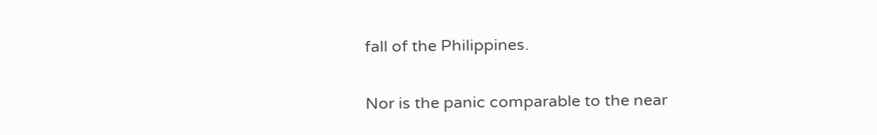fall of the Philippines.

Nor is the panic comparable to the near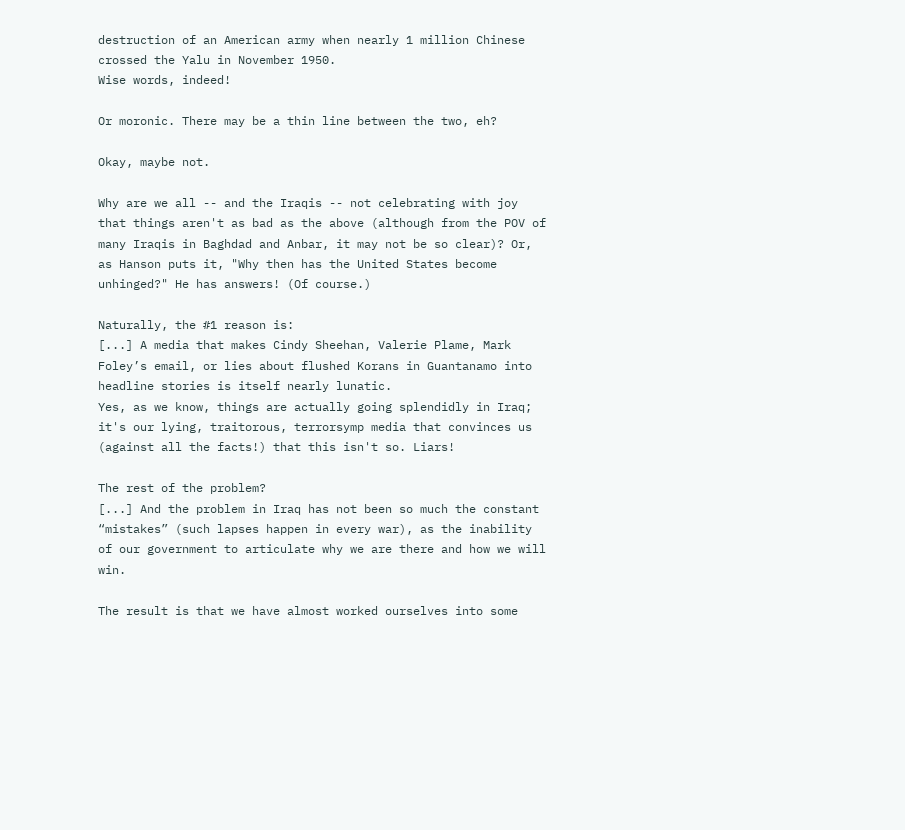destruction of an American army when nearly 1 million Chinese crossed the Yalu in November 1950.
Wise words, indeed!

Or moronic. There may be a thin line between the two, eh?

Okay, maybe not.

Why are we all -- and the Iraqis -- not celebrating with joy that things aren't as bad as the above (although from the POV of many Iraqis in Baghdad and Anbar, it may not be so clear)? Or, as Hanson puts it, "Why then has the United States become unhinged?" He has answers! (Of course.)

Naturally, the #1 reason is:
[...] A media that makes Cindy Sheehan, Valerie Plame, Mark Foley’s email, or lies about flushed Korans in Guantanamo into headline stories is itself nearly lunatic.
Yes, as we know, things are actually going splendidly in Iraq; it's our lying, traitorous, terrorsymp media that convinces us (against all the facts!) that this isn't so. Liars!

The rest of the problem?
[...] And the problem in Iraq has not been so much the constant “mistakes” (such lapses happen in every war), as the inability of our government to articulate why we are there and how we will win.

The result is that we have almost worked ourselves into some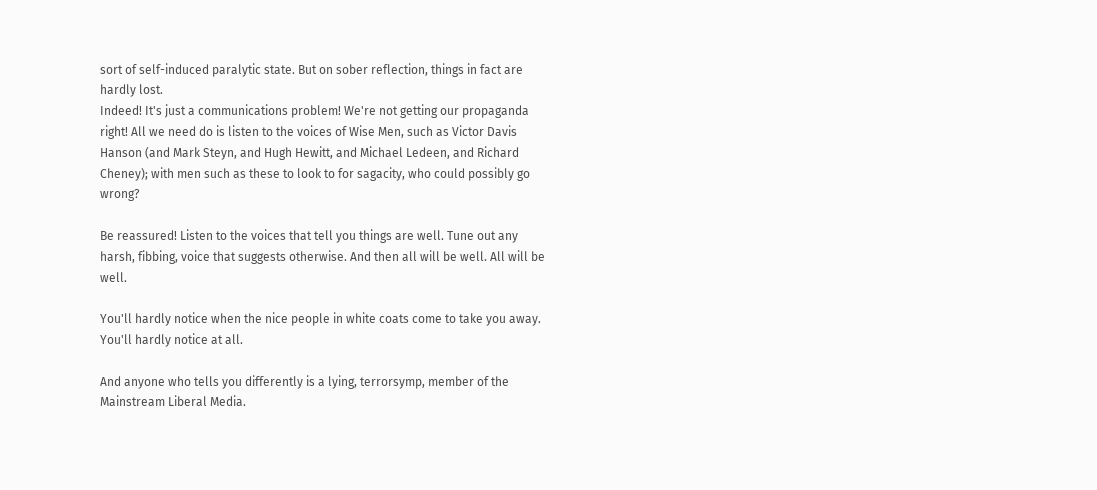sort of self-induced paralytic state. But on sober reflection, things in fact are hardly lost.
Indeed! It's just a communications problem! We're not getting our propaganda right! All we need do is listen to the voices of Wise Men, such as Victor Davis Hanson (and Mark Steyn, and Hugh Hewitt, and Michael Ledeen, and Richard Cheney); with men such as these to look to for sagacity, who could possibly go wrong?

Be reassured! Listen to the voices that tell you things are well. Tune out any harsh, fibbing, voice that suggests otherwise. And then all will be well. All will be well.

You'll hardly notice when the nice people in white coats come to take you away. You'll hardly notice at all.

And anyone who tells you differently is a lying, terrorsymp, member of the Mainstream Liberal Media.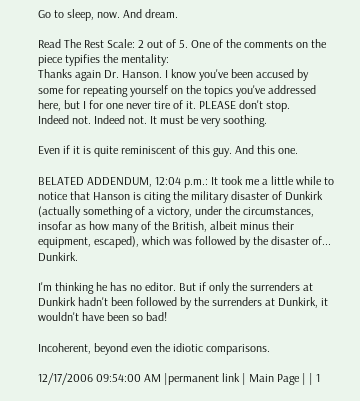Go to sleep, now. And dream.

Read The Rest Scale: 2 out of 5. One of the comments on the piece typifies the mentality:
Thanks again Dr. Hanson. I know you've been accused by some for repeating yourself on the topics you've addressed here, but I for one never tire of it. PLEASE don't stop.
Indeed not. Indeed not. It must be very soothing.

Even if it is quite reminiscent of this guy. And this one.

BELATED ADDENDUM, 12:04 p.m.: It took me a little while to notice that Hanson is citing the military disaster of Dunkirk (actually something of a victory, under the circumstances, insofar as how many of the British, albeit minus their equipment, escaped), which was followed by the disaster of... Dunkirk.

I'm thinking he has no editor. But if only the surrenders at Dunkirk hadn't been followed by the surrenders at Dunkirk, it wouldn't have been so bad!

Incoherent, beyond even the idiotic comparisons.

12/17/2006 09:54:00 AM |permanent link | Main Page | | 1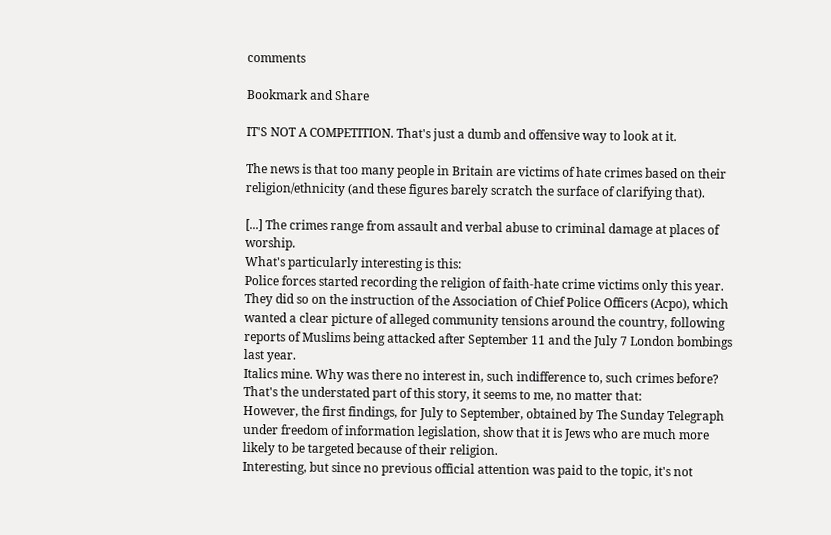comments

Bookmark and Share

IT'S NOT A COMPETITION. That's just a dumb and offensive way to look at it.

The news is that too many people in Britain are victims of hate crimes based on their religion/ethnicity (and these figures barely scratch the surface of clarifying that).

[...] The crimes range from assault and verbal abuse to criminal damage at places of worship.
What's particularly interesting is this:
Police forces started recording the religion of faith-hate crime victims only this year. They did so on the instruction of the Association of Chief Police Officers (Acpo), which wanted a clear picture of alleged community tensions around the country, following reports of Muslims being attacked after September 11 and the July 7 London bombings last year.
Italics mine. Why was there no interest in, such indifference to, such crimes before? That's the understated part of this story, it seems to me, no matter that:
However, the first findings, for July to September, obtained by The Sunday Telegraph under freedom of information legislation, show that it is Jews who are much more likely to be targeted because of their religion.
Interesting, but since no previous official attention was paid to the topic, it's not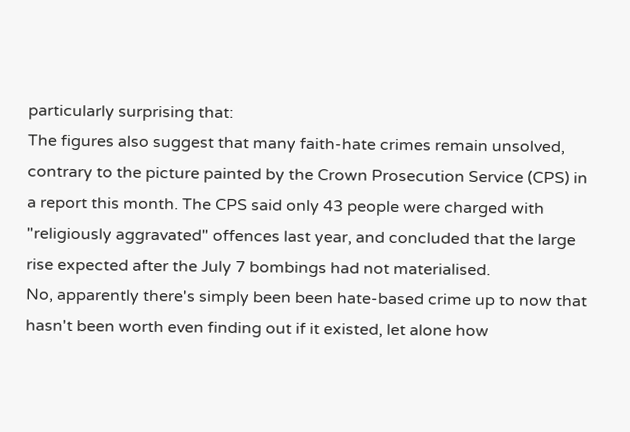particularly surprising that:
The figures also suggest that many faith-hate crimes remain unsolved, contrary to the picture painted by the Crown Prosecution Service (CPS) in a report this month. The CPS said only 43 people were charged with "religiously aggravated" offences last year, and concluded that the large rise expected after the July 7 bombings had not materialised.
No, apparently there's simply been been hate-based crime up to now that hasn't been worth even finding out if it existed, let alone how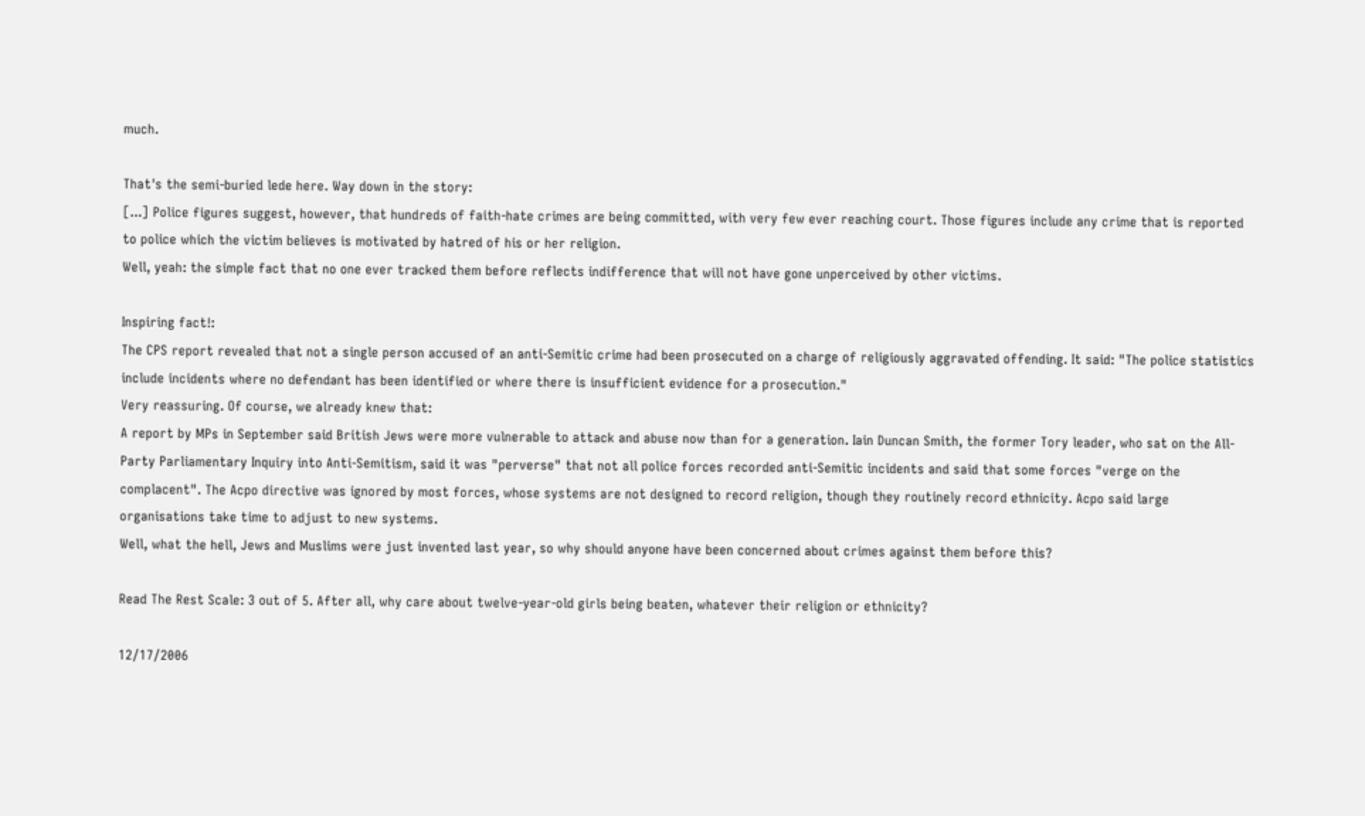much.

That's the semi-buried lede here. Way down in the story:
[...] Police figures suggest, however, that hundreds of faith-hate crimes are being committed, with very few ever reaching court. Those figures include any crime that is reported to police which the victim believes is motivated by hatred of his or her religion.
Well, yeah: the simple fact that no one ever tracked them before reflects indifference that will not have gone unperceived by other victims.

Inspiring fact!:
The CPS report revealed that not a single person accused of an anti-Semitic crime had been prosecuted on a charge of religiously aggravated offending. It said: "The police statistics include incidents where no defendant has been identified or where there is insufficient evidence for a prosecution."
Very reassuring. Of course, we already knew that:
A report by MPs in September said British Jews were more vulnerable to attack and abuse now than for a generation. Iain Duncan Smith, the former Tory leader, who sat on the All-Party Parliamentary Inquiry into Anti-Semitism, said it was "perverse" that not all police forces recorded anti-Semitic incidents and said that some forces "verge on the complacent". The Acpo directive was ignored by most forces, whose systems are not designed to record religion, though they routinely record ethnicity. Acpo said large organisations take time to adjust to new systems.
Well, what the hell, Jews and Muslims were just invented last year, so why should anyone have been concerned about crimes against them before this?

Read The Rest Scale: 3 out of 5. After all, why care about twelve-year-old girls being beaten, whatever their religion or ethnicity?

12/17/2006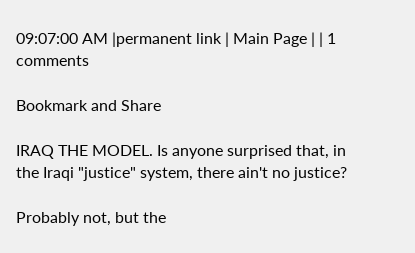09:07:00 AM |permanent link | Main Page | | 1 comments

Bookmark and Share

IRAQ THE MODEL. Is anyone surprised that, in the Iraqi "justice" system, there ain't no justice?

Probably not, but the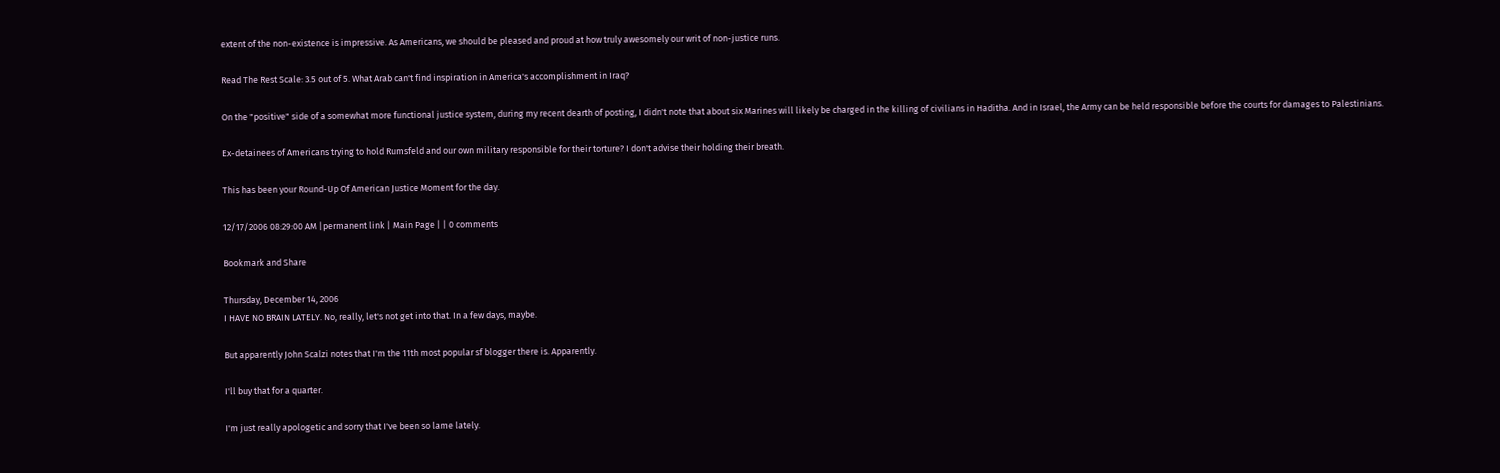extent of the non-existence is impressive. As Americans, we should be pleased and proud at how truly awesomely our writ of non-justice runs.

Read The Rest Scale: 3.5 out of 5. What Arab can't find inspiration in America's accomplishment in Iraq?

On the "positive" side of a somewhat more functional justice system, during my recent dearth of posting, I didn't note that about six Marines will likely be charged in the killing of civilians in Haditha. And in Israel, the Army can be held responsible before the courts for damages to Palestinians.

Ex-detainees of Americans trying to hold Rumsfeld and our own military responsible for their torture? I don't advise their holding their breath.

This has been your Round-Up Of American Justice Moment for the day.

12/17/2006 08:29:00 AM |permanent link | Main Page | | 0 comments

Bookmark and Share

Thursday, December 14, 2006
I HAVE NO BRAIN LATELY. No, really, let's not get into that. In a few days, maybe.

But apparently John Scalzi notes that I'm the 11th most popular sf blogger there is. Apparently.

I'll buy that for a quarter.

I'm just really apologetic and sorry that I've been so lame lately.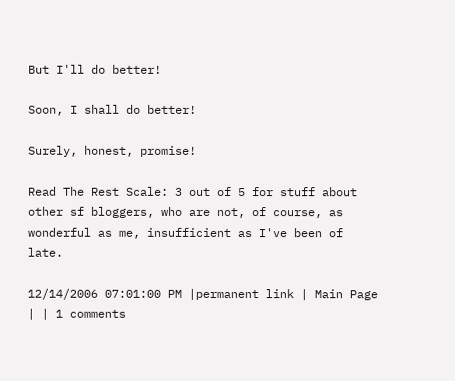But I'll do better!

Soon, I shall do better!

Surely, honest, promise!

Read The Rest Scale: 3 out of 5 for stuff about other sf bloggers, who are not, of course, as wonderful as me, insufficient as I've been of late.

12/14/2006 07:01:00 PM |permanent link | Main Page | | 1 comments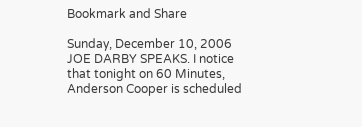Bookmark and Share

Sunday, December 10, 2006
JOE DARBY SPEAKS. I notice that tonight on 60 Minutes, Anderson Cooper is scheduled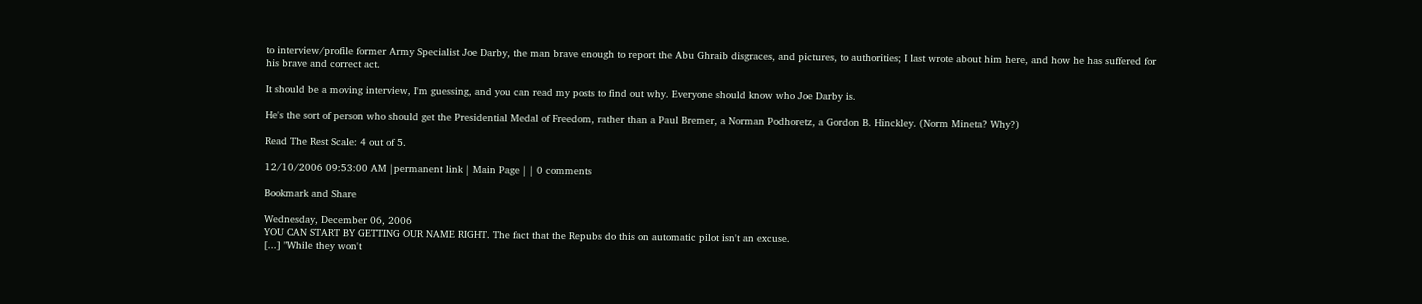to interview/profile former Army Specialist Joe Darby, the man brave enough to report the Abu Ghraib disgraces, and pictures, to authorities; I last wrote about him here, and how he has suffered for his brave and correct act.

It should be a moving interview, I'm guessing, and you can read my posts to find out why. Everyone should know who Joe Darby is.

He's the sort of person who should get the Presidential Medal of Freedom, rather than a Paul Bremer, a Norman Podhoretz, a Gordon B. Hinckley. (Norm Mineta? Why?)

Read The Rest Scale: 4 out of 5.

12/10/2006 09:53:00 AM |permanent link | Main Page | | 0 comments

Bookmark and Share

Wednesday, December 06, 2006
YOU CAN START BY GETTING OUR NAME RIGHT. The fact that the Repubs do this on automatic pilot isn't an excuse.
[...] "While they won't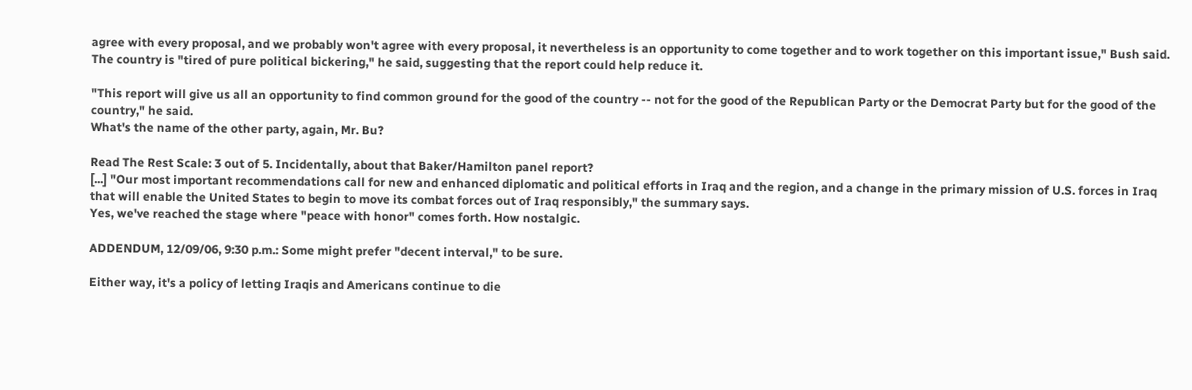agree with every proposal, and we probably won't agree with every proposal, it nevertheless is an opportunity to come together and to work together on this important issue," Bush said. The country is "tired of pure political bickering," he said, suggesting that the report could help reduce it.

"This report will give us all an opportunity to find common ground for the good of the country -- not for the good of the Republican Party or the Democrat Party but for the good of the country," he said.
What's the name of the other party, again, Mr. Bu?

Read The Rest Scale: 3 out of 5. Incidentally, about that Baker/Hamilton panel report?
[...] "Our most important recommendations call for new and enhanced diplomatic and political efforts in Iraq and the region, and a change in the primary mission of U.S. forces in Iraq that will enable the United States to begin to move its combat forces out of Iraq responsibly," the summary says.
Yes, we've reached the stage where "peace with honor" comes forth. How nostalgic.

ADDENDUM, 12/09/06, 9:30 p.m.: Some might prefer "decent interval," to be sure.

Either way, it's a policy of letting Iraqis and Americans continue to die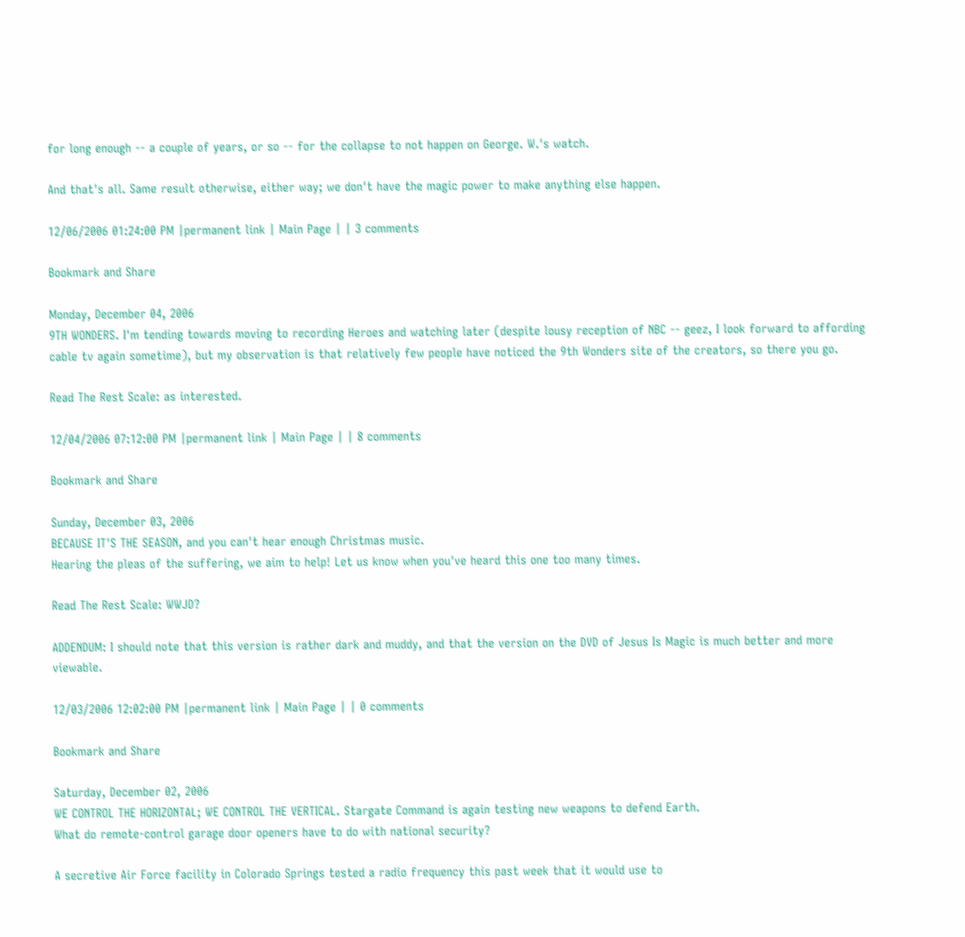for long enough -- a couple of years, or so -- for the collapse to not happen on George. W.'s watch.

And that's all. Same result otherwise, either way; we don't have the magic power to make anything else happen.

12/06/2006 01:24:00 PM |permanent link | Main Page | | 3 comments

Bookmark and Share

Monday, December 04, 2006
9TH WONDERS. I'm tending towards moving to recording Heroes and watching later (despite lousy reception of NBC -- geez, I look forward to affording cable tv again sometime), but my observation is that relatively few people have noticed the 9th Wonders site of the creators, so there you go.

Read The Rest Scale: as interested.

12/04/2006 07:12:00 PM |permanent link | Main Page | | 8 comments

Bookmark and Share

Sunday, December 03, 2006
BECAUSE IT'S THE SEASON, and you can't hear enough Christmas music.
Hearing the pleas of the suffering, we aim to help! Let us know when you've heard this one too many times.

Read The Rest Scale: WWJD?

ADDENDUM: I should note that this version is rather dark and muddy, and that the version on the DVD of Jesus Is Magic is much better and more viewable.

12/03/2006 12:02:00 PM |permanent link | Main Page | | 0 comments

Bookmark and Share

Saturday, December 02, 2006
WE CONTROL THE HORIZONTAL; WE CONTROL THE VERTICAL. Stargate Command is again testing new weapons to defend Earth.
What do remote-control garage door openers have to do with national security?

A secretive Air Force facility in Colorado Springs tested a radio frequency this past week that it would use to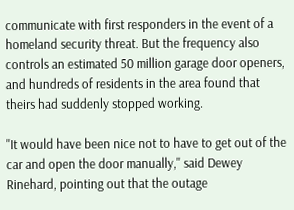communicate with first responders in the event of a homeland security threat. But the frequency also controls an estimated 50 million garage door openers, and hundreds of residents in the area found that theirs had suddenly stopped working.

''It would have been nice not to have to get out of the car and open the door manually,'' said Dewey Rinehard, pointing out that the outage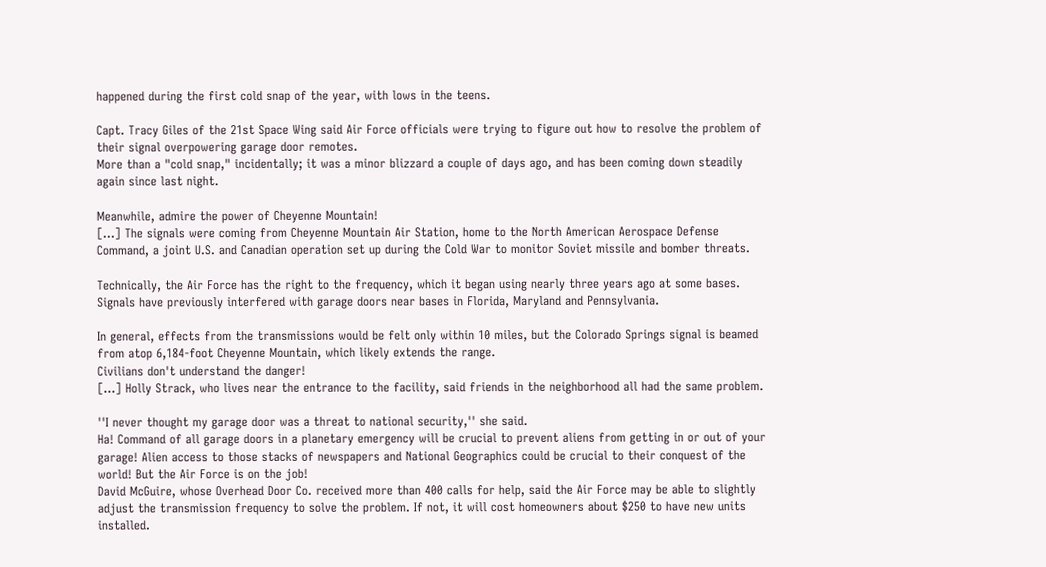happened during the first cold snap of the year, with lows in the teens.

Capt. Tracy Giles of the 21st Space Wing said Air Force officials were trying to figure out how to resolve the problem of their signal overpowering garage door remotes.
More than a "cold snap," incidentally; it was a minor blizzard a couple of days ago, and has been coming down steadily again since last night.

Meanwhile, admire the power of Cheyenne Mountain!
[...] The signals were coming from Cheyenne Mountain Air Station, home to the North American Aerospace Defense Command, a joint U.S. and Canadian operation set up during the Cold War to monitor Soviet missile and bomber threats.

Technically, the Air Force has the right to the frequency, which it began using nearly three years ago at some bases. Signals have previously interfered with garage doors near bases in Florida, Maryland and Pennsylvania.

In general, effects from the transmissions would be felt only within 10 miles, but the Colorado Springs signal is beamed from atop 6,184-foot Cheyenne Mountain, which likely extends the range.
Civilians don't understand the danger!
[...] Holly Strack, who lives near the entrance to the facility, said friends in the neighborhood all had the same problem.

''I never thought my garage door was a threat to national security,'' she said.
Ha! Command of all garage doors in a planetary emergency will be crucial to prevent aliens from getting in or out of your garage! Alien access to those stacks of newspapers and National Geographics could be crucial to their conquest of the world! But the Air Force is on the job!
David McGuire, whose Overhead Door Co. received more than 400 calls for help, said the Air Force may be able to slightly adjust the transmission frequency to solve the problem. If not, it will cost homeowners about $250 to have new units installed.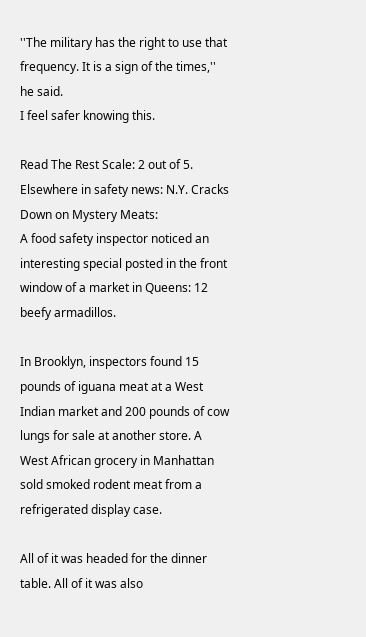''The military has the right to use that frequency. It is a sign of the times,'' he said.
I feel safer knowing this.

Read The Rest Scale: 2 out of 5. Elsewhere in safety news: N.Y. Cracks Down on Mystery Meats:
A food safety inspector noticed an interesting special posted in the front window of a market in Queens: 12 beefy armadillos.

In Brooklyn, inspectors found 15 pounds of iguana meat at a West Indian market and 200 pounds of cow lungs for sale at another store. A West African grocery in Manhattan sold smoked rodent meat from a refrigerated display case.

All of it was headed for the dinner table. All of it was also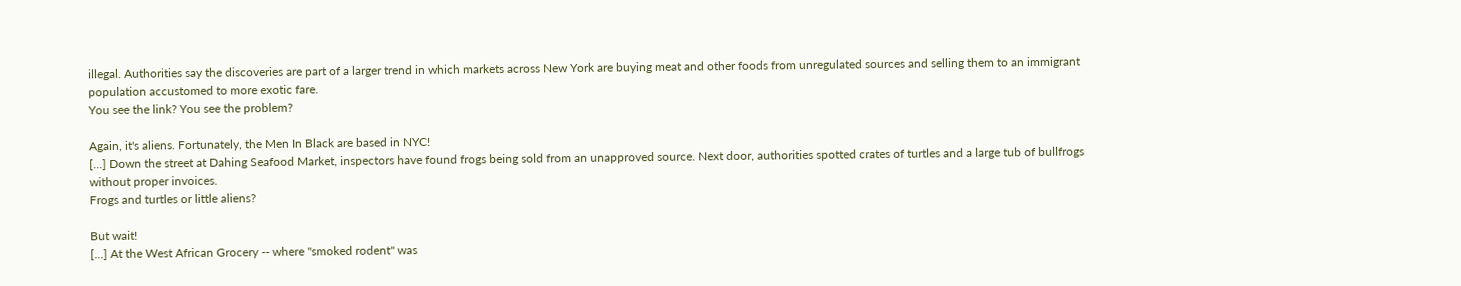illegal. Authorities say the discoveries are part of a larger trend in which markets across New York are buying meat and other foods from unregulated sources and selling them to an immigrant population accustomed to more exotic fare.
You see the link? You see the problem?

Again, it's aliens. Fortunately, the Men In Black are based in NYC!
[...] Down the street at Dahing Seafood Market, inspectors have found frogs being sold from an unapproved source. Next door, authorities spotted crates of turtles and a large tub of bullfrogs without proper invoices.
Frogs and turtles or little aliens?

But wait!
[...] At the West African Grocery -- where ''smoked rodent'' was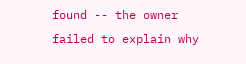found -- the owner failed to explain why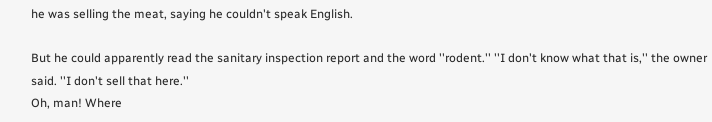he was selling the meat, saying he couldn't speak English.

But he could apparently read the sanitary inspection report and the word ''rodent.'' ''I don't know what that is,'' the owner said. ''I don't sell that here.''
Oh, man! Where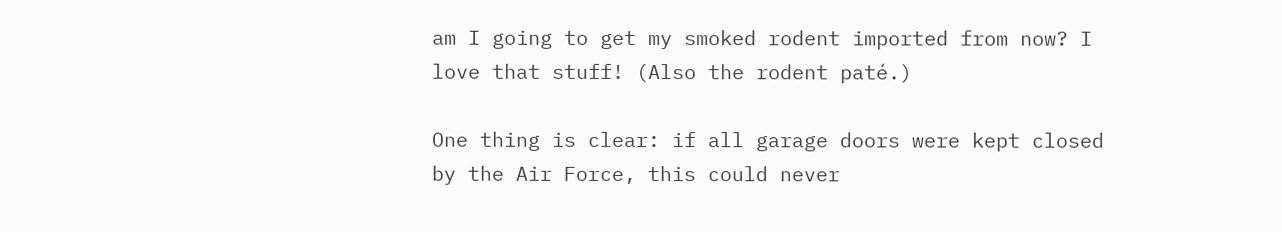am I going to get my smoked rodent imported from now? I love that stuff! (Also the rodent paté.)

One thing is clear: if all garage doors were kept closed by the Air Force, this could never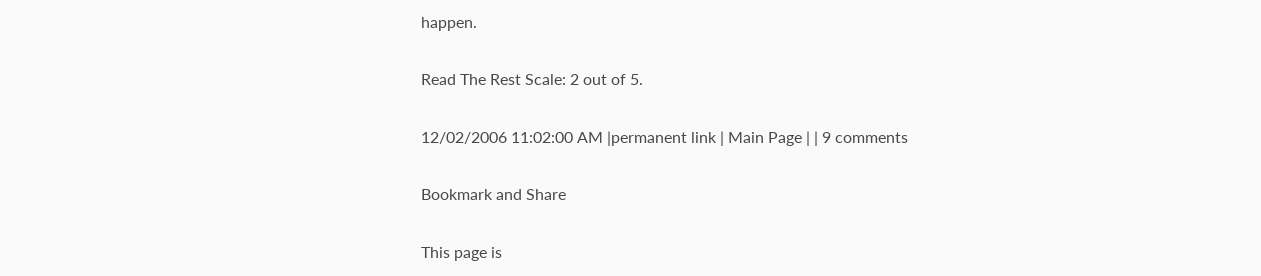happen.

Read The Rest Scale: 2 out of 5.

12/02/2006 11:02:00 AM |permanent link | Main Page | | 9 comments

Bookmark and Share

This page is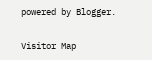powered by Blogger.

Visitor Map